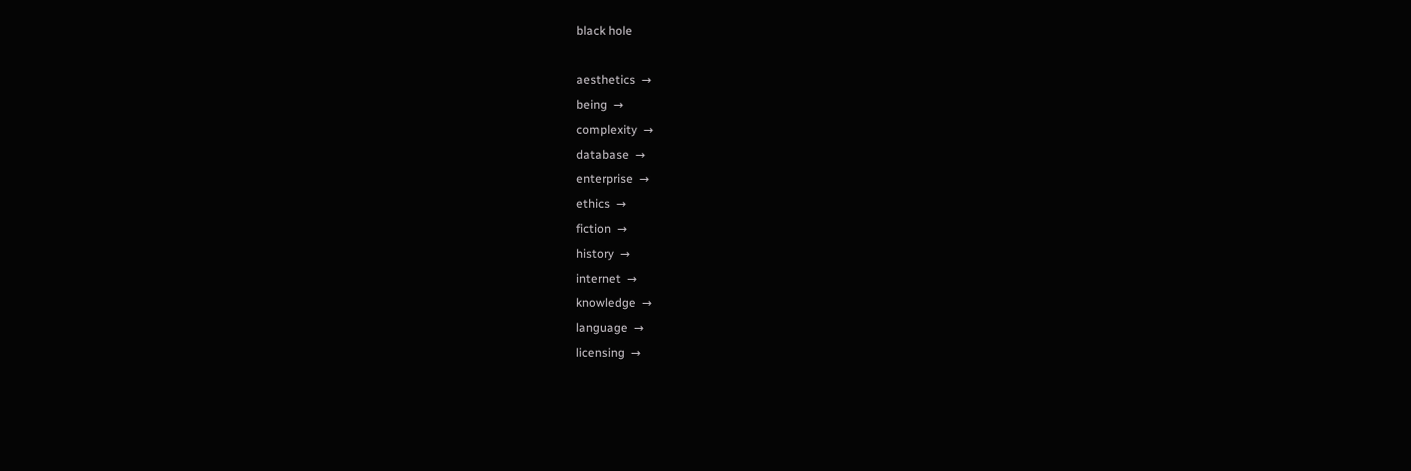black hole

aesthetics  →
being  →
complexity  →
database  →
enterprise  →
ethics  →
fiction  →
history  →
internet  →
knowledge  →
language  →
licensing  →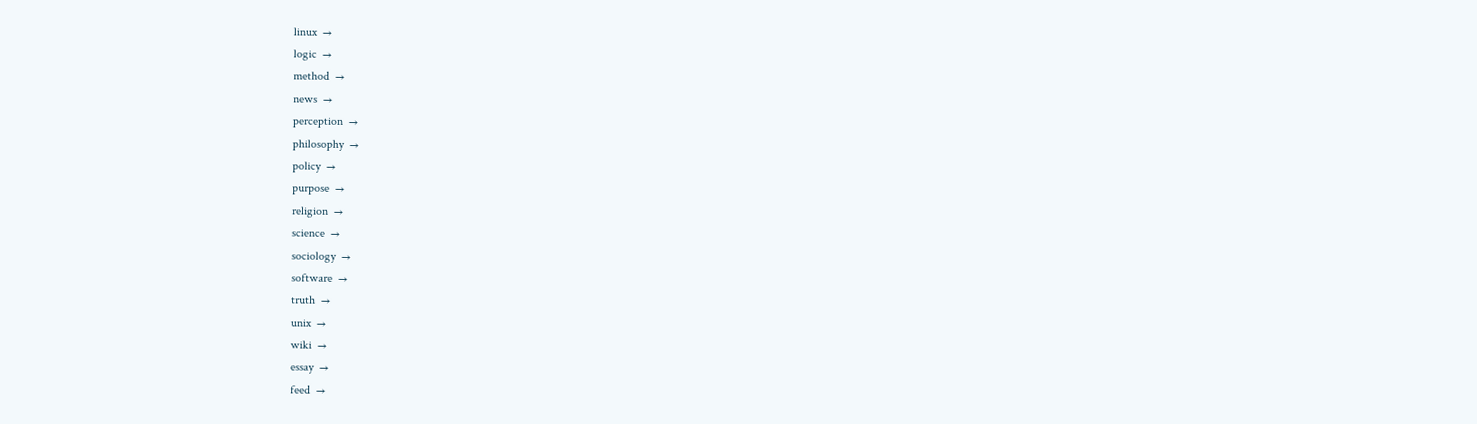linux  →
logic  →
method  →
news  →
perception  →
philosophy  →
policy  →
purpose  →
religion  →
science  →
sociology  →
software  →
truth  →
unix  →
wiki  →
essay  →
feed  →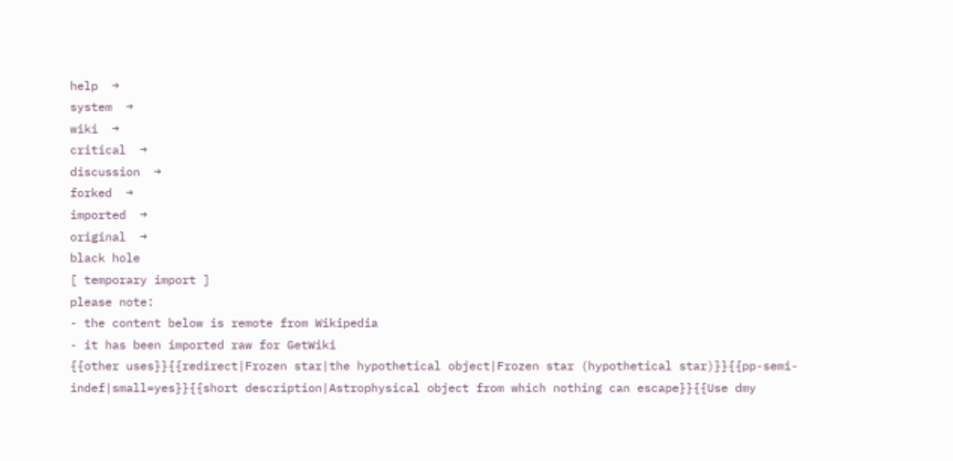help  →
system  →
wiki  →
critical  →
discussion  →
forked  →
imported  →
original  →
black hole
[ temporary import ]
please note:
- the content below is remote from Wikipedia
- it has been imported raw for GetWiki
{{other uses}}{{redirect|Frozen star|the hypothetical object|Frozen star (hypothetical star)}}{{pp-semi-indef|small=yes}}{{short description|Astrophysical object from which nothing can escape}}{{Use dmy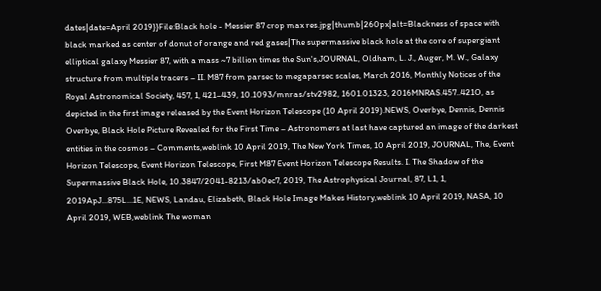dates|date=April 2019}}File:Black hole - Messier 87 crop max res.jpg|thumb|260px|alt=Blackness of space with black marked as center of donut of orange and red gases|The supermassive black hole at the core of supergiant elliptical galaxy Messier 87, with a mass ~7 billion times the Sun's,JOURNAL, Oldham, L. J., Auger, M. W., Galaxy structure from multiple tracers – II. M87 from parsec to megaparsec scales, March 2016, Monthly Notices of the Royal Astronomical Society, 457, 1, 421–439, 10.1093/mnras/stv2982, 1601.01323, 2016MNRAS.457..421O, as depicted in the first image released by the Event Horizon Telescope (10 April 2019).NEWS, Overbye, Dennis, Dennis Overbye, Black Hole Picture Revealed for the First Time – Astronomers at last have captured an image of the darkest entities in the cosmos – Comments,weblink 10 April 2019, The New York Times, 10 April 2019, JOURNAL, The, Event Horizon Telescope, Event Horizon Telescope, First M87 Event Horizon Telescope Results. I. The Shadow of the Supermassive Black Hole, 10.3847/2041-8213/ab0ec7, 2019, The Astrophysical Journal, 87, L1, 1, 2019ApJ...875L...1E, NEWS, Landau, Elizabeth, Black Hole Image Makes History,weblink 10 April 2019, NASA, 10 April 2019, WEB,weblink The woman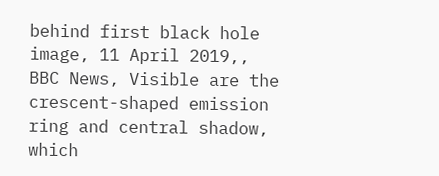behind first black hole image, 11 April 2019,, BBC News, Visible are the crescent-shaped emission ring and central shadow, which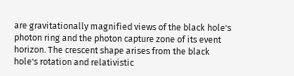are gravitationally magnified views of the black hole's photon ring and the photon capture zone of its event horizon. The crescent shape arises from the black hole's rotation and relativistic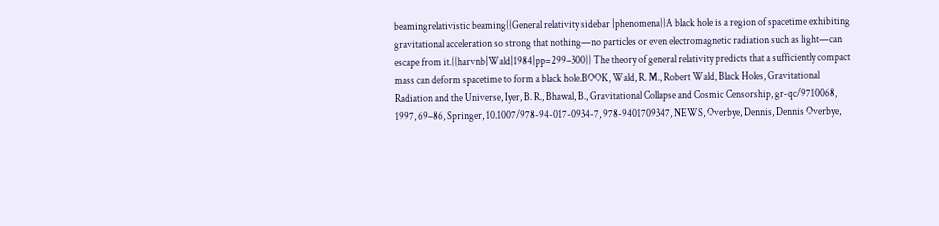beamingrelativistic beaming{{General relativity sidebar |phenomena}}A black hole is a region of spacetime exhibiting gravitational acceleration so strong that nothing—no particles or even electromagnetic radiation such as light—can escape from it.{{harvnb|Wald|1984|pp=299–300}} The theory of general relativity predicts that a sufficiently compact mass can deform spacetime to form a black hole.BOOK, Wald, R. M., Robert Wald, Black Holes, Gravitational Radiation and the Universe, Iyer, B. R., Bhawal, B., Gravitational Collapse and Cosmic Censorship, gr-qc/9710068, 1997, 69–86, Springer, 10.1007/978-94-017-0934-7, 978-9401709347, NEWS, Overbye, Dennis, Dennis Overbye,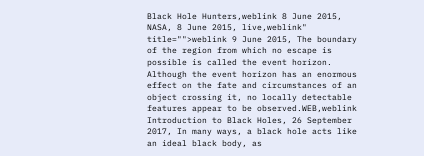Black Hole Hunters,weblink 8 June 2015, NASA, 8 June 2015, live,weblink" title="">weblink 9 June 2015, The boundary of the region from which no escape is possible is called the event horizon. Although the event horizon has an enormous effect on the fate and circumstances of an object crossing it, no locally detectable features appear to be observed.WEB,weblink Introduction to Black Holes, 26 September 2017, In many ways, a black hole acts like an ideal black body, as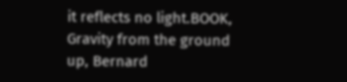it reflects no light.BOOK, Gravity from the ground up, Bernard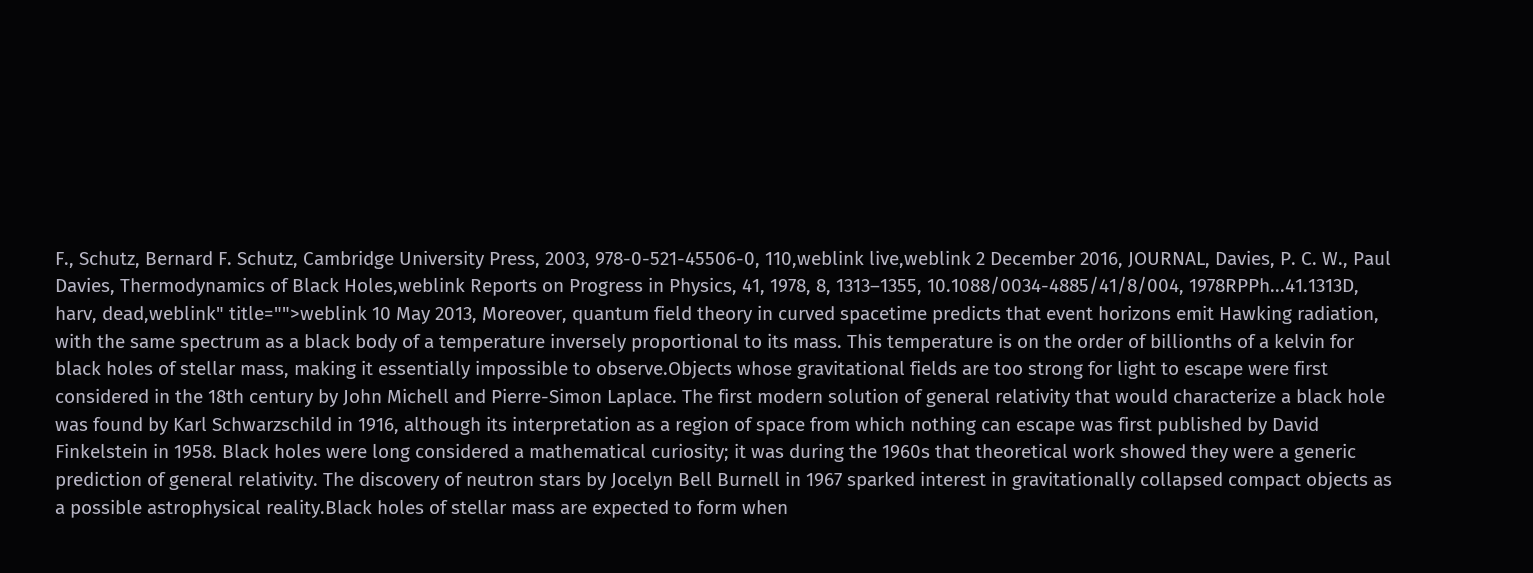F., Schutz, Bernard F. Schutz, Cambridge University Press, 2003, 978-0-521-45506-0, 110,weblink live,weblink 2 December 2016, JOURNAL, Davies, P. C. W., Paul Davies, Thermodynamics of Black Holes,weblink Reports on Progress in Physics, 41, 1978, 8, 1313–1355, 10.1088/0034-4885/41/8/004, 1978RPPh...41.1313D, harv, dead,weblink" title="">weblink 10 May 2013, Moreover, quantum field theory in curved spacetime predicts that event horizons emit Hawking radiation, with the same spectrum as a black body of a temperature inversely proportional to its mass. This temperature is on the order of billionths of a kelvin for black holes of stellar mass, making it essentially impossible to observe.Objects whose gravitational fields are too strong for light to escape were first considered in the 18th century by John Michell and Pierre-Simon Laplace. The first modern solution of general relativity that would characterize a black hole was found by Karl Schwarzschild in 1916, although its interpretation as a region of space from which nothing can escape was first published by David Finkelstein in 1958. Black holes were long considered a mathematical curiosity; it was during the 1960s that theoretical work showed they were a generic prediction of general relativity. The discovery of neutron stars by Jocelyn Bell Burnell in 1967 sparked interest in gravitationally collapsed compact objects as a possible astrophysical reality.Black holes of stellar mass are expected to form when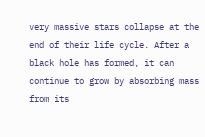very massive stars collapse at the end of their life cycle. After a black hole has formed, it can continue to grow by absorbing mass from its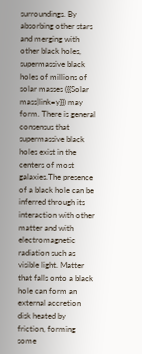surroundings. By absorbing other stars and merging with other black holes, supermassive black holes of millions of solar masses ({{Solar mass|link=y}}) may form. There is general consensus that supermassive black holes exist in the centers of most galaxies.The presence of a black hole can be inferred through its interaction with other matter and with electromagnetic radiation such as visible light. Matter that falls onto a black hole can form an external accretion disk heated by friction, forming some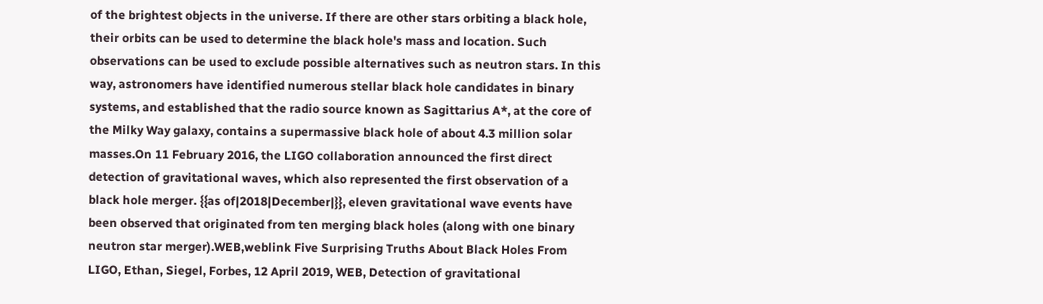of the brightest objects in the universe. If there are other stars orbiting a black hole, their orbits can be used to determine the black hole's mass and location. Such observations can be used to exclude possible alternatives such as neutron stars. In this way, astronomers have identified numerous stellar black hole candidates in binary systems, and established that the radio source known as Sagittarius A*, at the core of the Milky Way galaxy, contains a supermassive black hole of about 4.3 million solar masses.On 11 February 2016, the LIGO collaboration announced the first direct detection of gravitational waves, which also represented the first observation of a black hole merger. {{as of|2018|December|}}, eleven gravitational wave events have been observed that originated from ten merging black holes (along with one binary neutron star merger).WEB,weblink Five Surprising Truths About Black Holes From LIGO, Ethan, Siegel, Forbes, 12 April 2019, WEB, Detection of gravitational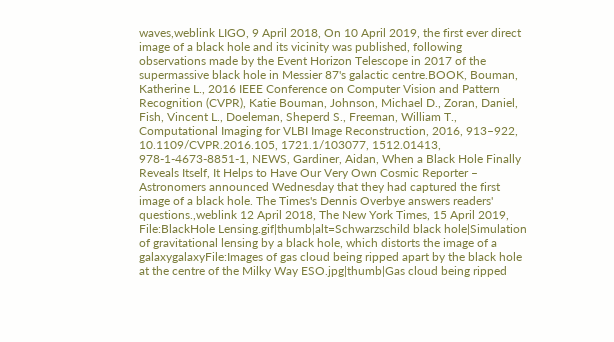waves,weblink LIGO, 9 April 2018, On 10 April 2019, the first ever direct image of a black hole and its vicinity was published, following observations made by the Event Horizon Telescope in 2017 of the supermassive black hole in Messier 87's galactic centre.BOOK, Bouman, Katherine L., 2016 IEEE Conference on Computer Vision and Pattern Recognition (CVPR), Katie Bouman, Johnson, Michael D., Zoran, Daniel, Fish, Vincent L., Doeleman, Sheperd S., Freeman, William T., Computational Imaging for VLBI Image Reconstruction, 2016, 913–922, 10.1109/CVPR.2016.105, 1721.1/103077, 1512.01413, 978-1-4673-8851-1, NEWS, Gardiner, Aidan, When a Black Hole Finally Reveals Itself, It Helps to Have Our Very Own Cosmic Reporter – Astronomers announced Wednesday that they had captured the first image of a black hole. The Times's Dennis Overbye answers readers' questions.,weblink 12 April 2018, The New York Times, 15 April 2019, File:BlackHole Lensing.gif|thumb|alt=Schwarzschild black hole|Simulation of gravitational lensing by a black hole, which distorts the image of a galaxygalaxyFile:Images of gas cloud being ripped apart by the black hole at the centre of the Milky Way ESO.jpg|thumb|Gas cloud being ripped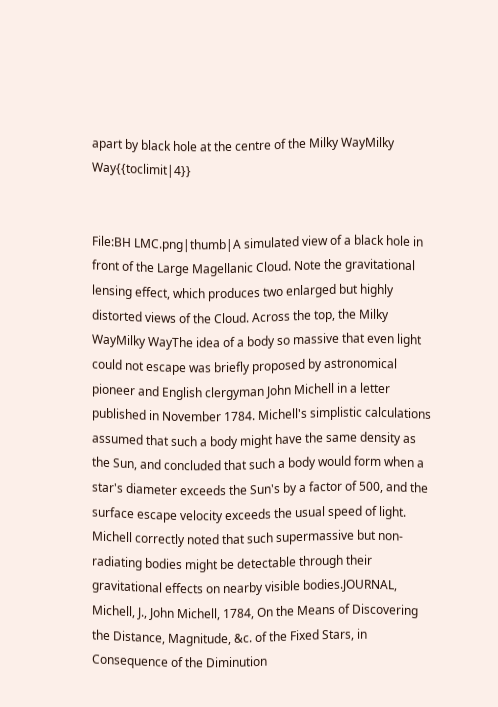apart by black hole at the centre of the Milky WayMilky Way{{toclimit|4}}


File:BH LMC.png|thumb|A simulated view of a black hole in front of the Large Magellanic Cloud. Note the gravitational lensing effect, which produces two enlarged but highly distorted views of the Cloud. Across the top, the Milky WayMilky WayThe idea of a body so massive that even light could not escape was briefly proposed by astronomical pioneer and English clergyman John Michell in a letter published in November 1784. Michell's simplistic calculations assumed that such a body might have the same density as the Sun, and concluded that such a body would form when a star's diameter exceeds the Sun's by a factor of 500, and the surface escape velocity exceeds the usual speed of light. Michell correctly noted that such supermassive but non-radiating bodies might be detectable through their gravitational effects on nearby visible bodies.JOURNAL, Michell, J., John Michell, 1784, On the Means of Discovering the Distance, Magnitude, &c. of the Fixed Stars, in Consequence of the Diminution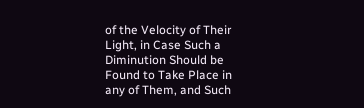of the Velocity of Their Light, in Case Such a Diminution Should be Found to Take Place in any of Them, and Such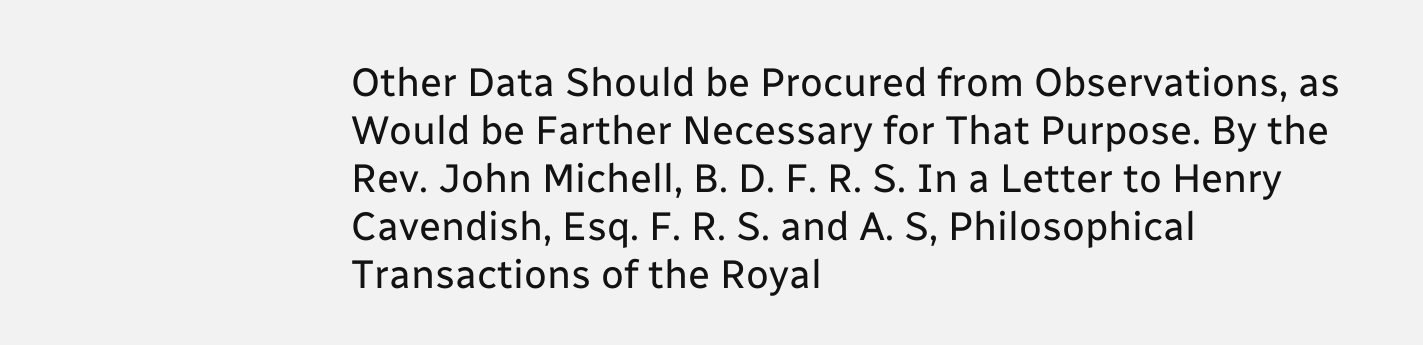Other Data Should be Procured from Observations, as Would be Farther Necessary for That Purpose. By the Rev. John Michell, B. D. F. R. S. In a Letter to Henry Cavendish, Esq. F. R. S. and A. S, Philosophical Transactions of the Royal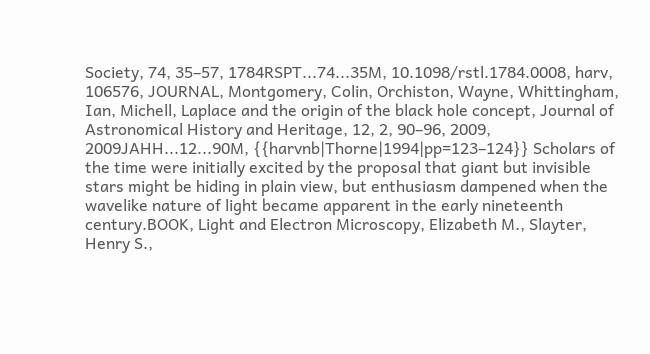Society, 74, 35–57, 1784RSPT...74...35M, 10.1098/rstl.1784.0008, harv, 106576, JOURNAL, Montgomery, Colin, Orchiston, Wayne, Whittingham, Ian, Michell, Laplace and the origin of the black hole concept, Journal of Astronomical History and Heritage, 12, 2, 90–96, 2009, 2009JAHH...12...90M, {{harvnb|Thorne|1994|pp=123–124}} Scholars of the time were initially excited by the proposal that giant but invisible stars might be hiding in plain view, but enthusiasm dampened when the wavelike nature of light became apparent in the early nineteenth century.BOOK, Light and Electron Microscopy, Elizabeth M., Slayter, Henry S.,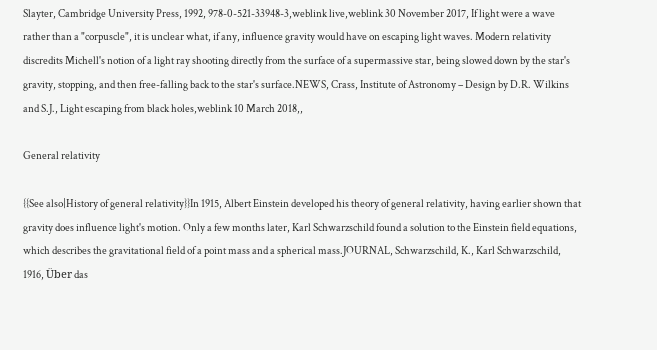Slayter, Cambridge University Press, 1992, 978-0-521-33948-3,weblink live,weblink 30 November 2017, If light were a wave rather than a "corpuscle", it is unclear what, if any, influence gravity would have on escaping light waves. Modern relativity discredits Michell's notion of a light ray shooting directly from the surface of a supermassive star, being slowed down by the star's gravity, stopping, and then free-falling back to the star's surface.NEWS, Crass, Institute of Astronomy – Design by D.R. Wilkins and S.J., Light escaping from black holes,weblink 10 March 2018,,

General relativity

{{See also|History of general relativity}}In 1915, Albert Einstein developed his theory of general relativity, having earlier shown that gravity does influence light's motion. Only a few months later, Karl Schwarzschild found a solution to the Einstein field equations, which describes the gravitational field of a point mass and a spherical mass.JOURNAL, Schwarzschild, K., Karl Schwarzschild, 1916, Über das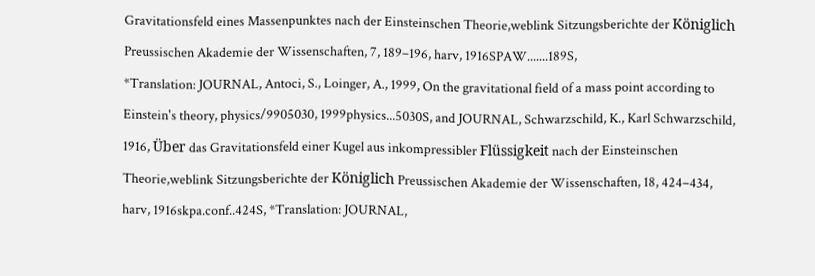Gravitationsfeld eines Massenpunktes nach der Einsteinschen Theorie,weblink Sitzungsberichte der Königlich Preussischen Akademie der Wissenschaften, 7, 189–196, harv, 1916SPAW.......189S,
*Translation: JOURNAL, Antoci, S., Loinger, A., 1999, On the gravitational field of a mass point according to Einstein's theory, physics/9905030, 1999physics...5030S, and JOURNAL, Schwarzschild, K., Karl Schwarzschild, 1916, Über das Gravitationsfeld einer Kugel aus inkompressibler Flüssigkeit nach der Einsteinschen Theorie,weblink Sitzungsberichte der Königlich Preussischen Akademie der Wissenschaften, 18, 424–434, harv, 1916skpa.conf..424S, *Translation: JOURNAL,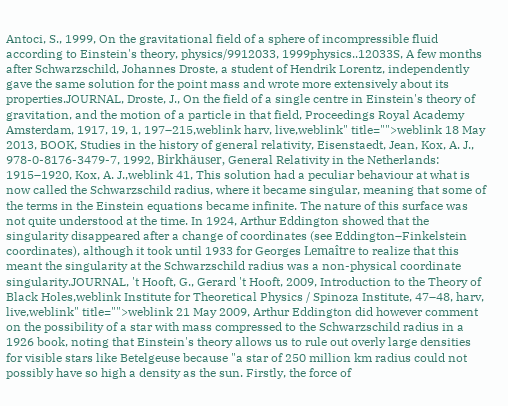Antoci, S., 1999, On the gravitational field of a sphere of incompressible fluid according to Einstein's theory, physics/9912033, 1999physics..12033S, A few months after Schwarzschild, Johannes Droste, a student of Hendrik Lorentz, independently gave the same solution for the point mass and wrote more extensively about its properties.JOURNAL, Droste, J., On the field of a single centre in Einstein's theory of gravitation, and the motion of a particle in that field, Proceedings Royal Academy Amsterdam, 1917, 19, 1, 197–215,weblink harv, live,weblink" title="">weblink 18 May 2013, BOOK, Studies in the history of general relativity, Eisenstaedt, Jean, Kox, A. J., 978-0-8176-3479-7, 1992, Birkhäuser, General Relativity in the Netherlands: 1915–1920, Kox, A. J.,weblink 41, This solution had a peculiar behaviour at what is now called the Schwarzschild radius, where it became singular, meaning that some of the terms in the Einstein equations became infinite. The nature of this surface was not quite understood at the time. In 1924, Arthur Eddington showed that the singularity disappeared after a change of coordinates (see Eddington–Finkelstein coordinates), although it took until 1933 for Georges Lemaître to realize that this meant the singularity at the Schwarzschild radius was a non-physical coordinate singularity.JOURNAL, 't Hooft, G., Gerard 't Hooft, 2009, Introduction to the Theory of Black Holes,weblink Institute for Theoretical Physics / Spinoza Institute, 47–48, harv, live,weblink" title="">weblink 21 May 2009, Arthur Eddington did however comment on the possibility of a star with mass compressed to the Schwarzschild radius in a 1926 book, noting that Einstein's theory allows us to rule out overly large densities for visible stars like Betelgeuse because "a star of 250 million km radius could not possibly have so high a density as the sun. Firstly, the force of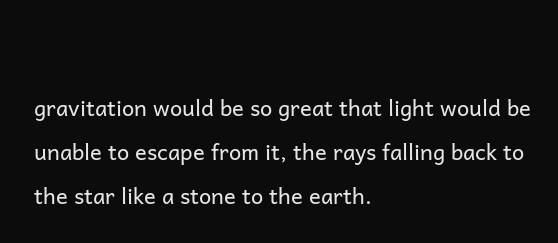gravitation would be so great that light would be unable to escape from it, the rays falling back to the star like a stone to the earth.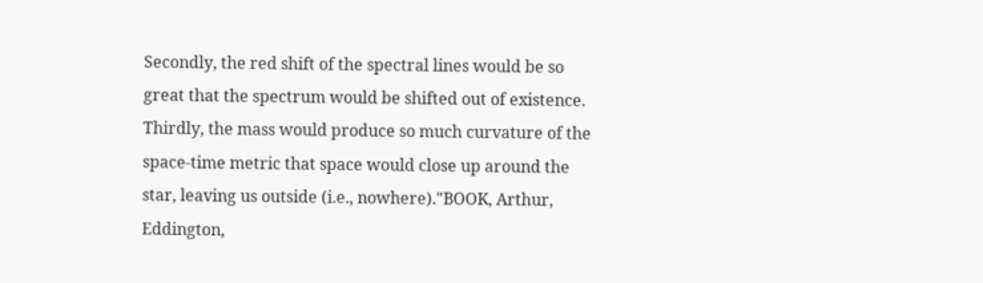Secondly, the red shift of the spectral lines would be so great that the spectrum would be shifted out of existence. Thirdly, the mass would produce so much curvature of the space-time metric that space would close up around the star, leaving us outside (i.e., nowhere)."BOOK, Arthur, Eddington,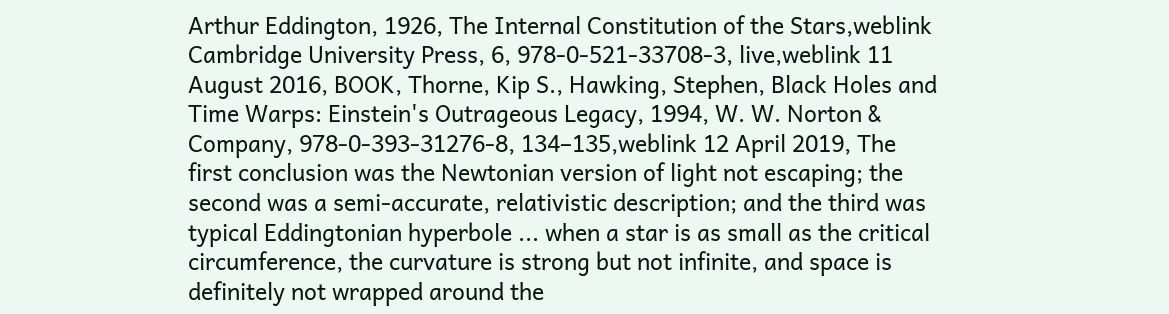Arthur Eddington, 1926, The Internal Constitution of the Stars,weblink Cambridge University Press, 6, 978-0-521-33708-3, live,weblink 11 August 2016, BOOK, Thorne, Kip S., Hawking, Stephen, Black Holes and Time Warps: Einstein's Outrageous Legacy, 1994, W. W. Norton & Company, 978-0-393-31276-8, 134–135,weblink 12 April 2019, The first conclusion was the Newtonian version of light not escaping; the second was a semi-accurate, relativistic description; and the third was typical Eddingtonian hyperbole ... when a star is as small as the critical circumference, the curvature is strong but not infinite, and space is definitely not wrapped around the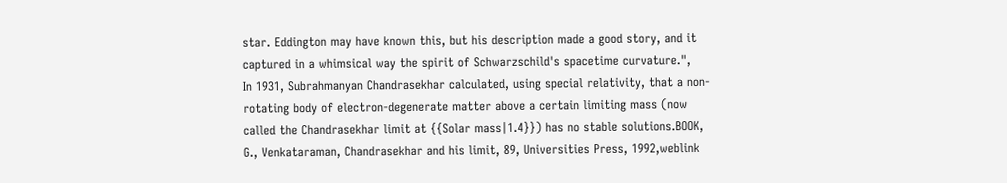star. Eddington may have known this, but his description made a good story, and it captured in a whimsical way the spirit of Schwarzschild's spacetime curvature.",
In 1931, Subrahmanyan Chandrasekhar calculated, using special relativity, that a non-rotating body of electron-degenerate matter above a certain limiting mass (now called the Chandrasekhar limit at {{Solar mass|1.4}}) has no stable solutions.BOOK, G., Venkataraman, Chandrasekhar and his limit, 89, Universities Press, 1992,weblink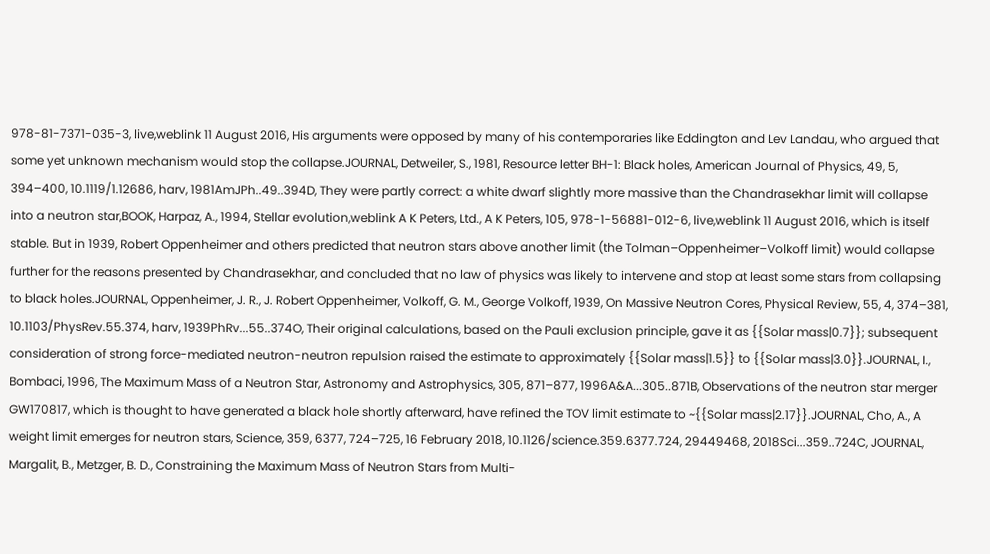978-81-7371-035-3, live,weblink 11 August 2016, His arguments were opposed by many of his contemporaries like Eddington and Lev Landau, who argued that some yet unknown mechanism would stop the collapse.JOURNAL, Detweiler, S., 1981, Resource letter BH-1: Black holes, American Journal of Physics, 49, 5, 394–400, 10.1119/1.12686, harv, 1981AmJPh..49..394D, They were partly correct: a white dwarf slightly more massive than the Chandrasekhar limit will collapse into a neutron star,BOOK, Harpaz, A., 1994, Stellar evolution,weblink A K Peters, Ltd., A K Peters, 105, 978-1-56881-012-6, live,weblink 11 August 2016, which is itself stable. But in 1939, Robert Oppenheimer and others predicted that neutron stars above another limit (the Tolman–Oppenheimer–Volkoff limit) would collapse further for the reasons presented by Chandrasekhar, and concluded that no law of physics was likely to intervene and stop at least some stars from collapsing to black holes.JOURNAL, Oppenheimer, J. R., J. Robert Oppenheimer, Volkoff, G. M., George Volkoff, 1939, On Massive Neutron Cores, Physical Review, 55, 4, 374–381, 10.1103/PhysRev.55.374, harv, 1939PhRv...55..374O, Their original calculations, based on the Pauli exclusion principle, gave it as {{Solar mass|0.7}}; subsequent consideration of strong force-mediated neutron-neutron repulsion raised the estimate to approximately {{Solar mass|1.5}} to {{Solar mass|3.0}}.JOURNAL, I., Bombaci, 1996, The Maximum Mass of a Neutron Star, Astronomy and Astrophysics, 305, 871–877, 1996A&A...305..871B, Observations of the neutron star merger GW170817, which is thought to have generated a black hole shortly afterward, have refined the TOV limit estimate to ~{{Solar mass|2.17}}.JOURNAL, Cho, A., A weight limit emerges for neutron stars, Science, 359, 6377, 724–725, 16 February 2018, 10.1126/science.359.6377.724, 29449468, 2018Sci...359..724C, JOURNAL, Margalit, B., Metzger, B. D., Constraining the Maximum Mass of Neutron Stars from Multi-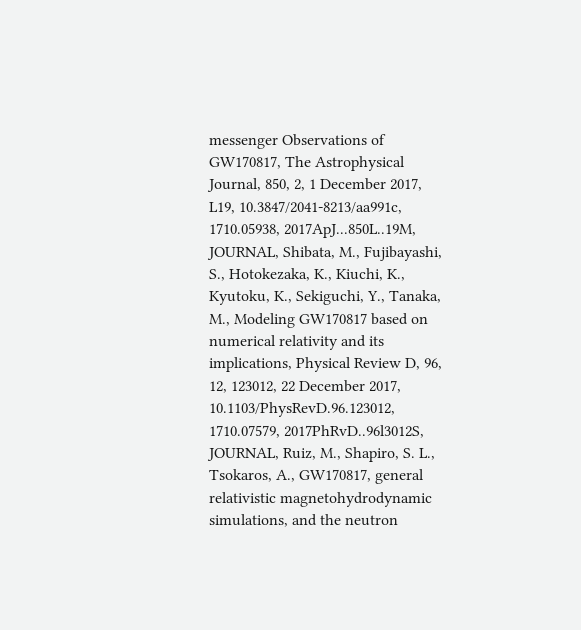messenger Observations of GW170817, The Astrophysical Journal, 850, 2, 1 December 2017, L19, 10.3847/2041-8213/aa991c, 1710.05938, 2017ApJ...850L..19M, JOURNAL, Shibata, M., Fujibayashi, S., Hotokezaka, K., Kiuchi, K., Kyutoku, K., Sekiguchi, Y., Tanaka, M., Modeling GW170817 based on numerical relativity and its implications, Physical Review D, 96, 12, 123012, 22 December 2017, 10.1103/PhysRevD.96.123012, 1710.07579, 2017PhRvD..96l3012S, JOURNAL, Ruiz, M., Shapiro, S. L., Tsokaros, A., GW170817, general relativistic magnetohydrodynamic simulations, and the neutron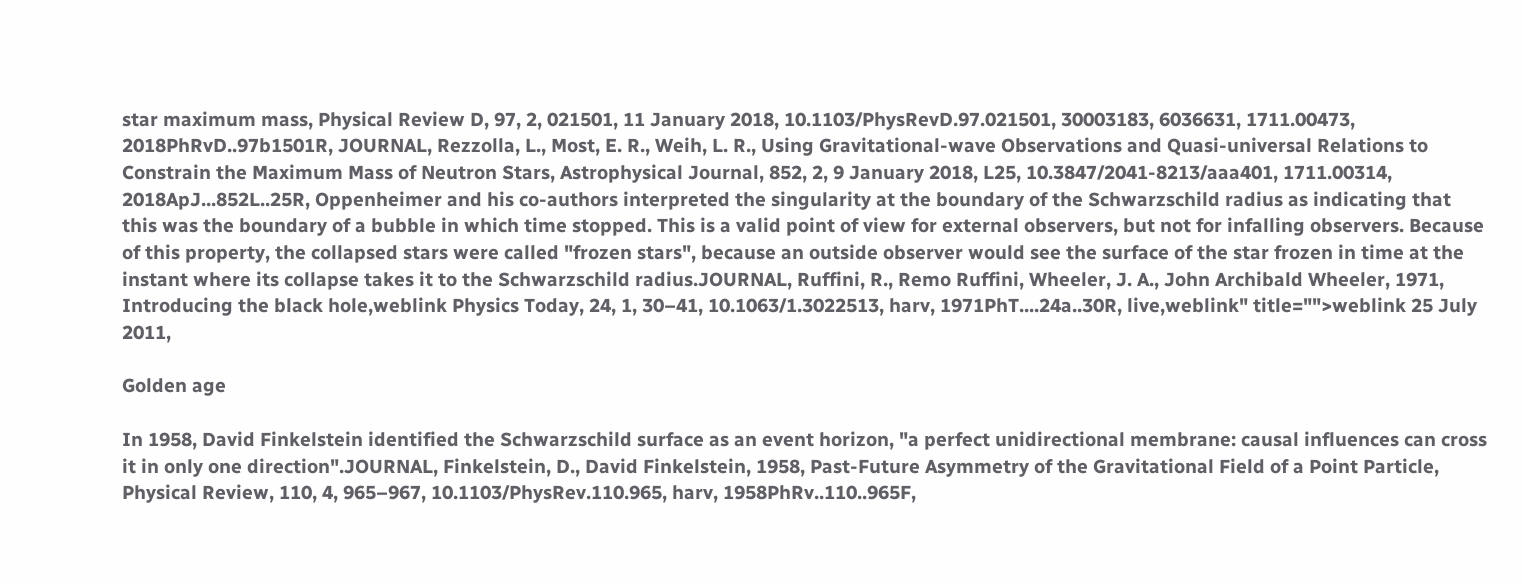star maximum mass, Physical Review D, 97, 2, 021501, 11 January 2018, 10.1103/PhysRevD.97.021501, 30003183, 6036631, 1711.00473, 2018PhRvD..97b1501R, JOURNAL, Rezzolla, L., Most, E. R., Weih, L. R., Using Gravitational-wave Observations and Quasi-universal Relations to Constrain the Maximum Mass of Neutron Stars, Astrophysical Journal, 852, 2, 9 January 2018, L25, 10.3847/2041-8213/aaa401, 1711.00314, 2018ApJ...852L..25R, Oppenheimer and his co-authors interpreted the singularity at the boundary of the Schwarzschild radius as indicating that this was the boundary of a bubble in which time stopped. This is a valid point of view for external observers, but not for infalling observers. Because of this property, the collapsed stars were called "frozen stars", because an outside observer would see the surface of the star frozen in time at the instant where its collapse takes it to the Schwarzschild radius.JOURNAL, Ruffini, R., Remo Ruffini, Wheeler, J. A., John Archibald Wheeler, 1971, Introducing the black hole,weblink Physics Today, 24, 1, 30–41, 10.1063/1.3022513, harv, 1971PhT....24a..30R, live,weblink" title="">weblink 25 July 2011,

Golden age

In 1958, David Finkelstein identified the Schwarzschild surface as an event horizon, "a perfect unidirectional membrane: causal influences can cross it in only one direction".JOURNAL, Finkelstein, D., David Finkelstein, 1958, Past-Future Asymmetry of the Gravitational Field of a Point Particle, Physical Review, 110, 4, 965–967, 10.1103/PhysRev.110.965, harv, 1958PhRv..110..965F,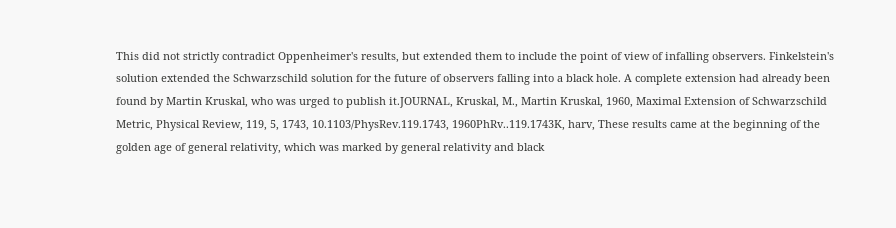This did not strictly contradict Oppenheimer's results, but extended them to include the point of view of infalling observers. Finkelstein's solution extended the Schwarzschild solution for the future of observers falling into a black hole. A complete extension had already been found by Martin Kruskal, who was urged to publish it.JOURNAL, Kruskal, M., Martin Kruskal, 1960, Maximal Extension of Schwarzschild Metric, Physical Review, 119, 5, 1743, 10.1103/PhysRev.119.1743, 1960PhRv..119.1743K, harv, These results came at the beginning of the golden age of general relativity, which was marked by general relativity and black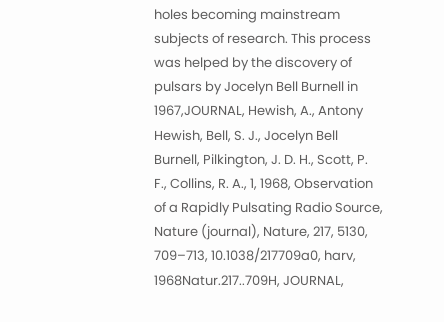holes becoming mainstream subjects of research. This process was helped by the discovery of pulsars by Jocelyn Bell Burnell in 1967,JOURNAL, Hewish, A., Antony Hewish, Bell, S. J., Jocelyn Bell Burnell, Pilkington, J. D. H., Scott, P. F., Collins, R. A., 1, 1968, Observation of a Rapidly Pulsating Radio Source, Nature (journal), Nature, 217, 5130, 709–713, 10.1038/217709a0, harv, 1968Natur.217..709H, JOURNAL,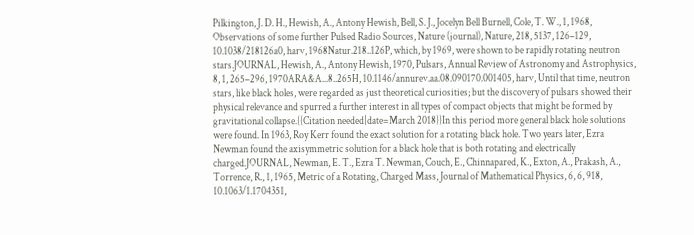Pilkington, J. D. H., Hewish, A., Antony Hewish, Bell, S. J., Jocelyn Bell Burnell, Cole, T. W., 1, 1968, Observations of some further Pulsed Radio Sources, Nature (journal), Nature, 218, 5137, 126–129, 10.1038/218126a0, harv, 1968Natur.218..126P, which, by 1969, were shown to be rapidly rotating neutron stars.JOURNAL, Hewish, A., Antony Hewish, 1970, Pulsars, Annual Review of Astronomy and Astrophysics, 8, 1, 265–296, 1970ARA&A...8..265H, 10.1146/annurev.aa.08.090170.001405, harv, Until that time, neutron stars, like black holes, were regarded as just theoretical curiosities; but the discovery of pulsars showed their physical relevance and spurred a further interest in all types of compact objects that might be formed by gravitational collapse.{{Citation needed|date=March 2018}}In this period more general black hole solutions were found. In 1963, Roy Kerr found the exact solution for a rotating black hole. Two years later, Ezra Newman found the axisymmetric solution for a black hole that is both rotating and electrically charged.JOURNAL, Newman, E. T., Ezra T. Newman, Couch, E., Chinnapared, K., Exton, A., Prakash, A., Torrence, R., 1, 1965, Metric of a Rotating, Charged Mass, Journal of Mathematical Physics, 6, 6, 918, 10.1063/1.1704351,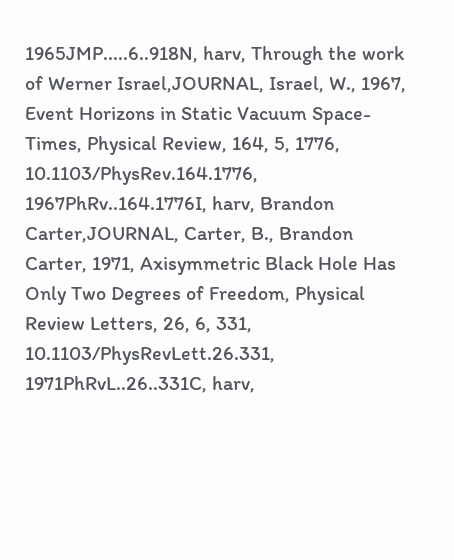1965JMP.....6..918N, harv, Through the work of Werner Israel,JOURNAL, Israel, W., 1967, Event Horizons in Static Vacuum Space-Times, Physical Review, 164, 5, 1776, 10.1103/PhysRev.164.1776, 1967PhRv..164.1776I, harv, Brandon Carter,JOURNAL, Carter, B., Brandon Carter, 1971, Axisymmetric Black Hole Has Only Two Degrees of Freedom, Physical Review Letters, 26, 6, 331, 10.1103/PhysRevLett.26.331, 1971PhRvL..26..331C, harv,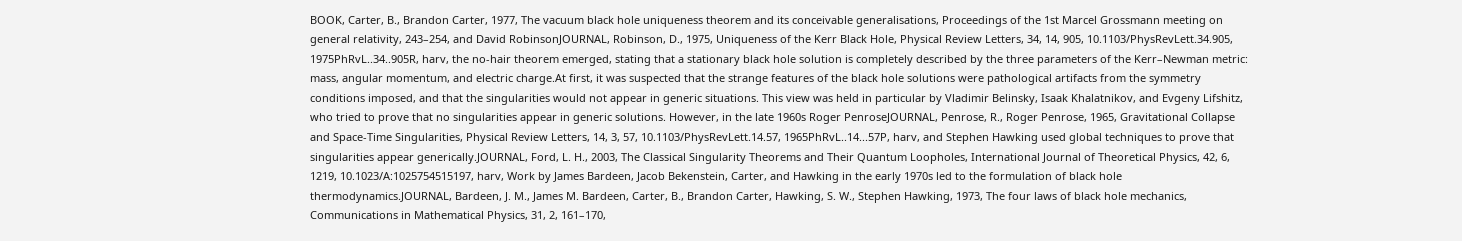BOOK, Carter, B., Brandon Carter, 1977, The vacuum black hole uniqueness theorem and its conceivable generalisations, Proceedings of the 1st Marcel Grossmann meeting on general relativity, 243–254, and David RobinsonJOURNAL, Robinson, D., 1975, Uniqueness of the Kerr Black Hole, Physical Review Letters, 34, 14, 905, 10.1103/PhysRevLett.34.905, 1975PhRvL..34..905R, harv, the no-hair theorem emerged, stating that a stationary black hole solution is completely described by the three parameters of the Kerr–Newman metric: mass, angular momentum, and electric charge.At first, it was suspected that the strange features of the black hole solutions were pathological artifacts from the symmetry conditions imposed, and that the singularities would not appear in generic situations. This view was held in particular by Vladimir Belinsky, Isaak Khalatnikov, and Evgeny Lifshitz, who tried to prove that no singularities appear in generic solutions. However, in the late 1960s Roger PenroseJOURNAL, Penrose, R., Roger Penrose, 1965, Gravitational Collapse and Space-Time Singularities, Physical Review Letters, 14, 3, 57, 10.1103/PhysRevLett.14.57, 1965PhRvL..14...57P, harv, and Stephen Hawking used global techniques to prove that singularities appear generically.JOURNAL, Ford, L. H., 2003, The Classical Singularity Theorems and Their Quantum Loopholes, International Journal of Theoretical Physics, 42, 6, 1219, 10.1023/A:1025754515197, harv, Work by James Bardeen, Jacob Bekenstein, Carter, and Hawking in the early 1970s led to the formulation of black hole thermodynamics.JOURNAL, Bardeen, J. M., James M. Bardeen, Carter, B., Brandon Carter, Hawking, S. W., Stephen Hawking, 1973, The four laws of black hole mechanics, Communications in Mathematical Physics, 31, 2, 161–170,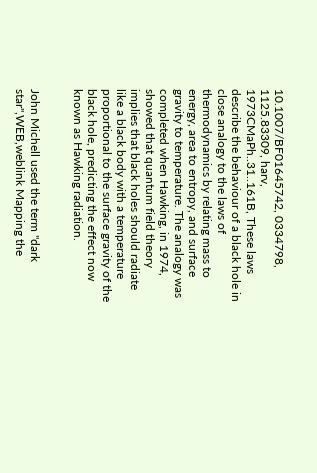10.1007/BF01645742, 0334798, 1125.83309, harv, 1973CMaPh..31..161B, These laws describe the behaviour of a black hole in close analogy to the laws of thermodynamics by relating mass to energy, area to entropy, and surface gravity to temperature. The analogy was completed when Hawking, in 1974, showed that quantum field theory implies that black holes should radiate like a black body with a temperature proportional to the surface gravity of the black hole, predicting the effect now known as Hawking radiation.


John Michell used the term "dark star",WEB,weblink Mapping the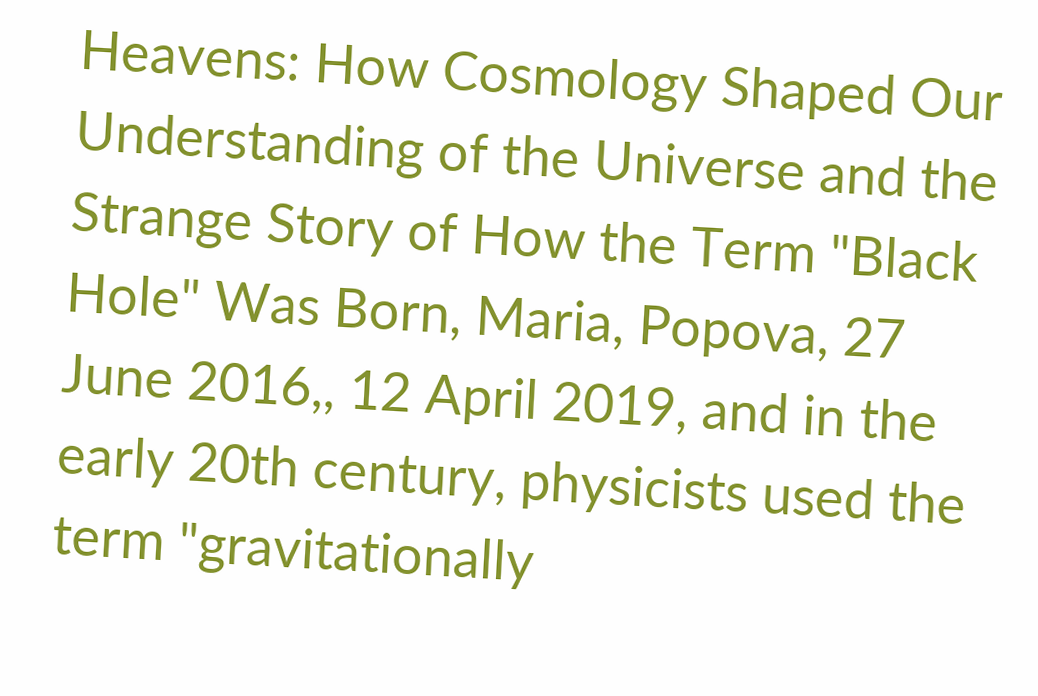Heavens: How Cosmology Shaped Our Understanding of the Universe and the Strange Story of How the Term "Black Hole" Was Born, Maria, Popova, 27 June 2016,, 12 April 2019, and in the early 20th century, physicists used the term "gravitationally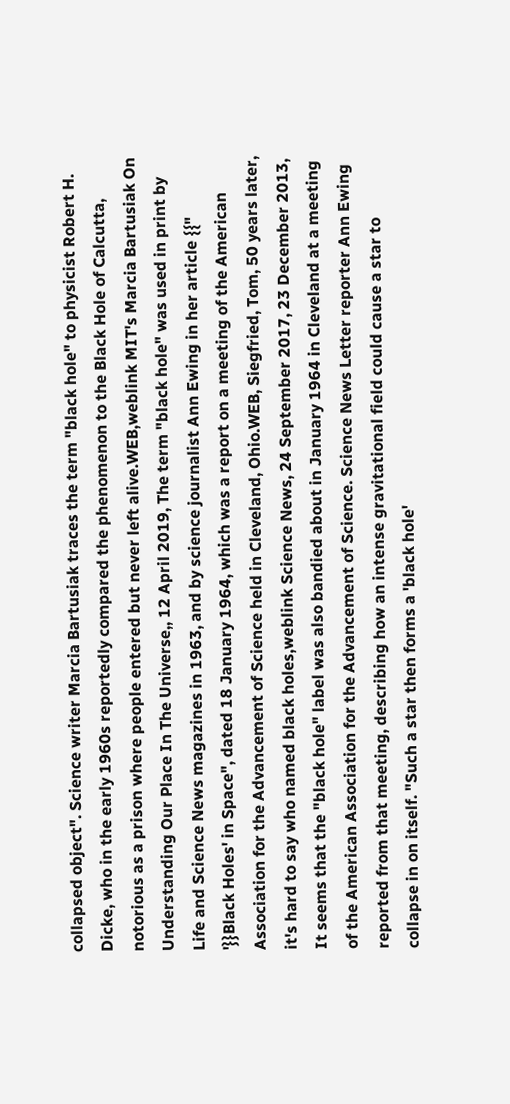collapsed object". Science writer Marcia Bartusiak traces the term "black hole" to physicist Robert H. Dicke, who in the early 1960s reportedly compared the phenomenon to the Black Hole of Calcutta, notorious as a prison where people entered but never left alive.WEB,weblink MIT's Marcia Bartusiak On Understanding Our Place In The Universe,, 12 April 2019, The term "black hole" was used in print by Life and Science News magazines in 1963, and by science journalist Ann Ewing in her article {{" '}}Black Holes' in Space", dated 18 January 1964, which was a report on a meeting of the American Association for the Advancement of Science held in Cleveland, Ohio.WEB, Siegfried, Tom, 50 years later, it's hard to say who named black holes,weblink Science News, 24 September 2017, 23 December 2013, It seems that the "black hole" label was also bandied about in January 1964 in Cleveland at a meeting of the American Association for the Advancement of Science. Science News Letter reporter Ann Ewing reported from that meeting, describing how an intense gravitational field could cause a star to collapse in on itself. "Such a star then forms a 'black hole'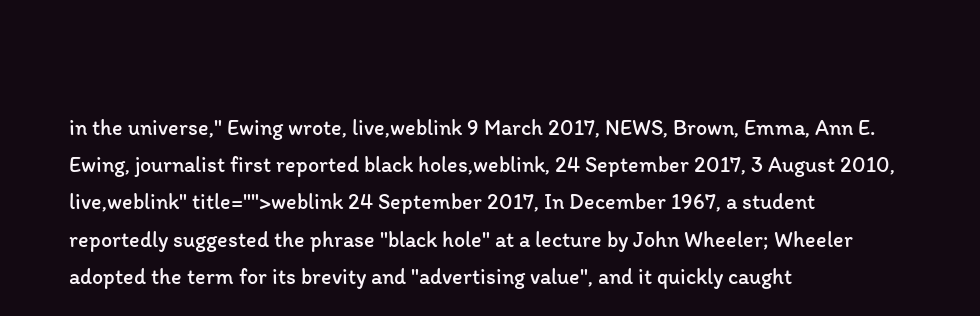in the universe," Ewing wrote, live,weblink 9 March 2017, NEWS, Brown, Emma, Ann E. Ewing, journalist first reported black holes,weblink, 24 September 2017, 3 August 2010, live,weblink" title="">weblink 24 September 2017, In December 1967, a student reportedly suggested the phrase "black hole" at a lecture by John Wheeler; Wheeler adopted the term for its brevity and "advertising value", and it quickly caught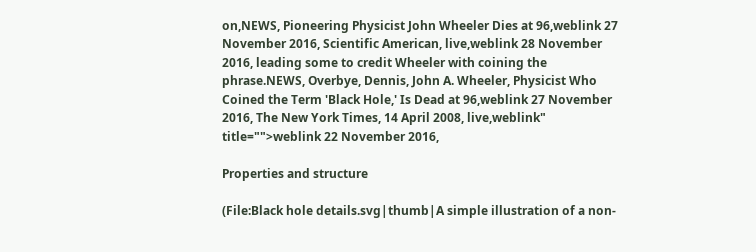on,NEWS, Pioneering Physicist John Wheeler Dies at 96,weblink 27 November 2016, Scientific American, live,weblink 28 November 2016, leading some to credit Wheeler with coining the phrase.NEWS, Overbye, Dennis, John A. Wheeler, Physicist Who Coined the Term 'Black Hole,' Is Dead at 96,weblink 27 November 2016, The New York Times, 14 April 2008, live,weblink" title="">weblink 22 November 2016,

Properties and structure

(File:Black hole details.svg|thumb|A simple illustration of a non-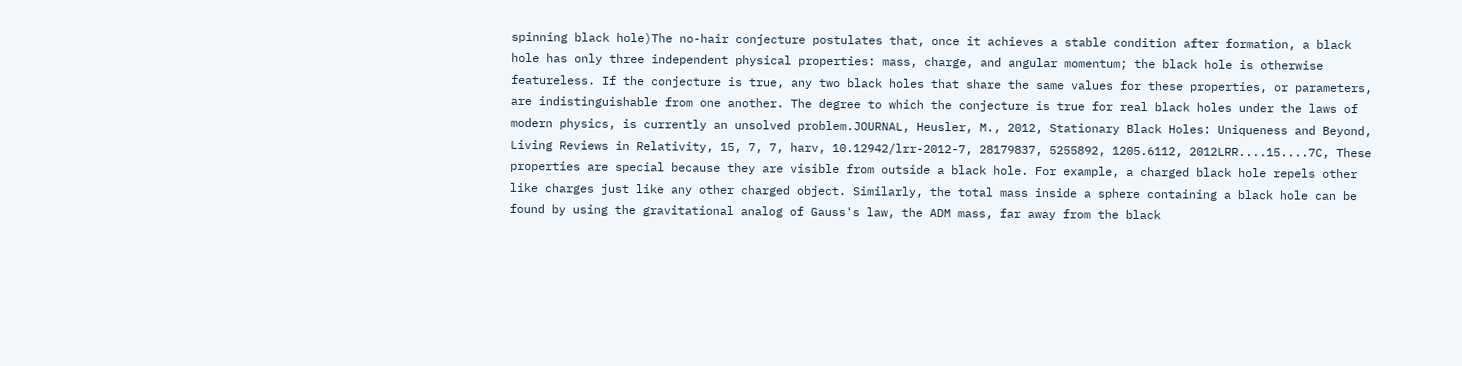spinning black hole)The no-hair conjecture postulates that, once it achieves a stable condition after formation, a black hole has only three independent physical properties: mass, charge, and angular momentum; the black hole is otherwise featureless. If the conjecture is true, any two black holes that share the same values for these properties, or parameters, are indistinguishable from one another. The degree to which the conjecture is true for real black holes under the laws of modern physics, is currently an unsolved problem.JOURNAL, Heusler, M., 2012, Stationary Black Holes: Uniqueness and Beyond, Living Reviews in Relativity, 15, 7, 7, harv, 10.12942/lrr-2012-7, 28179837, 5255892, 1205.6112, 2012LRR....15....7C, These properties are special because they are visible from outside a black hole. For example, a charged black hole repels other like charges just like any other charged object. Similarly, the total mass inside a sphere containing a black hole can be found by using the gravitational analog of Gauss's law, the ADM mass, far away from the black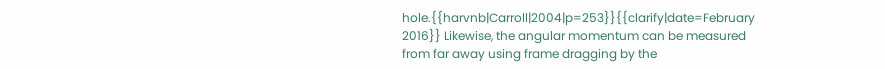hole.{{harvnb|Carroll|2004|p=253}}{{clarify|date=February 2016}} Likewise, the angular momentum can be measured from far away using frame dragging by the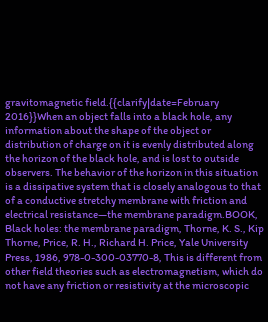gravitomagnetic field.{{clarify|date=February 2016}}When an object falls into a black hole, any information about the shape of the object or distribution of charge on it is evenly distributed along the horizon of the black hole, and is lost to outside observers. The behavior of the horizon in this situation is a dissipative system that is closely analogous to that of a conductive stretchy membrane with friction and electrical resistance—the membrane paradigm.BOOK, Black holes: the membrane paradigm, Thorne, K. S., Kip Thorne, Price, R. H., Richard H. Price, Yale University Press, 1986, 978-0-300-03770-8, This is different from other field theories such as electromagnetism, which do not have any friction or resistivity at the microscopic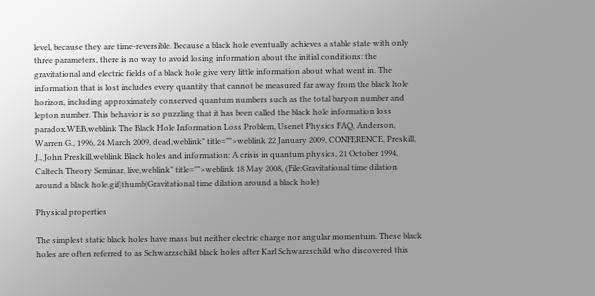level, because they are time-reversible. Because a black hole eventually achieves a stable state with only three parameters, there is no way to avoid losing information about the initial conditions: the gravitational and electric fields of a black hole give very little information about what went in. The information that is lost includes every quantity that cannot be measured far away from the black hole horizon, including approximately conserved quantum numbers such as the total baryon number and lepton number. This behavior is so puzzling that it has been called the black hole information loss paradox.WEB,weblink The Black Hole Information Loss Problem, Usenet Physics FAQ, Anderson, Warren G., 1996, 24 March 2009, dead,weblink" title="">weblink 22 January 2009, CONFERENCE, Preskill, J., John Preskill,weblink Black holes and information: A crisis in quantum physics, 21 October 1994, Caltech Theory Seminar, live,weblink" title="">weblink 18 May 2008, (File:Gravitational time dilation around a black hole.gif|thumb|Gravitational time dilation around a black hole)

Physical properties

The simplest static black holes have mass but neither electric charge nor angular momentum. These black holes are often referred to as Schwarzschild black holes after Karl Schwarzschild who discovered this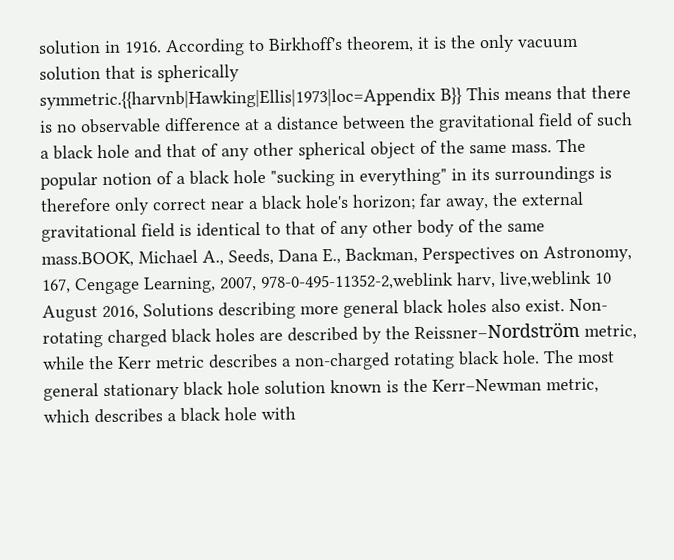solution in 1916. According to Birkhoff's theorem, it is the only vacuum solution that is spherically symmetric.{{harvnb|Hawking|Ellis|1973|loc=Appendix B}} This means that there is no observable difference at a distance between the gravitational field of such a black hole and that of any other spherical object of the same mass. The popular notion of a black hole "sucking in everything" in its surroundings is therefore only correct near a black hole's horizon; far away, the external gravitational field is identical to that of any other body of the same mass.BOOK, Michael A., Seeds, Dana E., Backman, Perspectives on Astronomy, 167, Cengage Learning, 2007, 978-0-495-11352-2,weblink harv, live,weblink 10 August 2016, Solutions describing more general black holes also exist. Non-rotating charged black holes are described by the Reissner–Nordström metric, while the Kerr metric describes a non-charged rotating black hole. The most general stationary black hole solution known is the Kerr–Newman metric, which describes a black hole with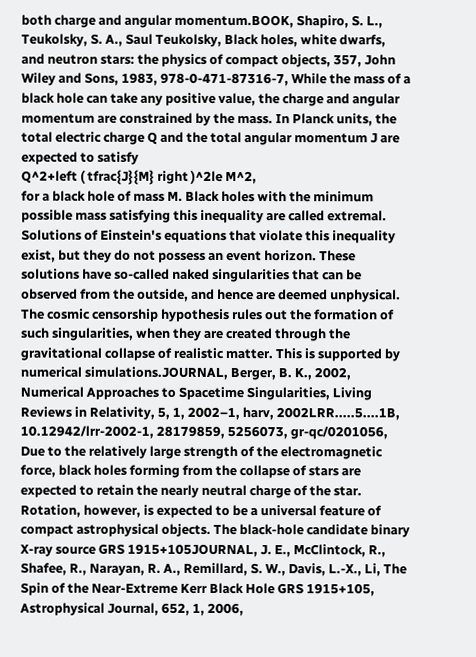both charge and angular momentum.BOOK, Shapiro, S. L., Teukolsky, S. A., Saul Teukolsky, Black holes, white dwarfs, and neutron stars: the physics of compact objects, 357, John Wiley and Sons, 1983, 978-0-471-87316-7, While the mass of a black hole can take any positive value, the charge and angular momentum are constrained by the mass. In Planck units, the total electric charge Q and the total angular momentum J are expected to satisfy
Q^2+left ( tfrac{J}{M} right )^2le M^2,
for a black hole of mass M. Black holes with the minimum possible mass satisfying this inequality are called extremal. Solutions of Einstein's equations that violate this inequality exist, but they do not possess an event horizon. These solutions have so-called naked singularities that can be observed from the outside, and hence are deemed unphysical. The cosmic censorship hypothesis rules out the formation of such singularities, when they are created through the gravitational collapse of realistic matter. This is supported by numerical simulations.JOURNAL, Berger, B. K., 2002, Numerical Approaches to Spacetime Singularities, Living Reviews in Relativity, 5, 1, 2002–1, harv, 2002LRR.....5....1B, 10.12942/lrr-2002-1, 28179859, 5256073, gr-qc/0201056, Due to the relatively large strength of the electromagnetic force, black holes forming from the collapse of stars are expected to retain the nearly neutral charge of the star. Rotation, however, is expected to be a universal feature of compact astrophysical objects. The black-hole candidate binary X-ray source GRS 1915+105JOURNAL, J. E., McClintock, R., Shafee, R., Narayan, R. A., Remillard, S. W., Davis, L.-X., Li, The Spin of the Near-Extreme Kerr Black Hole GRS 1915+105, Astrophysical Journal, 652, 1, 2006,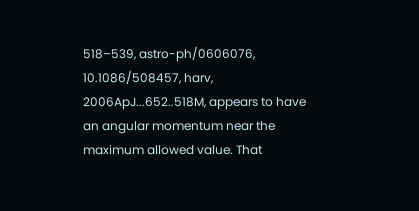518–539, astro-ph/0606076, 10.1086/508457, harv, 2006ApJ...652..518M, appears to have an angular momentum near the maximum allowed value. That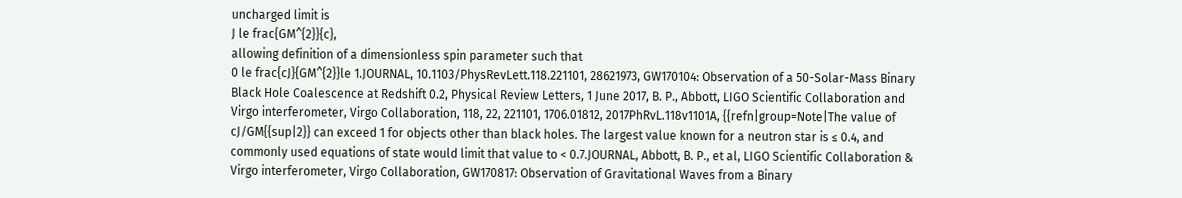uncharged limit is
J le frac{GM^{2}}{c},
allowing definition of a dimensionless spin parameter such that
0 le frac{cJ}{GM^{2}}le 1.JOURNAL, 10.1103/PhysRevLett.118.221101, 28621973, GW170104: Observation of a 50-Solar-Mass Binary Black Hole Coalescence at Redshift 0.2, Physical Review Letters, 1 June 2017, B. P., Abbott, LIGO Scientific Collaboration and Virgo interferometer, Virgo Collaboration, 118, 22, 221101, 1706.01812, 2017PhRvL.118v1101A, {{refn|group=Note|The value of cJ/GM{{sup|2}} can exceed 1 for objects other than black holes. The largest value known for a neutron star is ≤ 0.4, and commonly used equations of state would limit that value to < 0.7.JOURNAL, Abbott, B. P., et al, LIGO Scientific Collaboration & Virgo interferometer, Virgo Collaboration, GW170817: Observation of Gravitational Waves from a Binary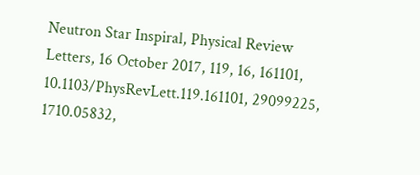Neutron Star Inspiral, Physical Review Letters, 16 October 2017, 119, 16, 161101, 10.1103/PhysRevLett.119.161101, 29099225, 1710.05832,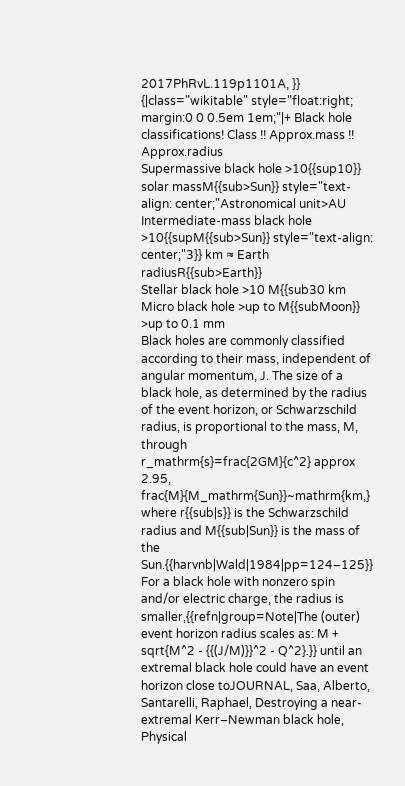2017PhRvL.119p1101A, }}
{|class="wikitable" style="float:right; margin:0 0 0.5em 1em;"|+ Black hole classifications! Class !! Approx.mass !! Approx.radius
Supermassive black hole >10{{sup10}} solar massM{{sub>Sun}} style="text-align: center;"Astronomical unit>AU
Intermediate-mass black hole >10{{supM{{sub>Sun}} style="text-align: center;"3}} km ≈ Earth radiusR{{sub>Earth}}
Stellar black hole >10 M{{sub30 km
Micro black hole >up to M{{subMoon}} >up to 0.1 mm
Black holes are commonly classified according to their mass, independent of angular momentum, J. The size of a black hole, as determined by the radius of the event horizon, or Schwarzschild radius, is proportional to the mass, M, through
r_mathrm{s}=frac{2GM}{c^2} approx 2.95, frac{M}{M_mathrm{Sun}}~mathrm{km,}
where r{{sub|s}} is the Schwarzschild radius and M{{sub|Sun}} is the mass of the Sun.{{harvnb|Wald|1984|pp=124–125}} For a black hole with nonzero spin and/or electric charge, the radius is smaller,{{refn|group=Note|The (outer) event horizon radius scales as: M + sqrt{M^2 - {{(J/M)}}^2 - Q^2}.}} until an extremal black hole could have an event horizon close toJOURNAL, Saa, Alberto, Santarelli, Raphael, Destroying a near-extremal Kerr–Newman black hole, Physical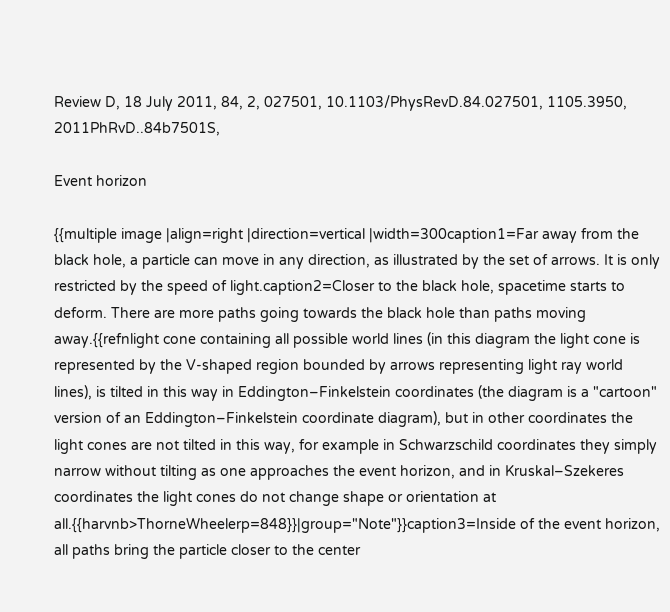Review D, 18 July 2011, 84, 2, 027501, 10.1103/PhysRevD.84.027501, 1105.3950, 2011PhRvD..84b7501S,

Event horizon

{{multiple image |align=right |direction=vertical |width=300caption1=Far away from the black hole, a particle can move in any direction, as illustrated by the set of arrows. It is only restricted by the speed of light.caption2=Closer to the black hole, spacetime starts to deform. There are more paths going towards the black hole than paths moving away.{{refnlight cone containing all possible world lines (in this diagram the light cone is represented by the V-shaped region bounded by arrows representing light ray world lines), is tilted in this way in Eddington–Finkelstein coordinates (the diagram is a "cartoon" version of an Eddington–Finkelstein coordinate diagram), but in other coordinates the light cones are not tilted in this way, for example in Schwarzschild coordinates they simply narrow without tilting as one approaches the event horizon, and in Kruskal–Szekeres coordinates the light cones do not change shape or orientation at all.{{harvnb>ThorneWheelerp=848}}|group="Note"}}caption3=Inside of the event horizon, all paths bring the particle closer to the center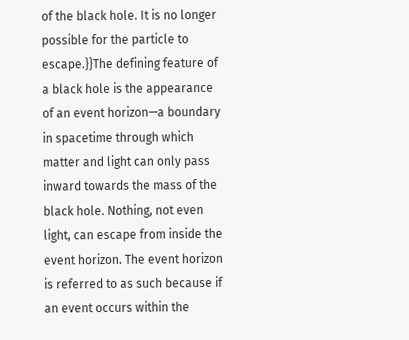of the black hole. It is no longer possible for the particle to escape.}}The defining feature of a black hole is the appearance of an event horizon—a boundary in spacetime through which matter and light can only pass inward towards the mass of the black hole. Nothing, not even light, can escape from inside the event horizon. The event horizon is referred to as such because if an event occurs within the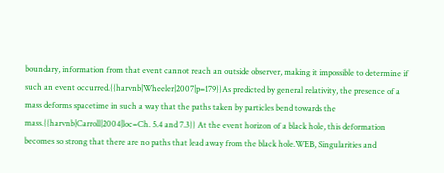boundary, information from that event cannot reach an outside observer, making it impossible to determine if such an event occurred.{{harvnb|Wheeler|2007|p=179}}As predicted by general relativity, the presence of a mass deforms spacetime in such a way that the paths taken by particles bend towards the mass.{{harvnb|Carroll|2004|loc=Ch. 5.4 and 7.3}} At the event horizon of a black hole, this deformation becomes so strong that there are no paths that lead away from the black hole.WEB, Singularities and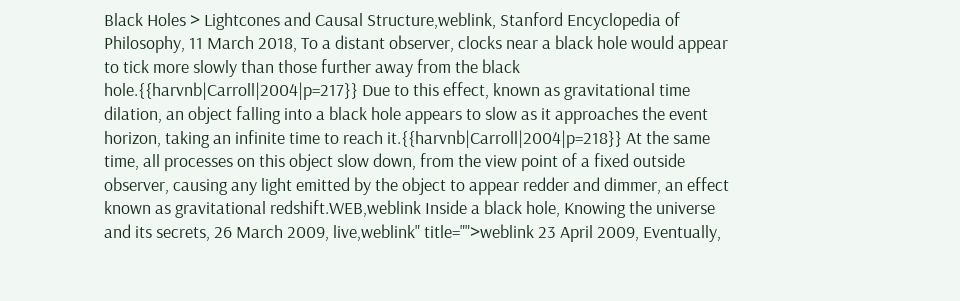Black Holes > Lightcones and Causal Structure,weblink, Stanford Encyclopedia of Philosophy, 11 March 2018, To a distant observer, clocks near a black hole would appear to tick more slowly than those further away from the black hole.{{harvnb|Carroll|2004|p=217}} Due to this effect, known as gravitational time dilation, an object falling into a black hole appears to slow as it approaches the event horizon, taking an infinite time to reach it.{{harvnb|Carroll|2004|p=218}} At the same time, all processes on this object slow down, from the view point of a fixed outside observer, causing any light emitted by the object to appear redder and dimmer, an effect known as gravitational redshift.WEB,weblink Inside a black hole, Knowing the universe and its secrets, 26 March 2009, live,weblink" title="">weblink 23 April 2009, Eventually,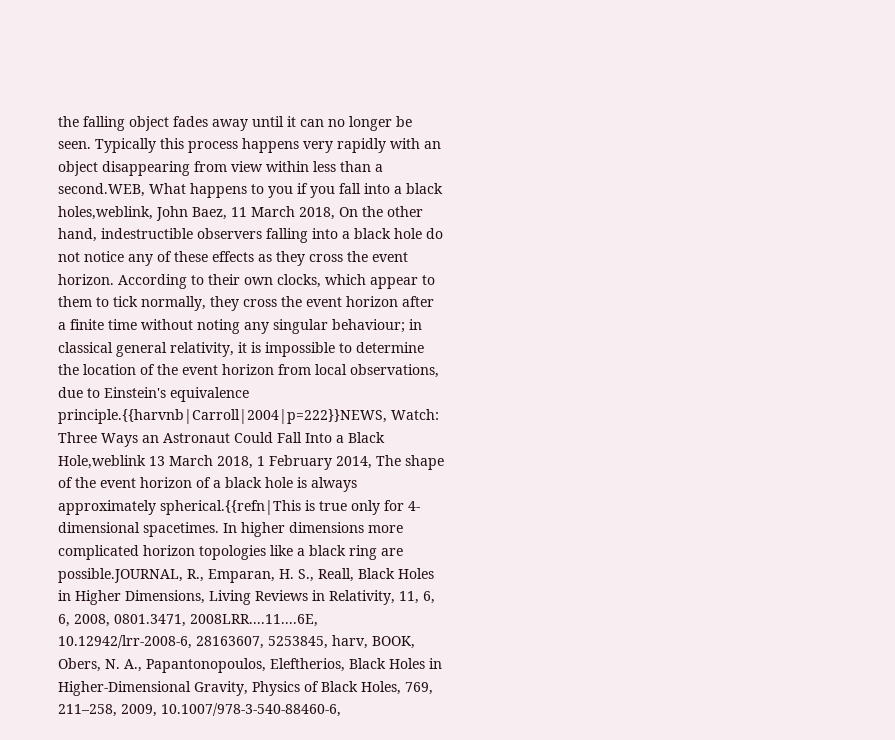the falling object fades away until it can no longer be seen. Typically this process happens very rapidly with an object disappearing from view within less than a second.WEB, What happens to you if you fall into a black holes,weblink, John Baez, 11 March 2018, On the other hand, indestructible observers falling into a black hole do not notice any of these effects as they cross the event horizon. According to their own clocks, which appear to them to tick normally, they cross the event horizon after a finite time without noting any singular behaviour; in classical general relativity, it is impossible to determine the location of the event horizon from local observations, due to Einstein's equivalence principle.{{harvnb|Carroll|2004|p=222}}NEWS, Watch: Three Ways an Astronaut Could Fall Into a Black Hole,weblink 13 March 2018, 1 February 2014, The shape of the event horizon of a black hole is always approximately spherical.{{refn|This is true only for 4-dimensional spacetimes. In higher dimensions more complicated horizon topologies like a black ring are possible.JOURNAL, R., Emparan, H. S., Reall, Black Holes in Higher Dimensions, Living Reviews in Relativity, 11, 6, 6, 2008, 0801.3471, 2008LRR....11....6E, 10.12942/lrr-2008-6, 28163607, 5253845, harv, BOOK, Obers, N. A., Papantonopoulos, Eleftherios, Black Holes in Higher-Dimensional Gravity, Physics of Black Holes, 769, 211–258, 2009, 10.1007/978-3-540-88460-6,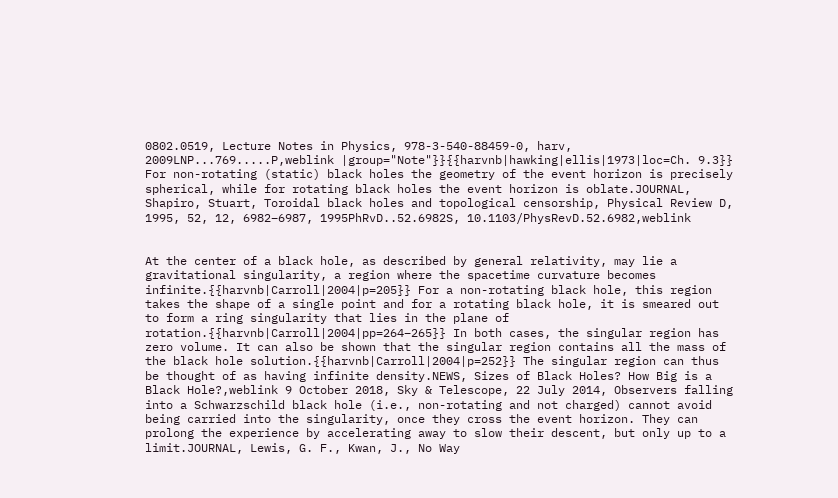0802.0519, Lecture Notes in Physics, 978-3-540-88459-0, harv, 2009LNP...769.....P,weblink |group="Note"}}{{harvnb|hawking|ellis|1973|loc=Ch. 9.3}} For non-rotating (static) black holes the geometry of the event horizon is precisely spherical, while for rotating black holes the event horizon is oblate.JOURNAL, Shapiro, Stuart, Toroidal black holes and topological censorship, Physical Review D, 1995, 52, 12, 6982–6987, 1995PhRvD..52.6982S, 10.1103/PhysRevD.52.6982,weblink


At the center of a black hole, as described by general relativity, may lie a gravitational singularity, a region where the spacetime curvature becomes infinite.{{harvnb|Carroll|2004|p=205}} For a non-rotating black hole, this region takes the shape of a single point and for a rotating black hole, it is smeared out to form a ring singularity that lies in the plane of rotation.{{harvnb|Carroll|2004|pp=264–265}} In both cases, the singular region has zero volume. It can also be shown that the singular region contains all the mass of the black hole solution.{{harvnb|Carroll|2004|p=252}} The singular region can thus be thought of as having infinite density.NEWS, Sizes of Black Holes? How Big is a Black Hole?,weblink 9 October 2018, Sky & Telescope, 22 July 2014, Observers falling into a Schwarzschild black hole (i.e., non-rotating and not charged) cannot avoid being carried into the singularity, once they cross the event horizon. They can prolong the experience by accelerating away to slow their descent, but only up to a limit.JOURNAL, Lewis, G. F., Kwan, J., No Way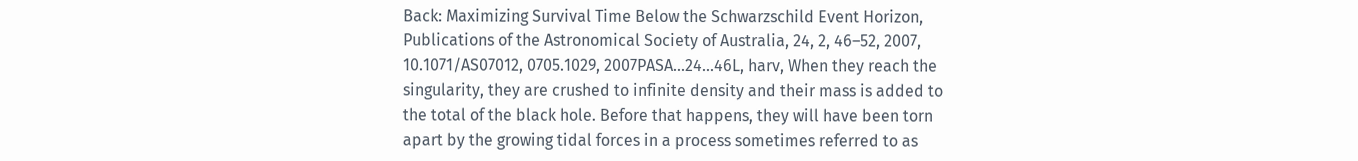Back: Maximizing Survival Time Below the Schwarzschild Event Horizon, Publications of the Astronomical Society of Australia, 24, 2, 46–52, 2007, 10.1071/AS07012, 0705.1029, 2007PASA...24...46L, harv, When they reach the singularity, they are crushed to infinite density and their mass is added to the total of the black hole. Before that happens, they will have been torn apart by the growing tidal forces in a process sometimes referred to as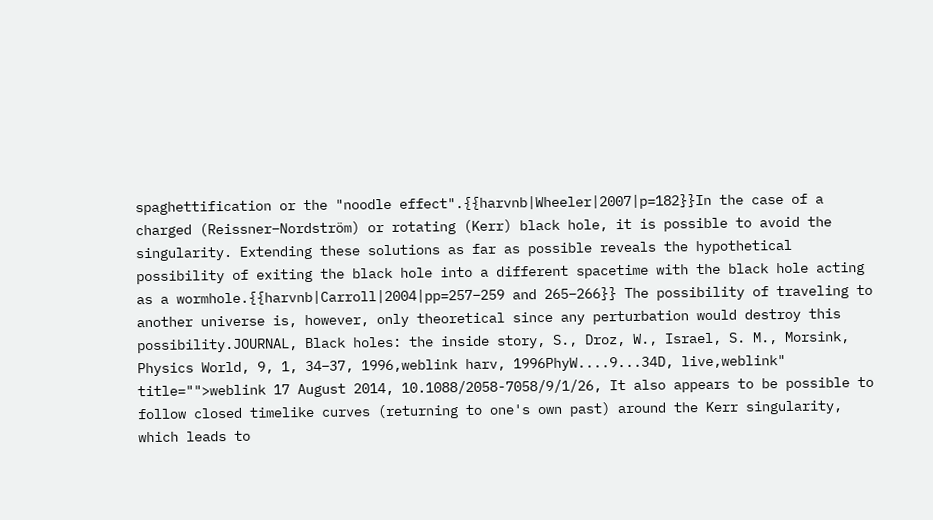spaghettification or the "noodle effect".{{harvnb|Wheeler|2007|p=182}}In the case of a charged (Reissner–Nordström) or rotating (Kerr) black hole, it is possible to avoid the singularity. Extending these solutions as far as possible reveals the hypothetical possibility of exiting the black hole into a different spacetime with the black hole acting as a wormhole.{{harvnb|Carroll|2004|pp=257–259 and 265–266}} The possibility of traveling to another universe is, however, only theoretical since any perturbation would destroy this possibility.JOURNAL, Black holes: the inside story, S., Droz, W., Israel, S. M., Morsink, Physics World, 9, 1, 34–37, 1996,weblink harv, 1996PhyW....9...34D, live,weblink" title="">weblink 17 August 2014, 10.1088/2058-7058/9/1/26, It also appears to be possible to follow closed timelike curves (returning to one's own past) around the Kerr singularity, which leads to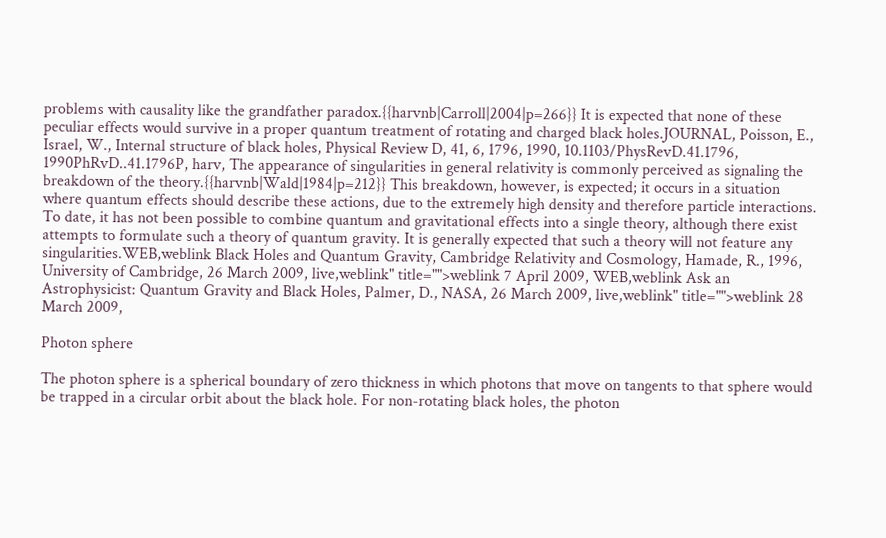problems with causality like the grandfather paradox.{{harvnb|Carroll|2004|p=266}} It is expected that none of these peculiar effects would survive in a proper quantum treatment of rotating and charged black holes.JOURNAL, Poisson, E., Israel, W., Internal structure of black holes, Physical Review D, 41, 6, 1796, 1990, 10.1103/PhysRevD.41.1796, 1990PhRvD..41.1796P, harv, The appearance of singularities in general relativity is commonly perceived as signaling the breakdown of the theory.{{harvnb|Wald|1984|p=212}} This breakdown, however, is expected; it occurs in a situation where quantum effects should describe these actions, due to the extremely high density and therefore particle interactions. To date, it has not been possible to combine quantum and gravitational effects into a single theory, although there exist attempts to formulate such a theory of quantum gravity. It is generally expected that such a theory will not feature any singularities.WEB,weblink Black Holes and Quantum Gravity, Cambridge Relativity and Cosmology, Hamade, R., 1996, University of Cambridge, 26 March 2009, live,weblink" title="">weblink 7 April 2009, WEB,weblink Ask an Astrophysicist: Quantum Gravity and Black Holes, Palmer, D., NASA, 26 March 2009, live,weblink" title="">weblink 28 March 2009,

Photon sphere

The photon sphere is a spherical boundary of zero thickness in which photons that move on tangents to that sphere would be trapped in a circular orbit about the black hole. For non-rotating black holes, the photon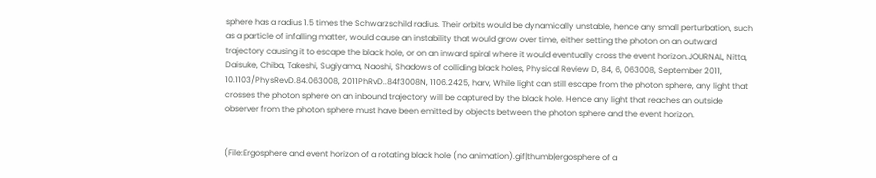sphere has a radius 1.5 times the Schwarzschild radius. Their orbits would be dynamically unstable, hence any small perturbation, such as a particle of infalling matter, would cause an instability that would grow over time, either setting the photon on an outward trajectory causing it to escape the black hole, or on an inward spiral where it would eventually cross the event horizon.JOURNAL, Nitta, Daisuke, Chiba, Takeshi, Sugiyama, Naoshi, Shadows of colliding black holes, Physical Review D, 84, 6, 063008, September 2011, 10.1103/PhysRevD.84.063008, 2011PhRvD..84f3008N, 1106.2425, harv, While light can still escape from the photon sphere, any light that crosses the photon sphere on an inbound trajectory will be captured by the black hole. Hence any light that reaches an outside observer from the photon sphere must have been emitted by objects between the photon sphere and the event horizon.


(File:Ergosphere and event horizon of a rotating black hole (no animation).gif|thumb|ergosphere of a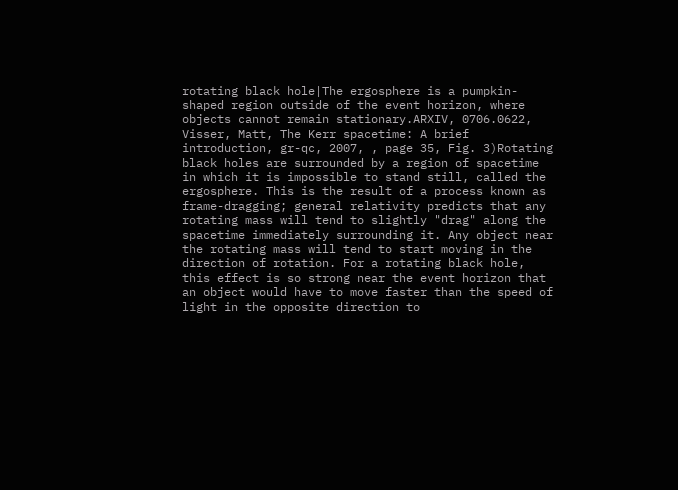rotating black hole|The ergosphere is a pumpkin-shaped region outside of the event horizon, where objects cannot remain stationary.ARXIV, 0706.0622, Visser, Matt, The Kerr spacetime: A brief introduction, gr-qc, 2007, , page 35, Fig. 3)Rotating black holes are surrounded by a region of spacetime in which it is impossible to stand still, called the ergosphere. This is the result of a process known as frame-dragging; general relativity predicts that any rotating mass will tend to slightly "drag" along the spacetime immediately surrounding it. Any object near the rotating mass will tend to start moving in the direction of rotation. For a rotating black hole, this effect is so strong near the event horizon that an object would have to move faster than the speed of light in the opposite direction to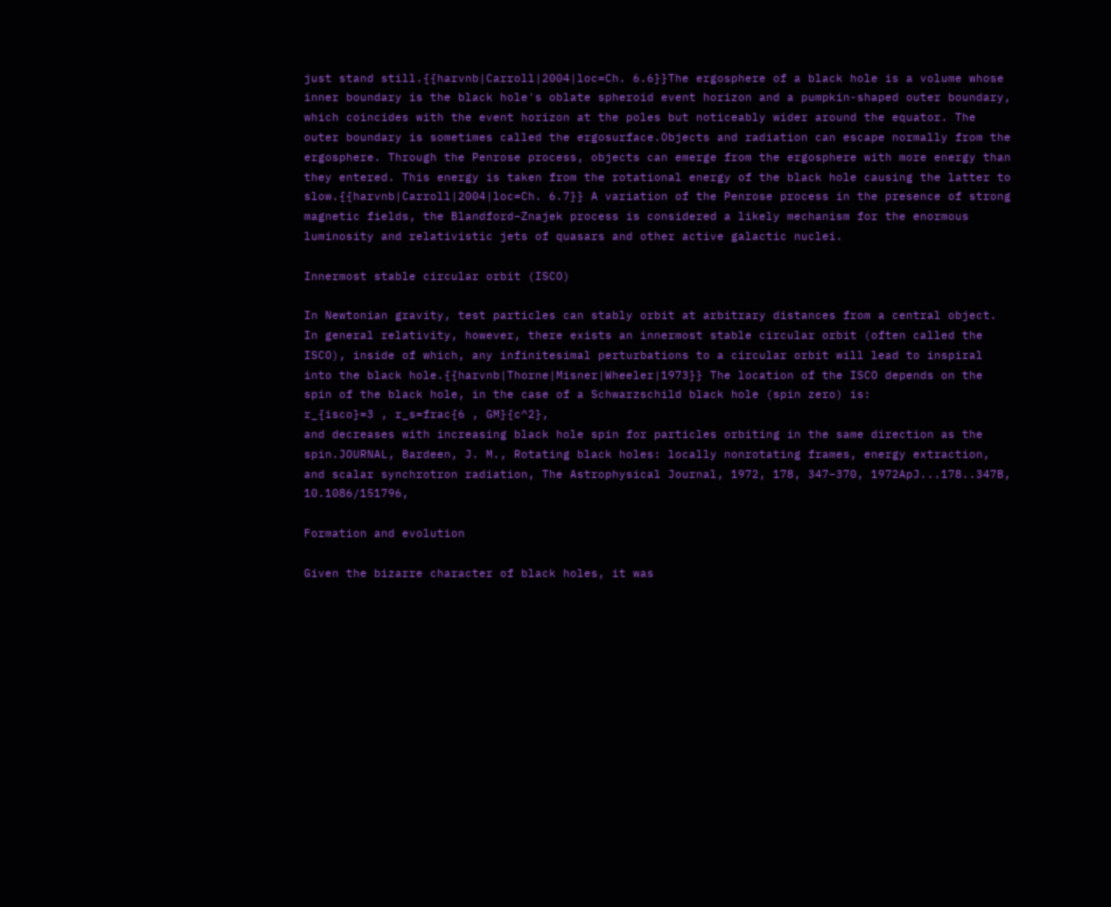just stand still.{{harvnb|Carroll|2004|loc=Ch. 6.6}}The ergosphere of a black hole is a volume whose inner boundary is the black hole's oblate spheroid event horizon and a pumpkin-shaped outer boundary, which coincides with the event horizon at the poles but noticeably wider around the equator. The outer boundary is sometimes called the ergosurface.Objects and radiation can escape normally from the ergosphere. Through the Penrose process, objects can emerge from the ergosphere with more energy than they entered. This energy is taken from the rotational energy of the black hole causing the latter to slow.{{harvnb|Carroll|2004|loc=Ch. 6.7}} A variation of the Penrose process in the presence of strong magnetic fields, the Blandford–Znajek process is considered a likely mechanism for the enormous luminosity and relativistic jets of quasars and other active galactic nuclei.

Innermost stable circular orbit (ISCO)

In Newtonian gravity, test particles can stably orbit at arbitrary distances from a central object. In general relativity, however, there exists an innermost stable circular orbit (often called the ISCO), inside of which, any infinitesimal perturbations to a circular orbit will lead to inspiral into the black hole.{{harvnb|Thorne|Misner|Wheeler|1973}} The location of the ISCO depends on the spin of the black hole, in the case of a Schwarzschild black hole (spin zero) is:
r_{isco}=3 , r_s=frac{6 , GM}{c^2},
and decreases with increasing black hole spin for particles orbiting in the same direction as the spin.JOURNAL, Bardeen, J. M., Rotating black holes: locally nonrotating frames, energy extraction, and scalar synchrotron radiation, The Astrophysical Journal, 1972, 178, 347–370, 1972ApJ...178..347B, 10.1086/151796,

Formation and evolution

Given the bizarre character of black holes, it was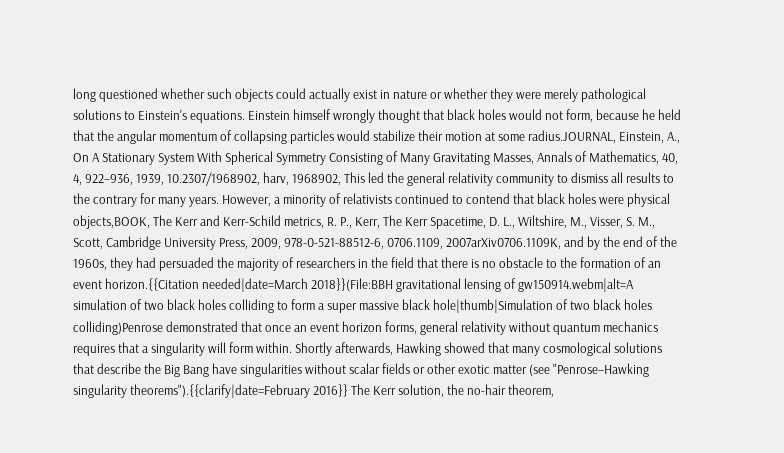long questioned whether such objects could actually exist in nature or whether they were merely pathological solutions to Einstein's equations. Einstein himself wrongly thought that black holes would not form, because he held that the angular momentum of collapsing particles would stabilize their motion at some radius.JOURNAL, Einstein, A., On A Stationary System With Spherical Symmetry Consisting of Many Gravitating Masses, Annals of Mathematics, 40, 4, 922–936, 1939, 10.2307/1968902, harv, 1968902, This led the general relativity community to dismiss all results to the contrary for many years. However, a minority of relativists continued to contend that black holes were physical objects,BOOK, The Kerr and Kerr-Schild metrics, R. P., Kerr, The Kerr Spacetime, D. L., Wiltshire, M., Visser, S. M., Scott, Cambridge University Press, 2009, 978-0-521-88512-6, 0706.1109, 2007arXiv0706.1109K, and by the end of the 1960s, they had persuaded the majority of researchers in the field that there is no obstacle to the formation of an event horizon.{{Citation needed|date=March 2018}}(File:BBH gravitational lensing of gw150914.webm|alt=A simulation of two black holes colliding to form a super massive black hole|thumb|Simulation of two black holes colliding)Penrose demonstrated that once an event horizon forms, general relativity without quantum mechanics requires that a singularity will form within. Shortly afterwards, Hawking showed that many cosmological solutions that describe the Big Bang have singularities without scalar fields or other exotic matter (see "Penrose–Hawking singularity theorems").{{clarify|date=February 2016}} The Kerr solution, the no-hair theorem,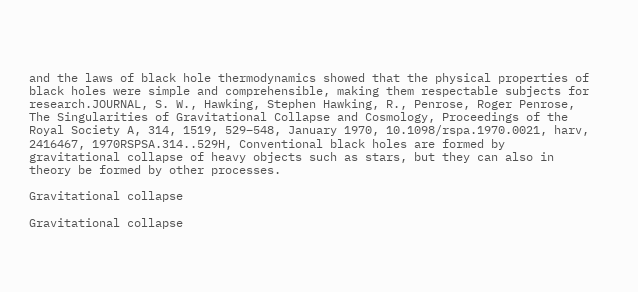and the laws of black hole thermodynamics showed that the physical properties of black holes were simple and comprehensible, making them respectable subjects for research.JOURNAL, S. W., Hawking, Stephen Hawking, R., Penrose, Roger Penrose, The Singularities of Gravitational Collapse and Cosmology, Proceedings of the Royal Society A, 314, 1519, 529–548, January 1970, 10.1098/rspa.1970.0021, harv, 2416467, 1970RSPSA.314..529H, Conventional black holes are formed by gravitational collapse of heavy objects such as stars, but they can also in theory be formed by other processes.

Gravitational collapse

Gravitational collapse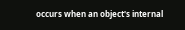occurs when an object's internal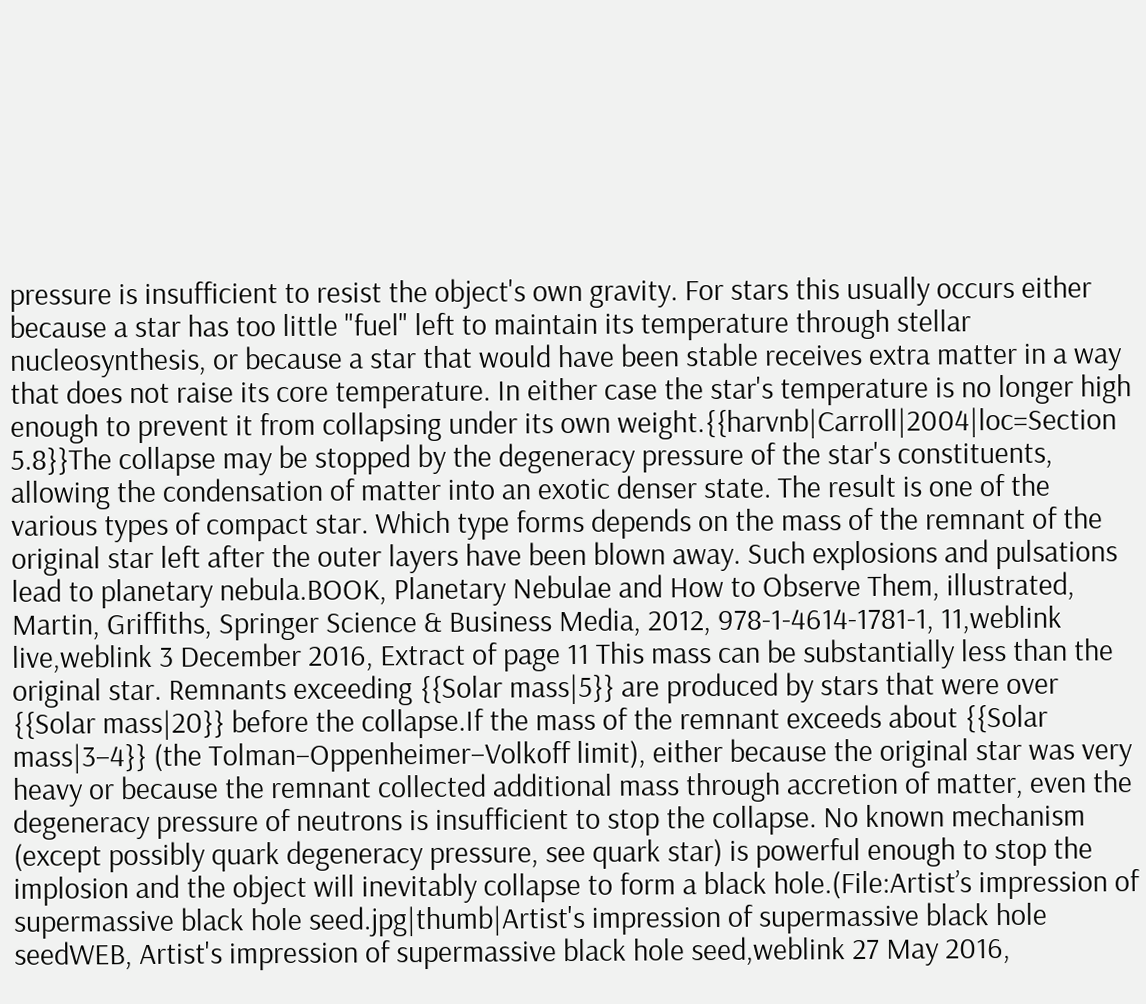pressure is insufficient to resist the object's own gravity. For stars this usually occurs either because a star has too little "fuel" left to maintain its temperature through stellar nucleosynthesis, or because a star that would have been stable receives extra matter in a way that does not raise its core temperature. In either case the star's temperature is no longer high enough to prevent it from collapsing under its own weight.{{harvnb|Carroll|2004|loc=Section 5.8}}The collapse may be stopped by the degeneracy pressure of the star's constituents, allowing the condensation of matter into an exotic denser state. The result is one of the various types of compact star. Which type forms depends on the mass of the remnant of the original star left after the outer layers have been blown away. Such explosions and pulsations lead to planetary nebula.BOOK, Planetary Nebulae and How to Observe Them, illustrated, Martin, Griffiths, Springer Science & Business Media, 2012, 978-1-4614-1781-1, 11,weblink live,weblink 3 December 2016, Extract of page 11 This mass can be substantially less than the original star. Remnants exceeding {{Solar mass|5}} are produced by stars that were over {{Solar mass|20}} before the collapse.If the mass of the remnant exceeds about {{Solar mass|3–4}} (the Tolman–Oppenheimer–Volkoff limit), either because the original star was very heavy or because the remnant collected additional mass through accretion of matter, even the degeneracy pressure of neutrons is insufficient to stop the collapse. No known mechanism (except possibly quark degeneracy pressure, see quark star) is powerful enough to stop the implosion and the object will inevitably collapse to form a black hole.(File:Artist’s impression of supermassive black hole seed.jpg|thumb|Artist's impression of supermassive black hole seedWEB, Artist's impression of supermassive black hole seed,weblink 27 May 2016,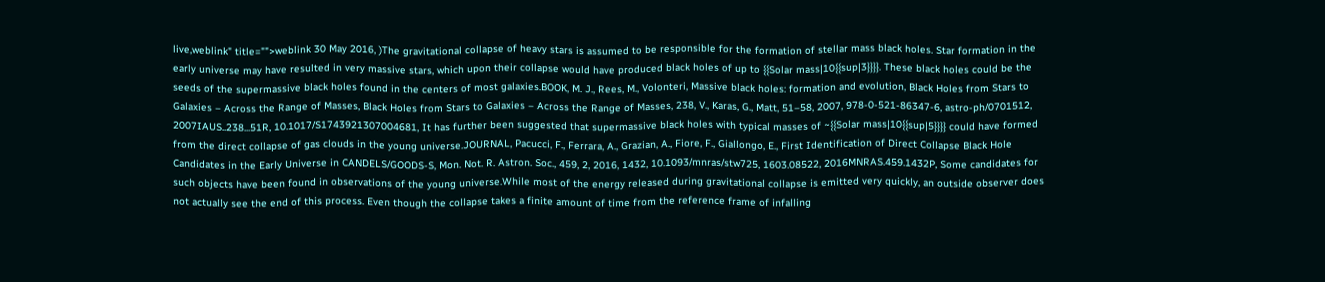live,weblink" title="">weblink 30 May 2016, )The gravitational collapse of heavy stars is assumed to be responsible for the formation of stellar mass black holes. Star formation in the early universe may have resulted in very massive stars, which upon their collapse would have produced black holes of up to {{Solar mass|10{{sup|3}}}}. These black holes could be the seeds of the supermassive black holes found in the centers of most galaxies.BOOK, M. J., Rees, M., Volonteri, Massive black holes: formation and evolution, Black Holes from Stars to Galaxies – Across the Range of Masses, Black Holes from Stars to Galaxies – Across the Range of Masses, 238, V., Karas, G., Matt, 51–58, 2007, 978-0-521-86347-6, astro-ph/0701512, 2007IAUS..238...51R, 10.1017/S1743921307004681, It has further been suggested that supermassive black holes with typical masses of ~{{Solar mass|10{{sup|5}}}} could have formed from the direct collapse of gas clouds in the young universe.JOURNAL, Pacucci, F., Ferrara, A., Grazian, A., Fiore, F., Giallongo, E., First Identification of Direct Collapse Black Hole Candidates in the Early Universe in CANDELS/GOODS-S, Mon. Not. R. Astron. Soc., 459, 2, 2016, 1432, 10.1093/mnras/stw725, 1603.08522, 2016MNRAS.459.1432P, Some candidates for such objects have been found in observations of the young universe.While most of the energy released during gravitational collapse is emitted very quickly, an outside observer does not actually see the end of this process. Even though the collapse takes a finite amount of time from the reference frame of infalling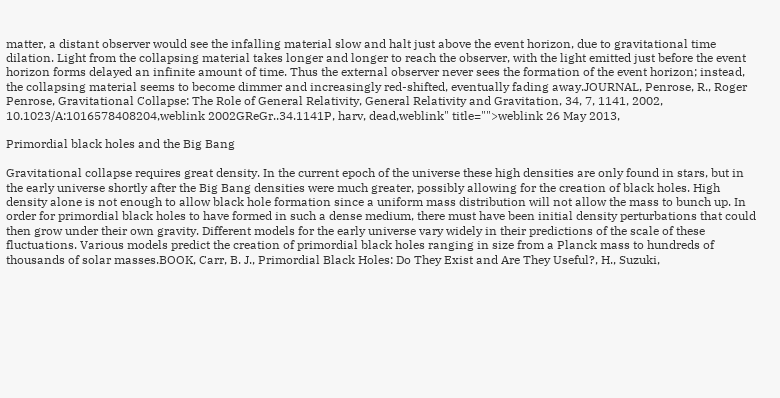matter, a distant observer would see the infalling material slow and halt just above the event horizon, due to gravitational time dilation. Light from the collapsing material takes longer and longer to reach the observer, with the light emitted just before the event horizon forms delayed an infinite amount of time. Thus the external observer never sees the formation of the event horizon; instead, the collapsing material seems to become dimmer and increasingly red-shifted, eventually fading away.JOURNAL, Penrose, R., Roger Penrose, Gravitational Collapse: The Role of General Relativity, General Relativity and Gravitation, 34, 7, 1141, 2002, 10.1023/A:1016578408204,weblink 2002GReGr..34.1141P, harv, dead,weblink" title="">weblink 26 May 2013,

Primordial black holes and the Big Bang

Gravitational collapse requires great density. In the current epoch of the universe these high densities are only found in stars, but in the early universe shortly after the Big Bang densities were much greater, possibly allowing for the creation of black holes. High density alone is not enough to allow black hole formation since a uniform mass distribution will not allow the mass to bunch up. In order for primordial black holes to have formed in such a dense medium, there must have been initial density perturbations that could then grow under their own gravity. Different models for the early universe vary widely in their predictions of the scale of these fluctuations. Various models predict the creation of primordial black holes ranging in size from a Planck mass to hundreds of thousands of solar masses.BOOK, Carr, B. J., Primordial Black Holes: Do They Exist and Are They Useful?, H., Suzuki,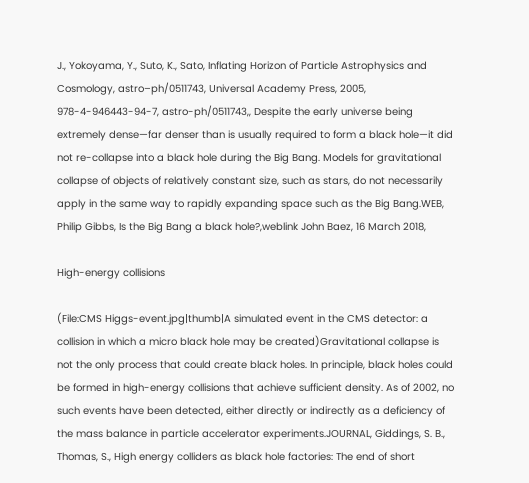J., Yokoyama, Y., Suto, K., Sato, Inflating Horizon of Particle Astrophysics and Cosmology, astro–ph/0511743, Universal Academy Press, 2005, 978-4-946443-94-7, astro-ph/0511743,, Despite the early universe being extremely dense—far denser than is usually required to form a black hole—it did not re-collapse into a black hole during the Big Bang. Models for gravitational collapse of objects of relatively constant size, such as stars, do not necessarily apply in the same way to rapidly expanding space such as the Big Bang.WEB, Philip Gibbs, Is the Big Bang a black hole?,weblink John Baez, 16 March 2018,

High-energy collisions

(File:CMS Higgs-event.jpg|thumb|A simulated event in the CMS detector: a collision in which a micro black hole may be created)Gravitational collapse is not the only process that could create black holes. In principle, black holes could be formed in high-energy collisions that achieve sufficient density. As of 2002, no such events have been detected, either directly or indirectly as a deficiency of the mass balance in particle accelerator experiments.JOURNAL, Giddings, S. B., Thomas, S., High energy colliders as black hole factories: The end of short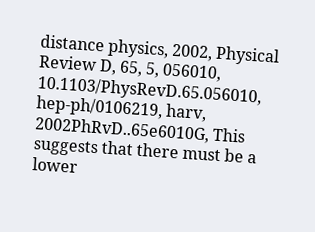distance physics, 2002, Physical Review D, 65, 5, 056010, 10.1103/PhysRevD.65.056010, hep-ph/0106219, harv, 2002PhRvD..65e6010G, This suggests that there must be a lower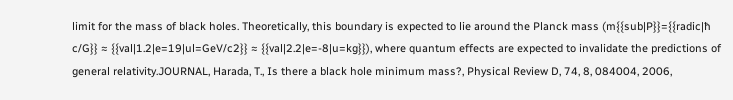limit for the mass of black holes. Theoretically, this boundary is expected to lie around the Planck mass (m{{sub|P}}={{radic|ħ c/G}} ≈ {{val|1.2|e=19|ul=GeV/c2}} ≈ {{val|2.2|e=-8|u=kg}}), where quantum effects are expected to invalidate the predictions of general relativity.JOURNAL, Harada, T., Is there a black hole minimum mass?, Physical Review D, 74, 8, 084004, 2006,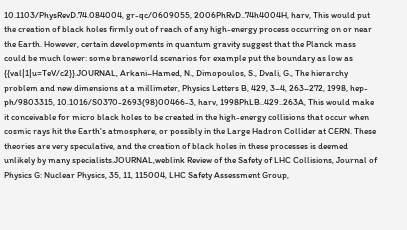10.1103/PhysRevD.74.084004, gr-qc/0609055, 2006PhRvD..74h4004H, harv, This would put the creation of black holes firmly out of reach of any high-energy process occurring on or near the Earth. However, certain developments in quantum gravity suggest that the Planck mass could be much lower: some braneworld scenarios for example put the boundary as low as {{val|1|u=TeV/c2}}.JOURNAL, Arkani–Hamed, N., Dimopoulos, S., Dvali, G., The hierarchy problem and new dimensions at a millimeter, Physics Letters B, 429, 3–4, 263–272, 1998, hep-ph/9803315, 10.1016/S0370-2693(98)00466-3, harv, 1998PhLB..429..263A, This would make it conceivable for micro black holes to be created in the high-energy collisions that occur when cosmic rays hit the Earth's atmosphere, or possibly in the Large Hadron Collider at CERN. These theories are very speculative, and the creation of black holes in these processes is deemed unlikely by many specialists.JOURNAL,weblink Review of the Safety of LHC Collisions, Journal of Physics G: Nuclear Physics, 35, 11, 115004, LHC Safety Assessment Group,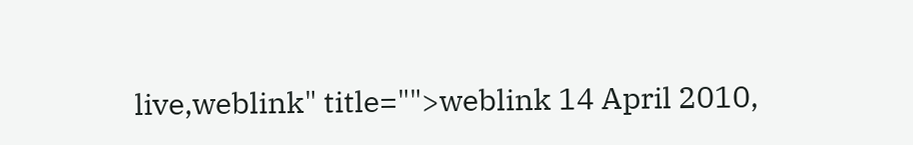live,weblink" title="">weblink 14 April 2010,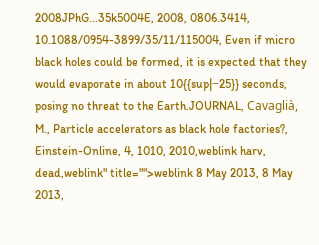2008JPhG...35k5004E, 2008, 0806.3414, 10.1088/0954-3899/35/11/115004, Even if micro black holes could be formed, it is expected that they would evaporate in about 10{{sup|−25}} seconds, posing no threat to the Earth.JOURNAL, Cavaglià, M., Particle accelerators as black hole factories?, Einstein-Online, 4, 1010, 2010,weblink harv, dead,weblink" title="">weblink 8 May 2013, 8 May 2013,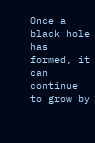Once a black hole has formed, it can continue to grow by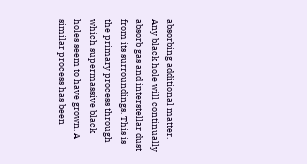absorbing additional matter. Any black hole will continually absorb gas and interstellar dust from its surroundings. This is the primary process through which supermassive black holes seem to have grown. A similar process has been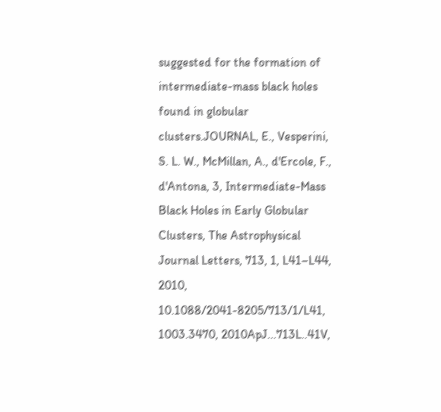suggested for the formation of intermediate-mass black holes found in globular clusters.JOURNAL, E., Vesperini, S. L. W., McMillan, A., d'Ercole, F., d'Antona, 3, Intermediate-Mass Black Holes in Early Globular Clusters, The Astrophysical Journal Letters, 713, 1, L41–L44, 2010, 10.1088/2041-8205/713/1/L41, 1003.3470, 2010ApJ...713L..41V,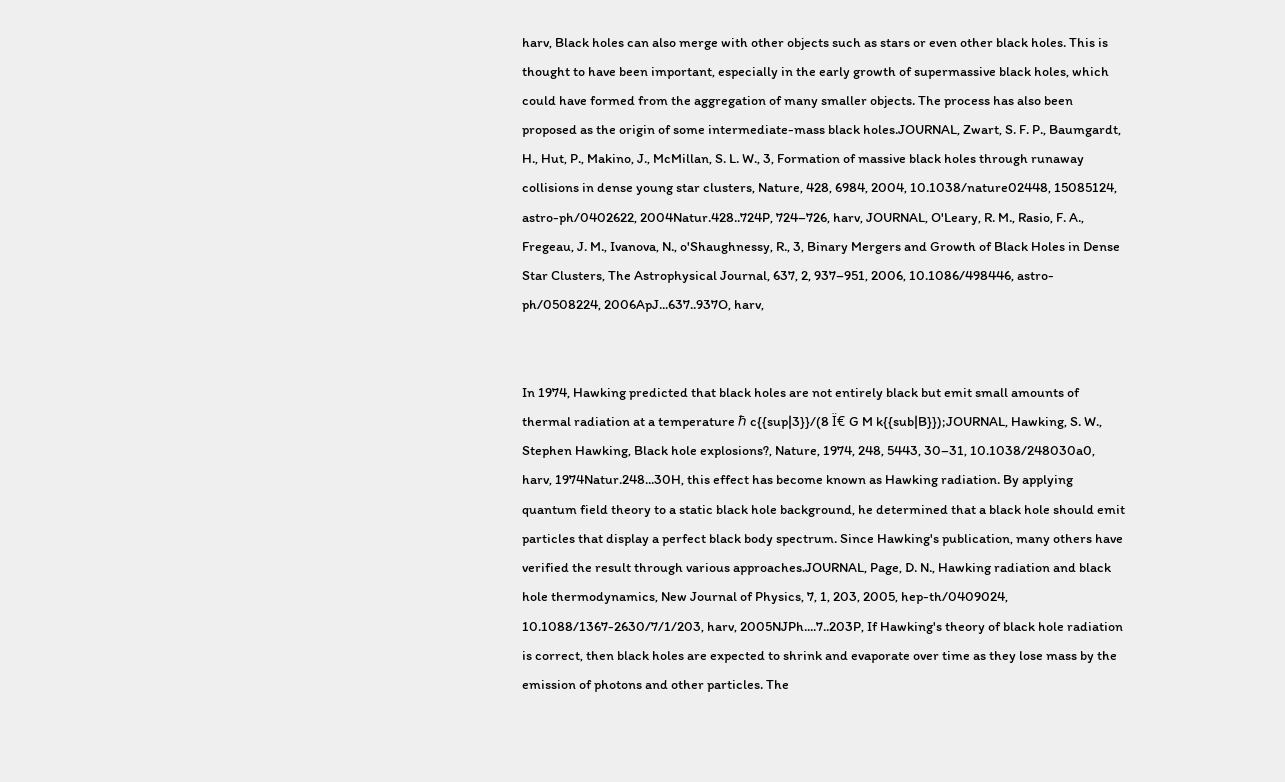harv, Black holes can also merge with other objects such as stars or even other black holes. This is thought to have been important, especially in the early growth of supermassive black holes, which could have formed from the aggregation of many smaller objects. The process has also been proposed as the origin of some intermediate-mass black holes.JOURNAL, Zwart, S. F. P., Baumgardt, H., Hut, P., Makino, J., McMillan, S. L. W., 3, Formation of massive black holes through runaway collisions in dense young star clusters, Nature, 428, 6984, 2004, 10.1038/nature02448, 15085124, astro-ph/0402622, 2004Natur.428..724P, 724–726, harv, JOURNAL, O'Leary, R. M., Rasio, F. A., Fregeau, J. M., Ivanova, N., o'Shaughnessy, R., 3, Binary Mergers and Growth of Black Holes in Dense Star Clusters, The Astrophysical Journal, 637, 2, 937–951, 2006, 10.1086/498446, astro-ph/0508224, 2006ApJ...637..937O, harv,


In 1974, Hawking predicted that black holes are not entirely black but emit small amounts of thermal radiation at a temperature ℏ c{{sup|3}}/(8 Ï€ G M k{{sub|B}});JOURNAL, Hawking, S. W., Stephen Hawking, Black hole explosions?, Nature, 1974, 248, 5443, 30–31, 10.1038/248030a0, harv, 1974Natur.248...30H, this effect has become known as Hawking radiation. By applying quantum field theory to a static black hole background, he determined that a black hole should emit particles that display a perfect black body spectrum. Since Hawking's publication, many others have verified the result through various approaches.JOURNAL, Page, D. N., Hawking radiation and black hole thermodynamics, New Journal of Physics, 7, 1, 203, 2005, hep-th/0409024, 10.1088/1367-2630/7/1/203, harv, 2005NJPh....7..203P, If Hawking's theory of black hole radiation is correct, then black holes are expected to shrink and evaporate over time as they lose mass by the emission of photons and other particles. The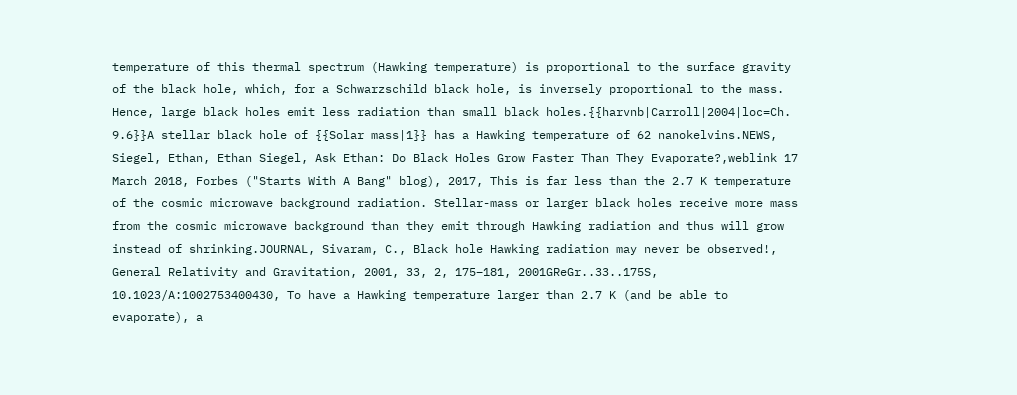temperature of this thermal spectrum (Hawking temperature) is proportional to the surface gravity of the black hole, which, for a Schwarzschild black hole, is inversely proportional to the mass. Hence, large black holes emit less radiation than small black holes.{{harvnb|Carroll|2004|loc=Ch. 9.6}}A stellar black hole of {{Solar mass|1}} has a Hawking temperature of 62 nanokelvins.NEWS, Siegel, Ethan, Ethan Siegel, Ask Ethan: Do Black Holes Grow Faster Than They Evaporate?,weblink 17 March 2018, Forbes ("Starts With A Bang" blog), 2017, This is far less than the 2.7 K temperature of the cosmic microwave background radiation. Stellar-mass or larger black holes receive more mass from the cosmic microwave background than they emit through Hawking radiation and thus will grow instead of shrinking.JOURNAL, Sivaram, C., Black hole Hawking radiation may never be observed!, General Relativity and Gravitation, 2001, 33, 2, 175–181, 2001GReGr..33..175S, 10.1023/A:1002753400430, To have a Hawking temperature larger than 2.7 K (and be able to evaporate), a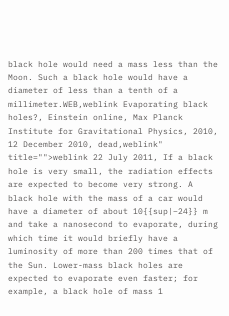black hole would need a mass less than the Moon. Such a black hole would have a diameter of less than a tenth of a millimeter.WEB,weblink Evaporating black holes?, Einstein online, Max Planck Institute for Gravitational Physics, 2010, 12 December 2010, dead,weblink" title="">weblink 22 July 2011, If a black hole is very small, the radiation effects are expected to become very strong. A black hole with the mass of a car would have a diameter of about 10{{sup|−24}} m and take a nanosecond to evaporate, during which time it would briefly have a luminosity of more than 200 times that of the Sun. Lower-mass black holes are expected to evaporate even faster; for example, a black hole of mass 1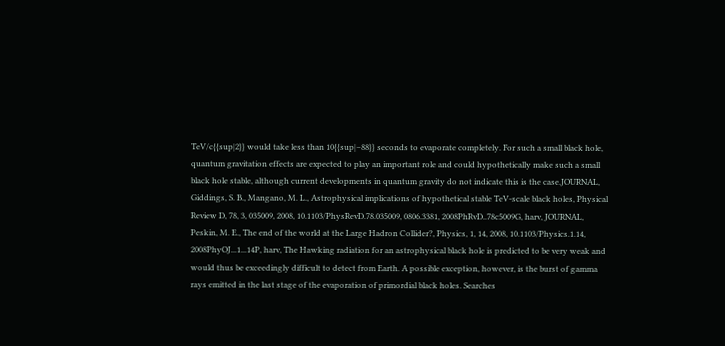TeV/c{{sup|2}} would take less than 10{{sup|−88}} seconds to evaporate completely. For such a small black hole, quantum gravitation effects are expected to play an important role and could hypothetically make such a small black hole stable, although current developments in quantum gravity do not indicate this is the case.JOURNAL, Giddings, S. B., Mangano, M. L., Astrophysical implications of hypothetical stable TeV-scale black holes, Physical Review D, 78, 3, 035009, 2008, 10.1103/PhysRevD.78.035009, 0806.3381, 2008PhRvD..78c5009G, harv, JOURNAL, Peskin, M. E., The end of the world at the Large Hadron Collider?, Physics, 1, 14, 2008, 10.1103/Physics.1.14, 2008PhyOJ...1...14P, harv, The Hawking radiation for an astrophysical black hole is predicted to be very weak and would thus be exceedingly difficult to detect from Earth. A possible exception, however, is the burst of gamma rays emitted in the last stage of the evaporation of primordial black holes. Searches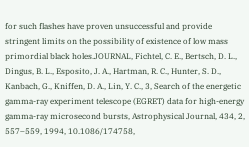for such flashes have proven unsuccessful and provide stringent limits on the possibility of existence of low mass primordial black holes.JOURNAL, Fichtel, C. E., Bertsch, D. L., Dingus, B. L., Esposito, J. A., Hartman, R. C., Hunter, S. D., Kanbach, G., Kniffen, D. A., Lin, Y. C., 3, Search of the energetic gamma-ray experiment telescope (EGRET) data for high-energy gamma-ray microsecond bursts, Astrophysical Journal, 434, 2, 557–559, 1994, 10.1086/174758,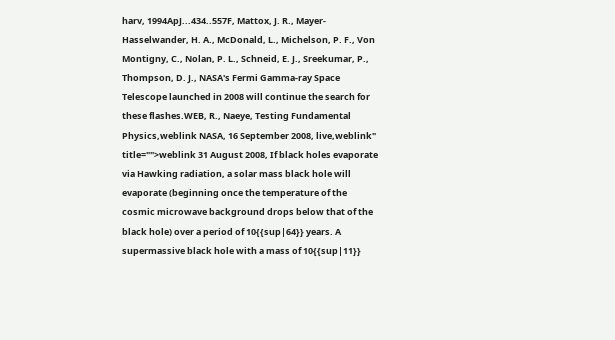harv, 1994ApJ...434..557F, Mattox, J. R., Mayer-Hasselwander, H. A., McDonald, L., Michelson, P. F., Von Montigny, C., Nolan, P. L., Schneid, E. J., Sreekumar, P., Thompson, D. J., NASA's Fermi Gamma-ray Space Telescope launched in 2008 will continue the search for these flashes.WEB, R., Naeye, Testing Fundamental Physics,weblink NASA, 16 September 2008, live,weblink" title="">weblink 31 August 2008, If black holes evaporate via Hawking radiation, a solar mass black hole will evaporate (beginning once the temperature of the cosmic microwave background drops below that of the black hole) over a period of 10{{sup|64}} years. A supermassive black hole with a mass of 10{{sup|11}}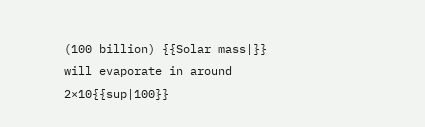(100 billion) {{Solar mass|}} will evaporate in around 2×10{{sup|100}}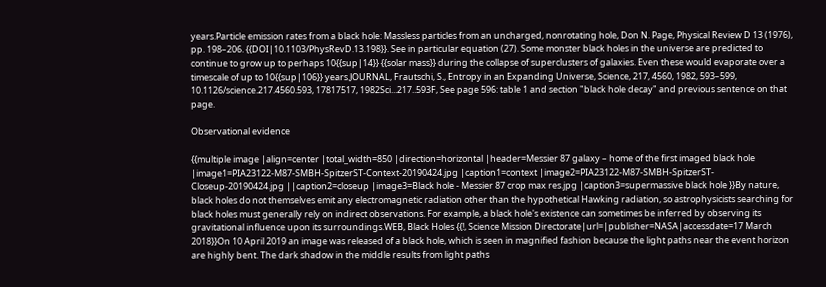years.Particle emission rates from a black hole: Massless particles from an uncharged, nonrotating hole, Don N. Page, Physical Review D 13 (1976), pp. 198–206. {{DOI|10.1103/PhysRevD.13.198}}. See in particular equation (27). Some monster black holes in the universe are predicted to continue to grow up to perhaps 10{{sup|14}} {{solar mass}} during the collapse of superclusters of galaxies. Even these would evaporate over a timescale of up to 10{{sup|106}} years.JOURNAL, Frautschi, S., Entropy in an Expanding Universe, Science, 217, 4560, 1982, 593–599, 10.1126/science.217.4560.593, 17817517, 1982Sci...217..593F, See page 596: table 1 and section "black hole decay" and previous sentence on that page.

Observational evidence

{{multiple image |align=center |total_width=850 |direction=horizontal |header=Messier 87 galaxy – home of the first imaged black hole |image1=PIA23122-M87-SMBH-SpitzerST-Context-20190424.jpg |caption1=context |image2=PIA23122-M87-SMBH-SpitzerST-Closeup-20190424.jpg ||caption2=closeup |image3=Black hole - Messier 87 crop max res.jpg |caption3=supermassive black hole }}By nature, black holes do not themselves emit any electromagnetic radiation other than the hypothetical Hawking radiation, so astrophysicists searching for black holes must generally rely on indirect observations. For example, a black hole's existence can sometimes be inferred by observing its gravitational influence upon its surroundings.WEB, Black Holes {{!, Science Mission Directorate|url=|publisher=NASA|accessdate=17 March 2018}}On 10 April 2019 an image was released of a black hole, which is seen in magnified fashion because the light paths near the event horizon are highly bent. The dark shadow in the middle results from light paths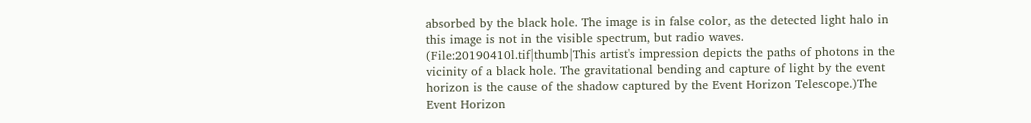absorbed by the black hole. The image is in false color, as the detected light halo in this image is not in the visible spectrum, but radio waves. (File:20190410l.tif|thumb|This artist's impression depicts the paths of photons in the vicinity of a black hole. The gravitational bending and capture of light by the event horizon is the cause of the shadow captured by the Event Horizon Telescope.)The Event Horizon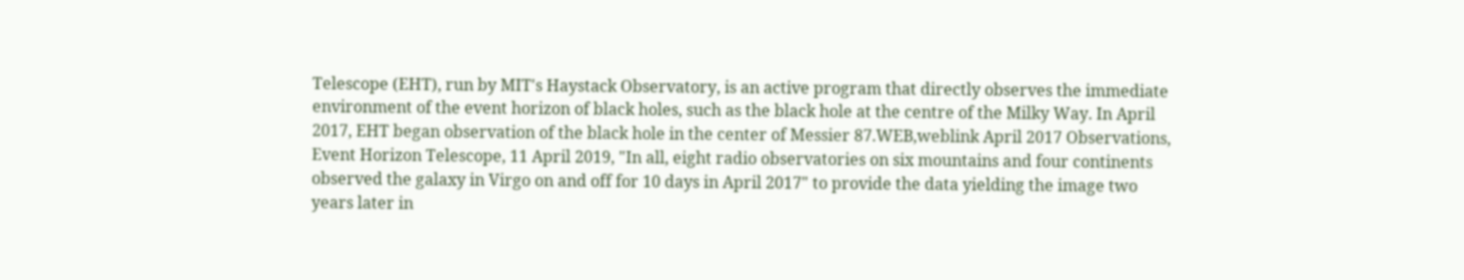Telescope (EHT), run by MIT's Haystack Observatory, is an active program that directly observes the immediate environment of the event horizon of black holes, such as the black hole at the centre of the Milky Way. In April 2017, EHT began observation of the black hole in the center of Messier 87.WEB,weblink April 2017 Observations, Event Horizon Telescope, 11 April 2019, "In all, eight radio observatories on six mountains and four continents observed the galaxy in Virgo on and off for 10 days in April 2017" to provide the data yielding the image two years later in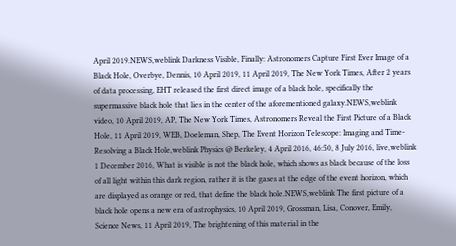April 2019.NEWS,weblink Darkness Visible, Finally: Astronomers Capture First Ever Image of a Black Hole, Overbye, Dennis, 10 April 2019, 11 April 2019, The New York Times, After 2 years of data processing, EHT released the first direct image of a black hole, specifically the supermassive black hole that lies in the center of the aforementioned galaxy.NEWS,weblink video, 10 April 2019, AP, The New York Times, Astronomers Reveal the First Picture of a Black Hole, 11 April 2019, WEB, Doeleman, Shep, The Event Horizon Telescope: Imaging and Time-Resolving a Black Hole,weblink Physics @ Berkeley, 4 April 2016, 46:50, 8 July 2016, live,weblink 1 December 2016, What is visible is not the black hole, which shows as black because of the loss of all light within this dark region, rather it is the gases at the edge of the event horizon, which are displayed as orange or red, that define the black hole.NEWS,weblink The first picture of a black hole opens a new era of astrophysics, 10 April 2019, Grossman, Lisa, Conover, Emily, Science News, 11 April 2019, The brightening of this material in the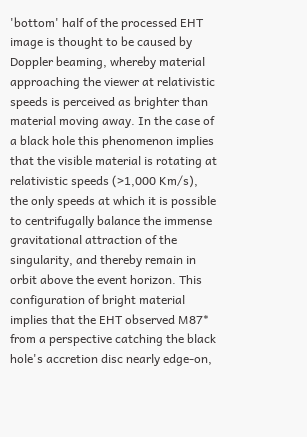'bottom' half of the processed EHT image is thought to be caused by Doppler beaming, whereby material approaching the viewer at relativistic speeds is perceived as brighter than material moving away. In the case of a black hole this phenomenon implies that the visible material is rotating at relativistic speeds (>1,000 Km/s), the only speeds at which it is possible to centrifugally balance the immense gravitational attraction of the singularity, and thereby remain in orbit above the event horizon. This configuration of bright material implies that the EHT observed M87* from a perspective catching the black hole's accretion disc nearly edge-on,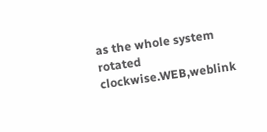as the whole system rotated clockwise.WEB,weblink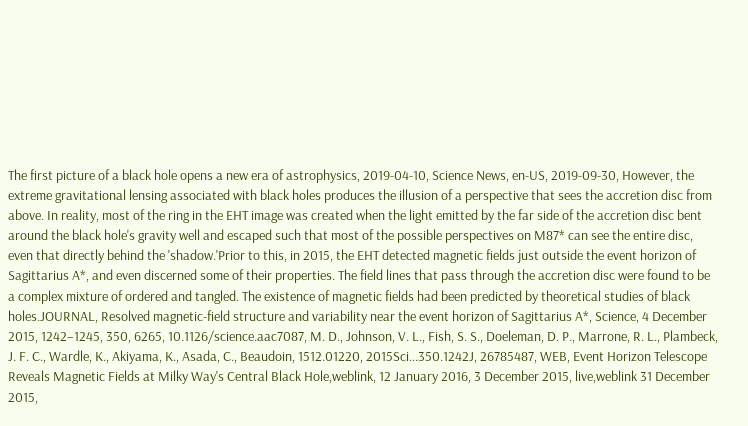The first picture of a black hole opens a new era of astrophysics, 2019-04-10, Science News, en-US, 2019-09-30, However, the extreme gravitational lensing associated with black holes produces the illusion of a perspective that sees the accretion disc from above. In reality, most of the ring in the EHT image was created when the light emitted by the far side of the accretion disc bent around the black hole's gravity well and escaped such that most of the possible perspectives on M87* can see the entire disc, even that directly behind the 'shadow.'Prior to this, in 2015, the EHT detected magnetic fields just outside the event horizon of Sagittarius A*, and even discerned some of their properties. The field lines that pass through the accretion disc were found to be a complex mixture of ordered and tangled. The existence of magnetic fields had been predicted by theoretical studies of black holes.JOURNAL, Resolved magnetic-field structure and variability near the event horizon of Sagittarius A*, Science, 4 December 2015, 1242–1245, 350, 6265, 10.1126/science.aac7087, M. D., Johnson, V. L., Fish, S. S., Doeleman, D. P., Marrone, R. L., Plambeck, J. F. C., Wardle, K., Akiyama, K., Asada, C., Beaudoin, 1512.01220, 2015Sci...350.1242J, 26785487, WEB, Event Horizon Telescope Reveals Magnetic Fields at Milky Way's Central Black Hole,weblink, 12 January 2016, 3 December 2015, live,weblink 31 December 2015,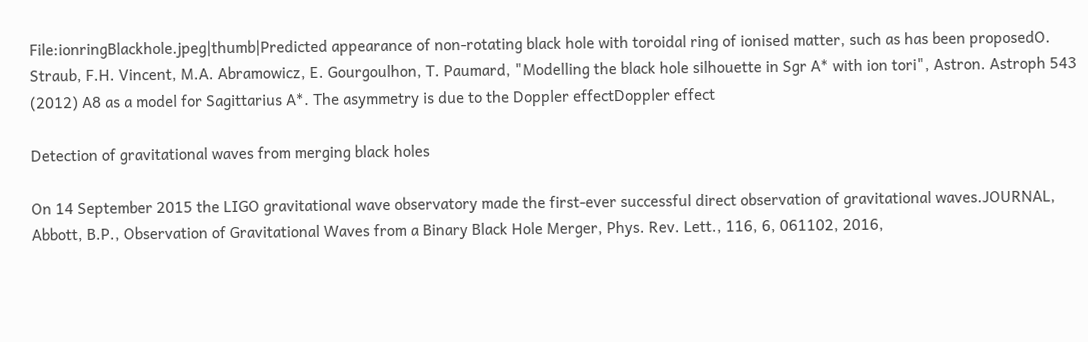File:ionringBlackhole.jpeg|thumb|Predicted appearance of non-rotating black hole with toroidal ring of ionised matter, such as has been proposedO. Straub, F.H. Vincent, M.A. Abramowicz, E. Gourgoulhon, T. Paumard, "Modelling the black hole silhouette in Sgr A* with ion tori", Astron. Astroph 543 (2012) A8 as a model for Sagittarius A*. The asymmetry is due to the Doppler effectDoppler effect

Detection of gravitational waves from merging black holes

On 14 September 2015 the LIGO gravitational wave observatory made the first-ever successful direct observation of gravitational waves.JOURNAL, Abbott, B.P., Observation of Gravitational Waves from a Binary Black Hole Merger, Phys. Rev. Lett., 116, 6, 061102, 2016,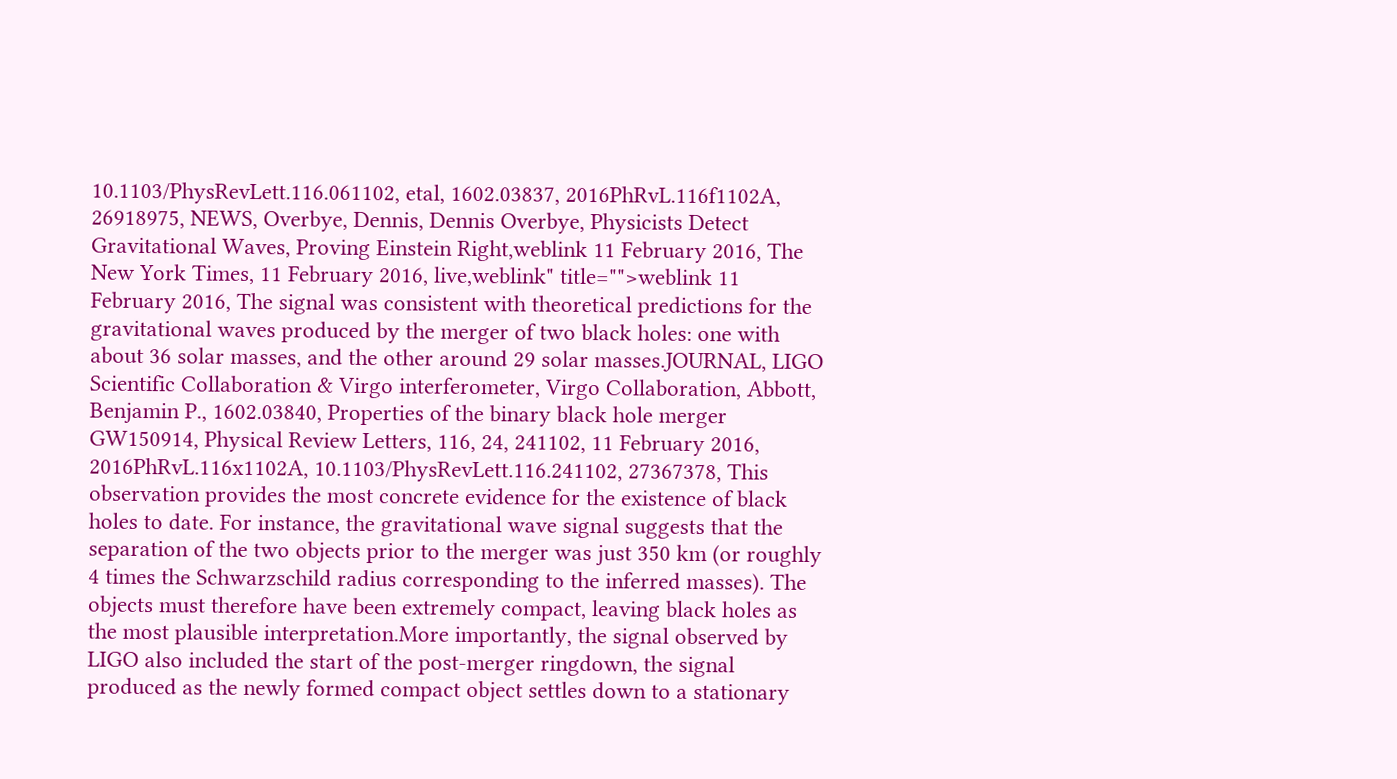10.1103/PhysRevLett.116.061102, etal, 1602.03837, 2016PhRvL.116f1102A, 26918975, NEWS, Overbye, Dennis, Dennis Overbye, Physicists Detect Gravitational Waves, Proving Einstein Right,weblink 11 February 2016, The New York Times, 11 February 2016, live,weblink" title="">weblink 11 February 2016, The signal was consistent with theoretical predictions for the gravitational waves produced by the merger of two black holes: one with about 36 solar masses, and the other around 29 solar masses.JOURNAL, LIGO Scientific Collaboration & Virgo interferometer, Virgo Collaboration, Abbott, Benjamin P., 1602.03840, Properties of the binary black hole merger GW150914, Physical Review Letters, 116, 24, 241102, 11 February 2016, 2016PhRvL.116x1102A, 10.1103/PhysRevLett.116.241102, 27367378, This observation provides the most concrete evidence for the existence of black holes to date. For instance, the gravitational wave signal suggests that the separation of the two objects prior to the merger was just 350 km (or roughly 4 times the Schwarzschild radius corresponding to the inferred masses). The objects must therefore have been extremely compact, leaving black holes as the most plausible interpretation.More importantly, the signal observed by LIGO also included the start of the post-merger ringdown, the signal produced as the newly formed compact object settles down to a stationary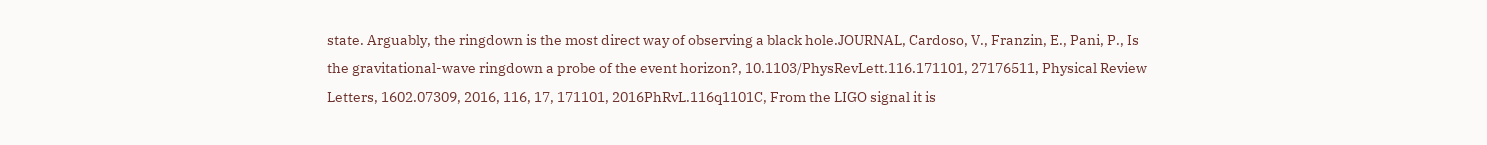state. Arguably, the ringdown is the most direct way of observing a black hole.JOURNAL, Cardoso, V., Franzin, E., Pani, P., Is the gravitational-wave ringdown a probe of the event horizon?, 10.1103/PhysRevLett.116.171101, 27176511, Physical Review Letters, 1602.07309, 2016, 116, 17, 171101, 2016PhRvL.116q1101C, From the LIGO signal it is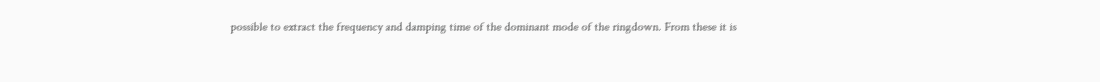possible to extract the frequency and damping time of the dominant mode of the ringdown. From these it is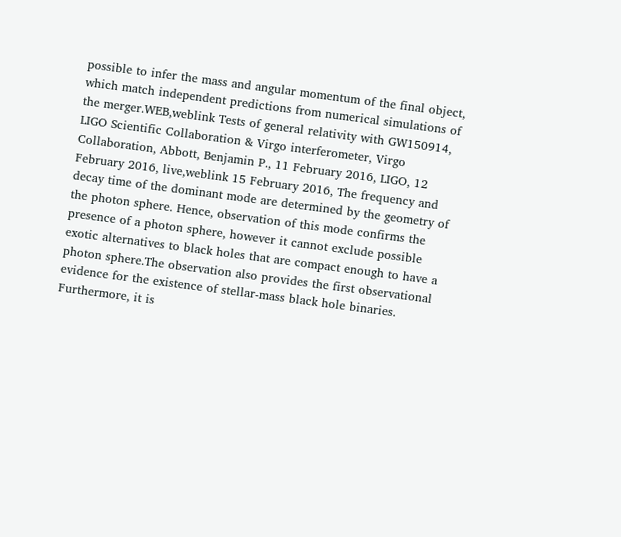possible to infer the mass and angular momentum of the final object, which match independent predictions from numerical simulations of the merger.WEB,weblink Tests of general relativity with GW150914, LIGO Scientific Collaboration & Virgo interferometer, Virgo Collaboration, Abbott, Benjamin P., 11 February 2016, LIGO, 12 February 2016, live,weblink 15 February 2016, The frequency and decay time of the dominant mode are determined by the geometry of the photon sphere. Hence, observation of this mode confirms the presence of a photon sphere, however it cannot exclude possible exotic alternatives to black holes that are compact enough to have a photon sphere.The observation also provides the first observational evidence for the existence of stellar-mass black hole binaries. Furthermore, it is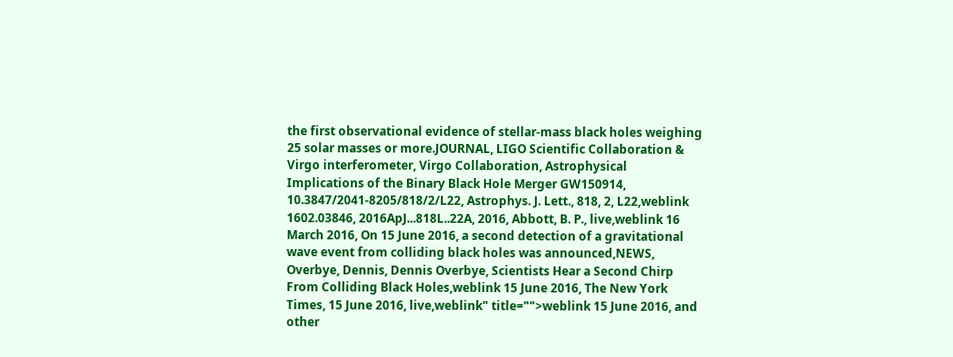the first observational evidence of stellar-mass black holes weighing 25 solar masses or more.JOURNAL, LIGO Scientific Collaboration & Virgo interferometer, Virgo Collaboration, Astrophysical Implications of the Binary Black Hole Merger GW150914, 10.3847/2041-8205/818/2/L22, Astrophys. J. Lett., 818, 2, L22,weblink 1602.03846, 2016ApJ...818L..22A, 2016, Abbott, B. P., live,weblink 16 March 2016, On 15 June 2016, a second detection of a gravitational wave event from colliding black holes was announced,NEWS, Overbye, Dennis, Dennis Overbye, Scientists Hear a Second Chirp From Colliding Black Holes,weblink 15 June 2016, The New York Times, 15 June 2016, live,weblink" title="">weblink 15 June 2016, and other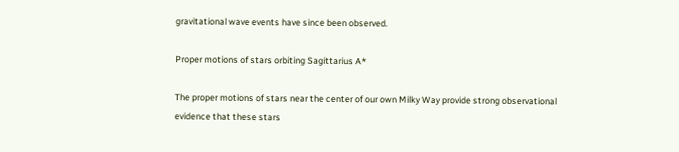gravitational wave events have since been observed.

Proper motions of stars orbiting Sagittarius A*

The proper motions of stars near the center of our own Milky Way provide strong observational evidence that these stars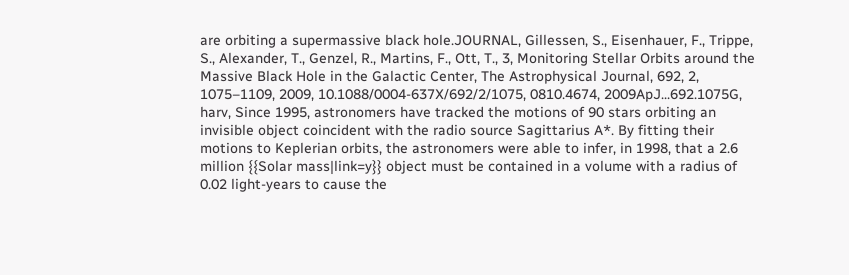are orbiting a supermassive black hole.JOURNAL, Gillessen, S., Eisenhauer, F., Trippe, S., Alexander, T., Genzel, R., Martins, F., Ott, T., 3, Monitoring Stellar Orbits around the Massive Black Hole in the Galactic Center, The Astrophysical Journal, 692, 2, 1075–1109, 2009, 10.1088/0004-637X/692/2/1075, 0810.4674, 2009ApJ...692.1075G, harv, Since 1995, astronomers have tracked the motions of 90 stars orbiting an invisible object coincident with the radio source Sagittarius A*. By fitting their motions to Keplerian orbits, the astronomers were able to infer, in 1998, that a 2.6 million {{Solar mass|link=y}} object must be contained in a volume with a radius of 0.02 light-years to cause the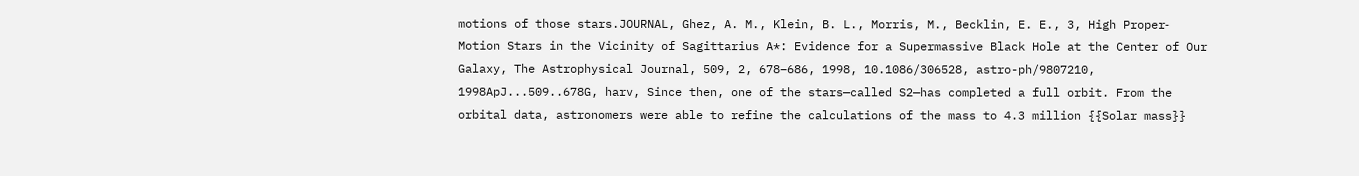motions of those stars.JOURNAL, Ghez, A. M., Klein, B. L., Morris, M., Becklin, E. E., 3, High Proper‐Motion Stars in the Vicinity of Sagittarius A*: Evidence for a Supermassive Black Hole at the Center of Our Galaxy, The Astrophysical Journal, 509, 2, 678–686, 1998, 10.1086/306528, astro-ph/9807210, 1998ApJ...509..678G, harv, Since then, one of the stars—called S2—has completed a full orbit. From the orbital data, astronomers were able to refine the calculations of the mass to 4.3 million {{Solar mass}}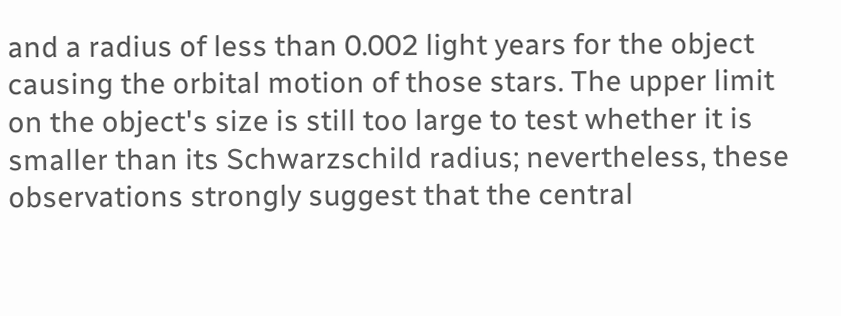and a radius of less than 0.002 light years for the object causing the orbital motion of those stars. The upper limit on the object's size is still too large to test whether it is smaller than its Schwarzschild radius; nevertheless, these observations strongly suggest that the central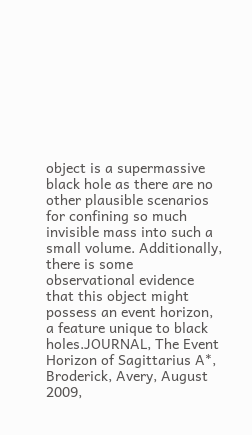object is a supermassive black hole as there are no other plausible scenarios for confining so much invisible mass into such a small volume. Additionally, there is some observational evidence that this object might possess an event horizon, a feature unique to black holes.JOURNAL, The Event Horizon of Sagittarius A*, Broderick, Avery, August 2009,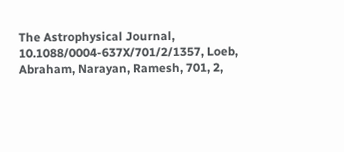The Astrophysical Journal, 10.1088/0004-637X/701/2/1357, Loeb, Abraham, Narayan, Ramesh, 701, 2,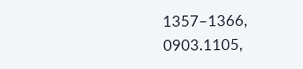1357–1366, 0903.1105,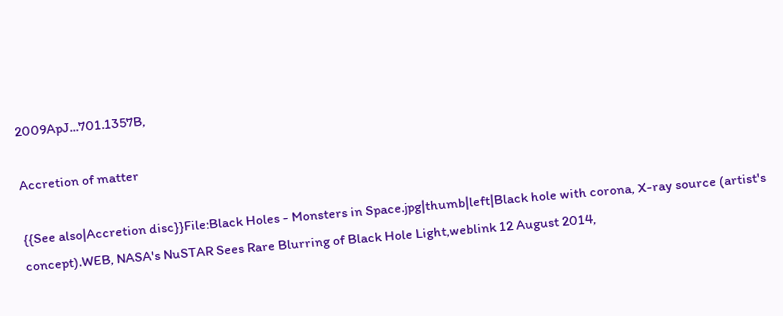2009ApJ...701.1357B,

Accretion of matter

{{See also|Accretion disc}}File:Black Holes - Monsters in Space.jpg|thumb|left|Black hole with corona, X-ray source (artist's concept).WEB, NASA's NuSTAR Sees Rare Blurring of Black Hole Light,weblink 12 August 2014,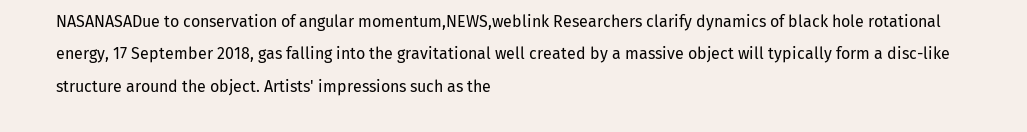NASANASADue to conservation of angular momentum,NEWS,weblink Researchers clarify dynamics of black hole rotational energy, 17 September 2018, gas falling into the gravitational well created by a massive object will typically form a disc-like structure around the object. Artists' impressions such as the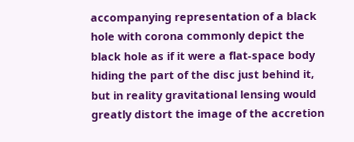accompanying representation of a black hole with corona commonly depict the black hole as if it were a flat-space body hiding the part of the disc just behind it, but in reality gravitational lensing would greatly distort the image of the accretion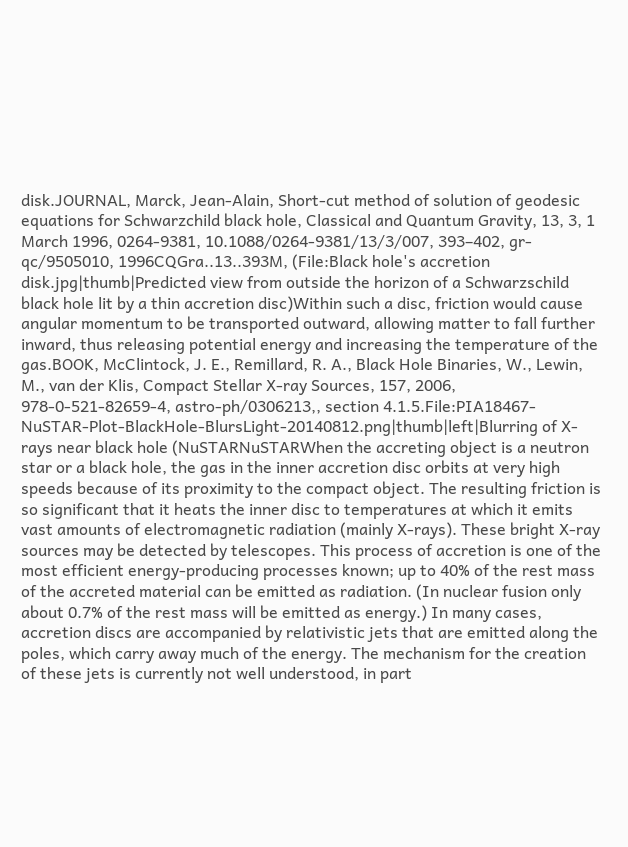disk.JOURNAL, Marck, Jean-Alain, Short-cut method of solution of geodesic equations for Schwarzchild black hole, Classical and Quantum Gravity, 13, 3, 1 March 1996, 0264-9381, 10.1088/0264-9381/13/3/007, 393–402, gr-qc/9505010, 1996CQGra..13..393M, (File:Black hole's accretion disk.jpg|thumb|Predicted view from outside the horizon of a Schwarzschild black hole lit by a thin accretion disc)Within such a disc, friction would cause angular momentum to be transported outward, allowing matter to fall further inward, thus releasing potential energy and increasing the temperature of the gas.BOOK, McClintock, J. E., Remillard, R. A., Black Hole Binaries, W., Lewin, M., van der Klis, Compact Stellar X-ray Sources, 157, 2006, 978-0-521-82659-4, astro-ph/0306213,, section 4.1.5.File:PIA18467-NuSTAR-Plot-BlackHole-BlursLight-20140812.png|thumb|left|Blurring of X-rays near black hole (NuSTARNuSTARWhen the accreting object is a neutron star or a black hole, the gas in the inner accretion disc orbits at very high speeds because of its proximity to the compact object. The resulting friction is so significant that it heats the inner disc to temperatures at which it emits vast amounts of electromagnetic radiation (mainly X-rays). These bright X-ray sources may be detected by telescopes. This process of accretion is one of the most efficient energy-producing processes known; up to 40% of the rest mass of the accreted material can be emitted as radiation. (In nuclear fusion only about 0.7% of the rest mass will be emitted as energy.) In many cases, accretion discs are accompanied by relativistic jets that are emitted along the poles, which carry away much of the energy. The mechanism for the creation of these jets is currently not well understood, in part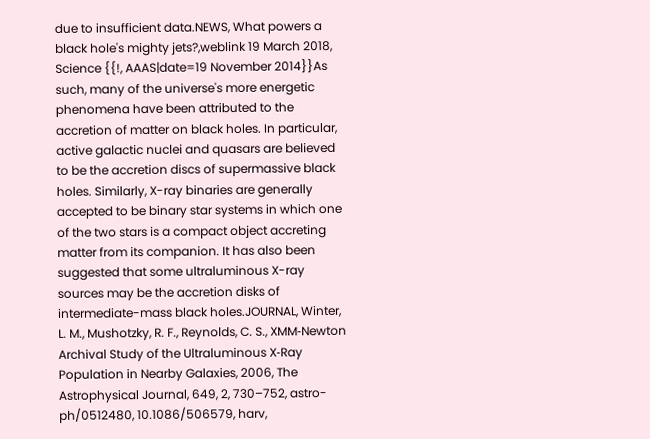due to insufficient data.NEWS, What powers a black hole's mighty jets?,weblink 19 March 2018, Science {{!, AAAS|date=19 November 2014}}As such, many of the universe's more energetic phenomena have been attributed to the accretion of matter on black holes. In particular, active galactic nuclei and quasars are believed to be the accretion discs of supermassive black holes. Similarly, X-ray binaries are generally accepted to be binary star systems in which one of the two stars is a compact object accreting matter from its companion. It has also been suggested that some ultraluminous X-ray sources may be the accretion disks of intermediate-mass black holes.JOURNAL, Winter, L. M., Mushotzky, R. F., Reynolds, C. S., XMM‐Newton Archival Study of the Ultraluminous X‐Ray Population in Nearby Galaxies, 2006, The Astrophysical Journal, 649, 2, 730–752, astro-ph/0512480, 10.1086/506579, harv,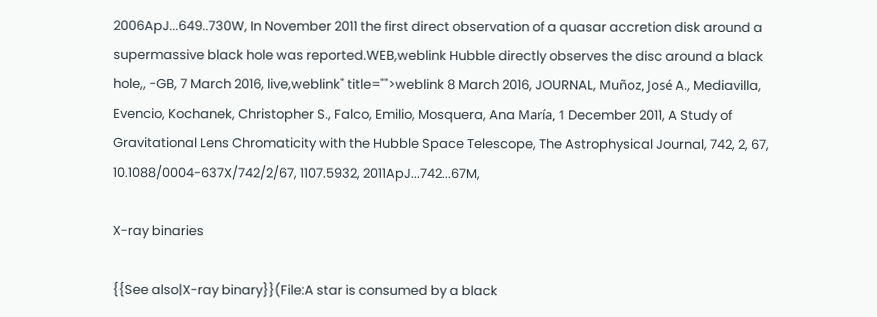2006ApJ...649..730W, In November 2011 the first direct observation of a quasar accretion disk around a supermassive black hole was reported.WEB,weblink Hubble directly observes the disc around a black hole,, -GB, 7 March 2016, live,weblink" title="">weblink 8 March 2016, JOURNAL, Muñoz, José A., Mediavilla, Evencio, Kochanek, Christopher S., Falco, Emilio, Mosquera, Ana María, 1 December 2011, A Study of Gravitational Lens Chromaticity with the Hubble Space Telescope, The Astrophysical Journal, 742, 2, 67, 10.1088/0004-637X/742/2/67, 1107.5932, 2011ApJ...742...67M,

X-ray binaries

{{See also|X-ray binary}}(File:A star is consumed by a black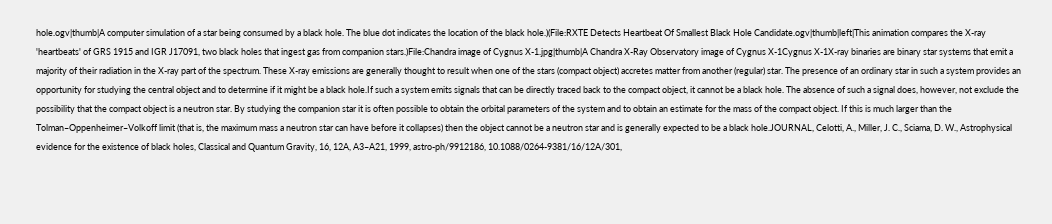hole.ogv|thumb|A computer simulation of a star being consumed by a black hole. The blue dot indicates the location of the black hole.)(File:RXTE Detects Heartbeat Of Smallest Black Hole Candidate.ogv|thumb|left|This animation compares the X-ray 'heartbeats' of GRS 1915 and IGR J17091, two black holes that ingest gas from companion stars.)File:Chandra image of Cygnus X-1.jpg|thumb|A Chandra X-Ray Observatory image of Cygnus X-1Cygnus X-1X-ray binaries are binary star systems that emit a majority of their radiation in the X-ray part of the spectrum. These X-ray emissions are generally thought to result when one of the stars (compact object) accretes matter from another (regular) star. The presence of an ordinary star in such a system provides an opportunity for studying the central object and to determine if it might be a black hole.If such a system emits signals that can be directly traced back to the compact object, it cannot be a black hole. The absence of such a signal does, however, not exclude the possibility that the compact object is a neutron star. By studying the companion star it is often possible to obtain the orbital parameters of the system and to obtain an estimate for the mass of the compact object. If this is much larger than the Tolman–Oppenheimer–Volkoff limit (that is, the maximum mass a neutron star can have before it collapses) then the object cannot be a neutron star and is generally expected to be a black hole.JOURNAL, Celotti, A., Miller, J. C., Sciama, D. W., Astrophysical evidence for the existence of black holes, Classical and Quantum Gravity, 16, 12A, A3–A21, 1999, astro-ph/9912186, 10.1088/0264-9381/16/12A/301,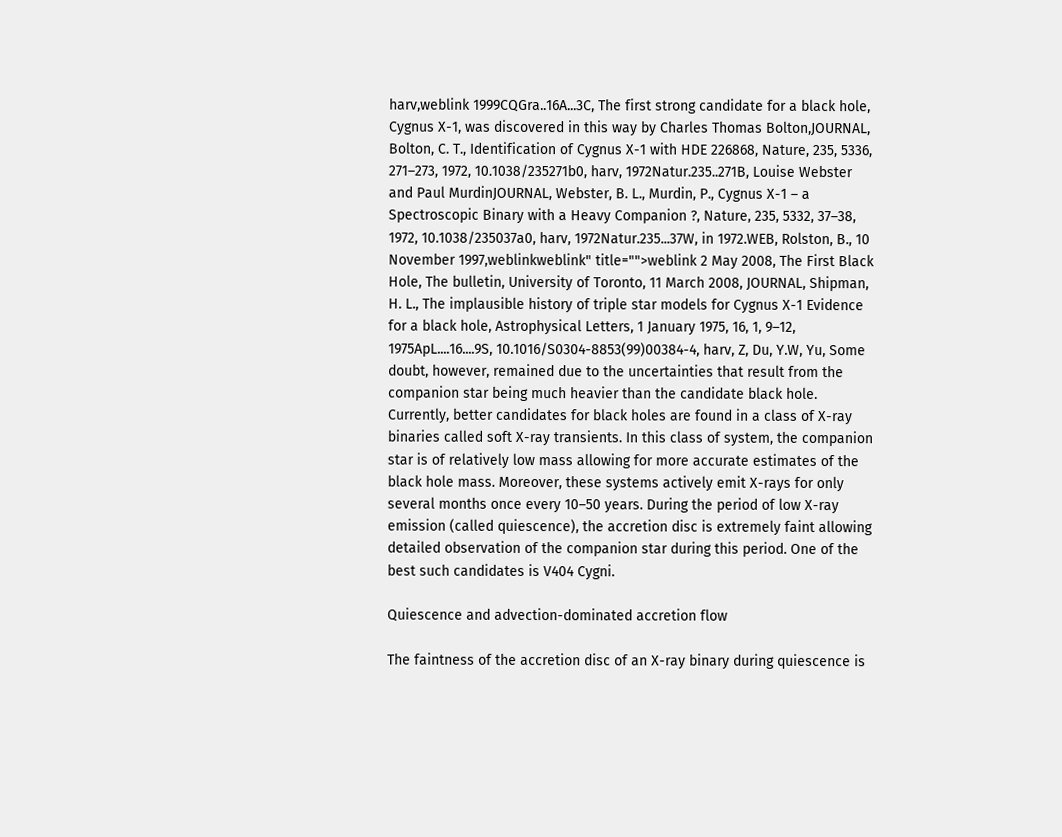harv,weblink 1999CQGra..16A...3C, The first strong candidate for a black hole, Cygnus X-1, was discovered in this way by Charles Thomas Bolton,JOURNAL, Bolton, C. T., Identification of Cygnus X-1 with HDE 226868, Nature, 235, 5336, 271–273, 1972, 10.1038/235271b0, harv, 1972Natur.235..271B, Louise Webster and Paul MurdinJOURNAL, Webster, B. L., Murdin, P., Cygnus X-1 – a Spectroscopic Binary with a Heavy Companion ?, Nature, 235, 5332, 37–38, 1972, 10.1038/235037a0, harv, 1972Natur.235...37W, in 1972.WEB, Rolston, B., 10 November 1997,weblinkweblink" title="">weblink 2 May 2008, The First Black Hole, The bulletin, University of Toronto, 11 March 2008, JOURNAL, Shipman, H. L., The implausible history of triple star models for Cygnus X-1 Evidence for a black hole, Astrophysical Letters, 1 January 1975, 16, 1, 9–12, 1975ApL....16....9S, 10.1016/S0304-8853(99)00384-4, harv, Z, Du, Y.W, Yu, Some doubt, however, remained due to the uncertainties that result from the companion star being much heavier than the candidate black hole. Currently, better candidates for black holes are found in a class of X-ray binaries called soft X-ray transients. In this class of system, the companion star is of relatively low mass allowing for more accurate estimates of the black hole mass. Moreover, these systems actively emit X-rays for only several months once every 10–50 years. During the period of low X-ray emission (called quiescence), the accretion disc is extremely faint allowing detailed observation of the companion star during this period. One of the best such candidates is V404 Cygni.

Quiescence and advection-dominated accretion flow

The faintness of the accretion disc of an X-ray binary during quiescence is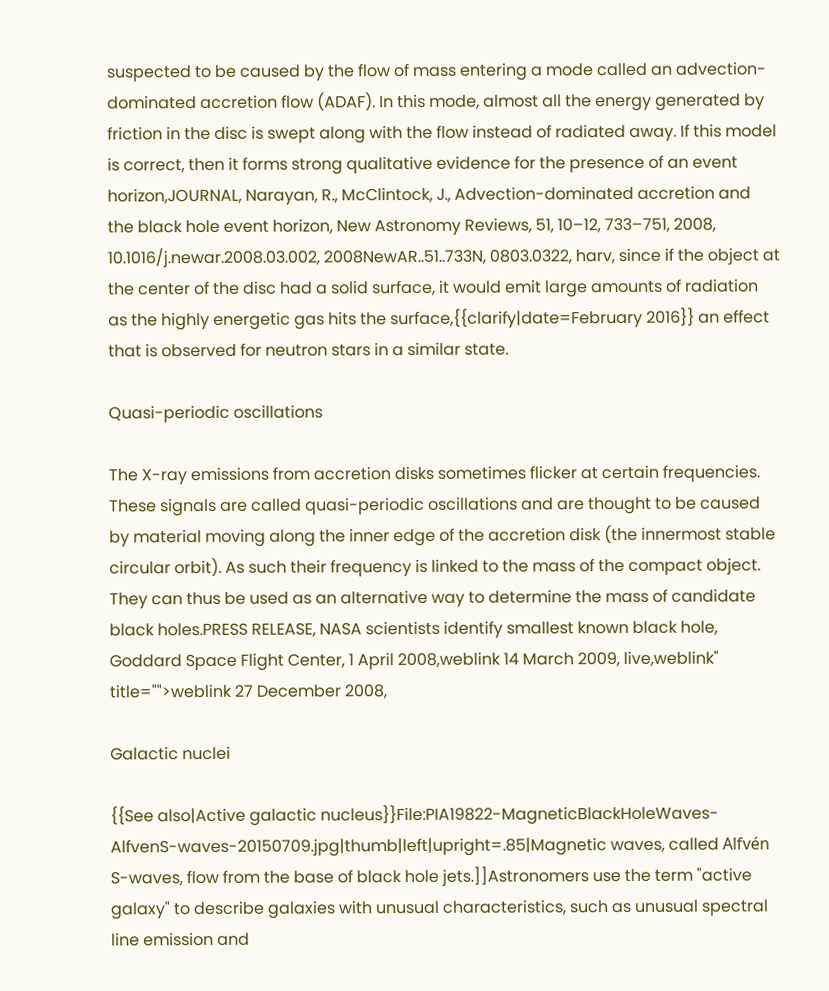suspected to be caused by the flow of mass entering a mode called an advection-dominated accretion flow (ADAF). In this mode, almost all the energy generated by friction in the disc is swept along with the flow instead of radiated away. If this model is correct, then it forms strong qualitative evidence for the presence of an event horizon,JOURNAL, Narayan, R., McClintock, J., Advection-dominated accretion and the black hole event horizon, New Astronomy Reviews, 51, 10–12, 733–751, 2008, 10.1016/j.newar.2008.03.002, 2008NewAR..51..733N, 0803.0322, harv, since if the object at the center of the disc had a solid surface, it would emit large amounts of radiation as the highly energetic gas hits the surface,{{clarify|date=February 2016}} an effect that is observed for neutron stars in a similar state.

Quasi-periodic oscillations

The X-ray emissions from accretion disks sometimes flicker at certain frequencies. These signals are called quasi-periodic oscillations and are thought to be caused by material moving along the inner edge of the accretion disk (the innermost stable circular orbit). As such their frequency is linked to the mass of the compact object. They can thus be used as an alternative way to determine the mass of candidate black holes.PRESS RELEASE, NASA scientists identify smallest known black hole, Goddard Space Flight Center, 1 April 2008,weblink 14 March 2009, live,weblink" title="">weblink 27 December 2008,

Galactic nuclei

{{See also|Active galactic nucleus}}File:PIA19822-MagneticBlackHoleWaves-AlfvenS-waves-20150709.jpg|thumb|left|upright=.85|Magnetic waves, called Alfvén S-waves, flow from the base of black hole jets.]]Astronomers use the term "active galaxy" to describe galaxies with unusual characteristics, such as unusual spectral line emission and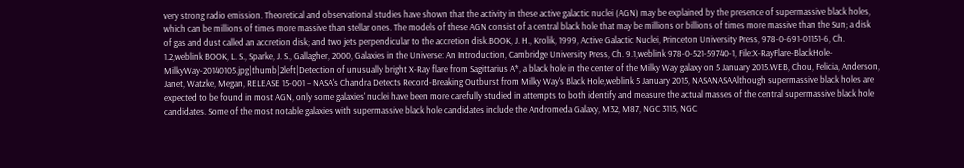very strong radio emission. Theoretical and observational studies have shown that the activity in these active galactic nuclei (AGN) may be explained by the presence of supermassive black holes, which can be millions of times more massive than stellar ones. The models of these AGN consist of a central black hole that may be millions or billions of times more massive than the Sun; a disk of gas and dust called an accretion disk; and two jets perpendicular to the accretion disk.BOOK, J. H., Krolik, 1999, Active Galactic Nuclei, Princeton University Press, 978-0-691-01151-6, Ch. 1.2,weblink BOOK, L. S., Sparke, J. S., Gallagher, 2000, Galaxies in the Universe: An Introduction, Cambridge University Press, Ch. 9.1,weblink 978-0-521-59740-1, File:X-RayFlare-BlackHole-MilkyWay-20140105.jpg|thumb|2left|Detection of unusually bright X-Ray flare from Sagittarius A*, a black hole in the center of the Milky Way galaxy on 5 January 2015.WEB, Chou, Felicia, Anderson, Janet, Watzke, Megan, RELEASE 15-001 – NASA's Chandra Detects Record-Breaking Outburst from Milky Way's Black Hole,weblink 5 January 2015, NASANASAAlthough supermassive black holes are expected to be found in most AGN, only some galaxies' nuclei have been more carefully studied in attempts to both identify and measure the actual masses of the central supermassive black hole candidates. Some of the most notable galaxies with supermassive black hole candidates include the Andromeda Galaxy, M32, M87, NGC 3115, NGC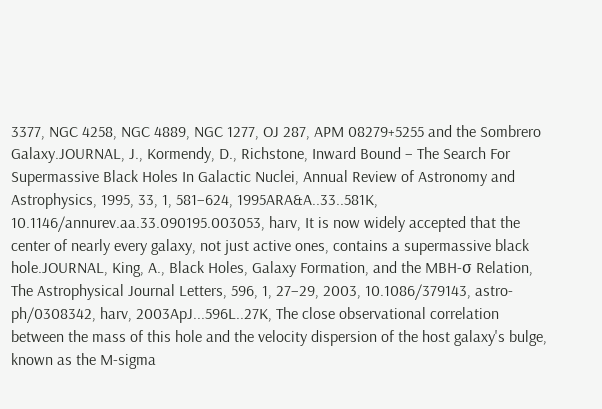3377, NGC 4258, NGC 4889, NGC 1277, OJ 287, APM 08279+5255 and the Sombrero Galaxy.JOURNAL, J., Kormendy, D., Richstone, Inward Bound – The Search For Supermassive Black Holes In Galactic Nuclei, Annual Review of Astronomy and Astrophysics, 1995, 33, 1, 581–624, 1995ARA&A..33..581K, 10.1146/annurev.aa.33.090195.003053, harv, It is now widely accepted that the center of nearly every galaxy, not just active ones, contains a supermassive black hole.JOURNAL, King, A., Black Holes, Galaxy Formation, and the MBH-σ Relation, The Astrophysical Journal Letters, 596, 1, 27–29, 2003, 10.1086/379143, astro-ph/0308342, harv, 2003ApJ...596L..27K, The close observational correlation between the mass of this hole and the velocity dispersion of the host galaxy's bulge, known as the M-sigma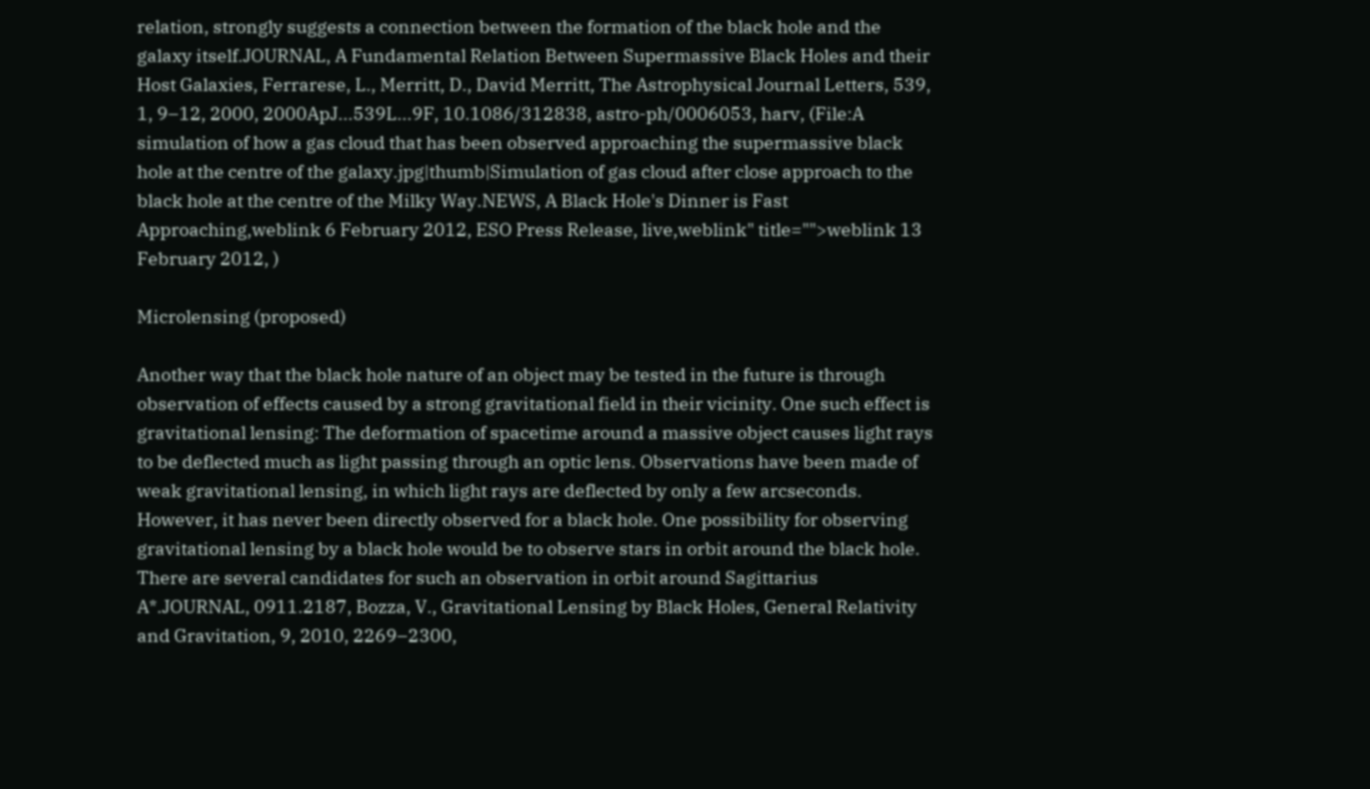relation, strongly suggests a connection between the formation of the black hole and the galaxy itself.JOURNAL, A Fundamental Relation Between Supermassive Black Holes and their Host Galaxies, Ferrarese, L., Merritt, D., David Merritt, The Astrophysical Journal Letters, 539, 1, 9–12, 2000, 2000ApJ...539L...9F, 10.1086/312838, astro-ph/0006053, harv, (File:A simulation of how a gas cloud that has been observed approaching the supermassive black hole at the centre of the galaxy.jpg|thumb|Simulation of gas cloud after close approach to the black hole at the centre of the Milky Way.NEWS, A Black Hole's Dinner is Fast Approaching,weblink 6 February 2012, ESO Press Release, live,weblink" title="">weblink 13 February 2012, )

Microlensing (proposed)

Another way that the black hole nature of an object may be tested in the future is through observation of effects caused by a strong gravitational field in their vicinity. One such effect is gravitational lensing: The deformation of spacetime around a massive object causes light rays to be deflected much as light passing through an optic lens. Observations have been made of weak gravitational lensing, in which light rays are deflected by only a few arcseconds. However, it has never been directly observed for a black hole. One possibility for observing gravitational lensing by a black hole would be to observe stars in orbit around the black hole. There are several candidates for such an observation in orbit around Sagittarius A*.JOURNAL, 0911.2187, Bozza, V., Gravitational Lensing by Black Holes, General Relativity and Gravitation, 9, 2010, 2269–2300,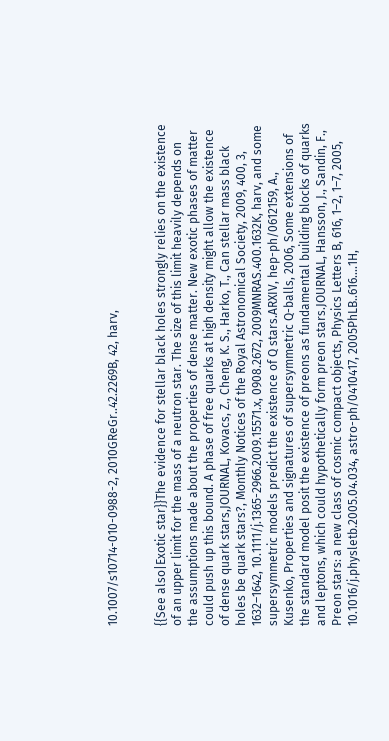10.1007/s10714-010-0988-2, 2010GReGr..42.2269B, 42, harv,


{{See also|Exotic star}}The evidence for stellar black holes strongly relies on the existence of an upper limit for the mass of a neutron star. The size of this limit heavily depends on the assumptions made about the properties of dense matter. New exotic phases of matter could push up this bound. A phase of free quarks at high density might allow the existence of dense quark stars,JOURNAL, Kovacs, Z., Cheng, K. S., Harko, T., Can stellar mass black holes be quark stars?, Monthly Notices of the Royal Astronomical Society, 2009, 400, 3, 1632–1642, 10.1111/j.1365-2966.2009.15571.x, 0908.2672, 2009MNRAS.400.1632K, harv, and some supersymmetric models predict the existence of Q stars.ARXIV, hep-ph/0612159, A., Kusenko, Properties and signatures of supersymmetric Q-balls, 2006, Some extensions of the standard model posit the existence of preons as fundamental building blocks of quarks and leptons, which could hypothetically form preon stars.JOURNAL, Hansson, J., Sandin, F., Preon stars: a new class of cosmic compact objects, Physics Letters B, 616, 1–2, 1–7, 2005, 10.1016/j.physletb.2005.04.034, astro-ph/0410417, 2005PhLB..616....1H,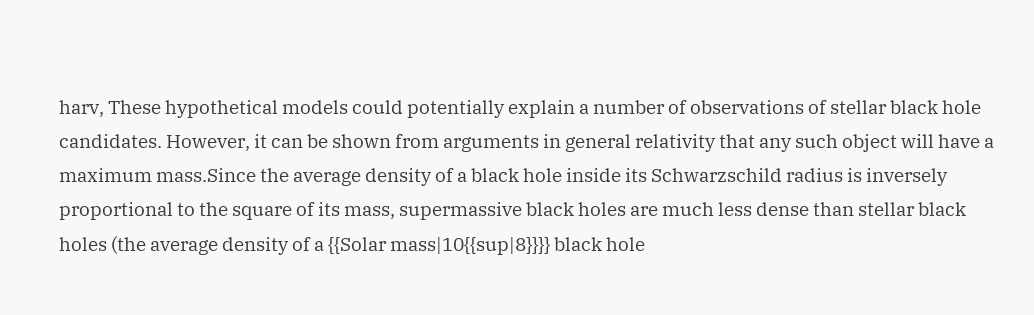harv, These hypothetical models could potentially explain a number of observations of stellar black hole candidates. However, it can be shown from arguments in general relativity that any such object will have a maximum mass.Since the average density of a black hole inside its Schwarzschild radius is inversely proportional to the square of its mass, supermassive black holes are much less dense than stellar black holes (the average density of a {{Solar mass|10{{sup|8}}}} black hole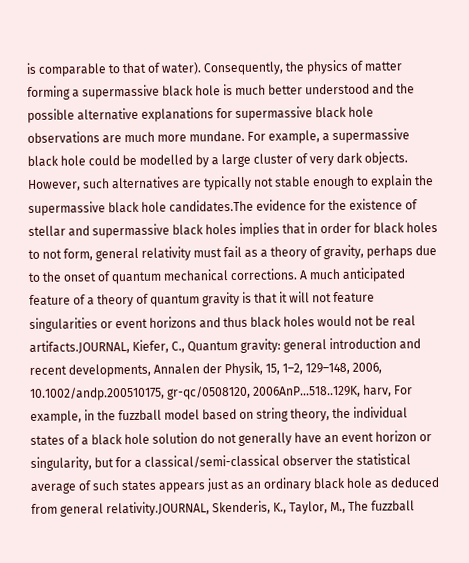is comparable to that of water). Consequently, the physics of matter forming a supermassive black hole is much better understood and the possible alternative explanations for supermassive black hole observations are much more mundane. For example, a supermassive black hole could be modelled by a large cluster of very dark objects. However, such alternatives are typically not stable enough to explain the supermassive black hole candidates.The evidence for the existence of stellar and supermassive black holes implies that in order for black holes to not form, general relativity must fail as a theory of gravity, perhaps due to the onset of quantum mechanical corrections. A much anticipated feature of a theory of quantum gravity is that it will not feature singularities or event horizons and thus black holes would not be real artifacts.JOURNAL, Kiefer, C., Quantum gravity: general introduction and recent developments, Annalen der Physik, 15, 1–2, 129–148, 2006, 10.1002/andp.200510175, gr-qc/0508120, 2006AnP...518..129K, harv, For example, in the fuzzball model based on string theory, the individual states of a black hole solution do not generally have an event horizon or singularity, but for a classical/semi-classical observer the statistical average of such states appears just as an ordinary black hole as deduced from general relativity.JOURNAL, Skenderis, K., Taylor, M., The fuzzball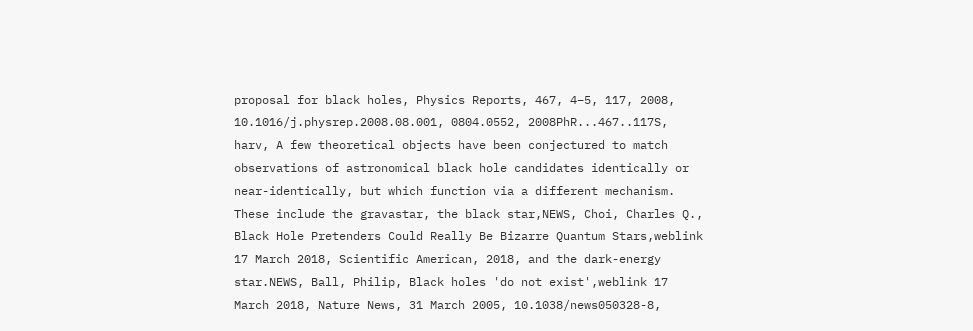proposal for black holes, Physics Reports, 467, 4–5, 117, 2008, 10.1016/j.physrep.2008.08.001, 0804.0552, 2008PhR...467..117S, harv, A few theoretical objects have been conjectured to match observations of astronomical black hole candidates identically or near-identically, but which function via a different mechanism. These include the gravastar, the black star,NEWS, Choi, Charles Q., Black Hole Pretenders Could Really Be Bizarre Quantum Stars,weblink 17 March 2018, Scientific American, 2018, and the dark-energy star.NEWS, Ball, Philip, Black holes 'do not exist',weblink 17 March 2018, Nature News, 31 March 2005, 10.1038/news050328-8,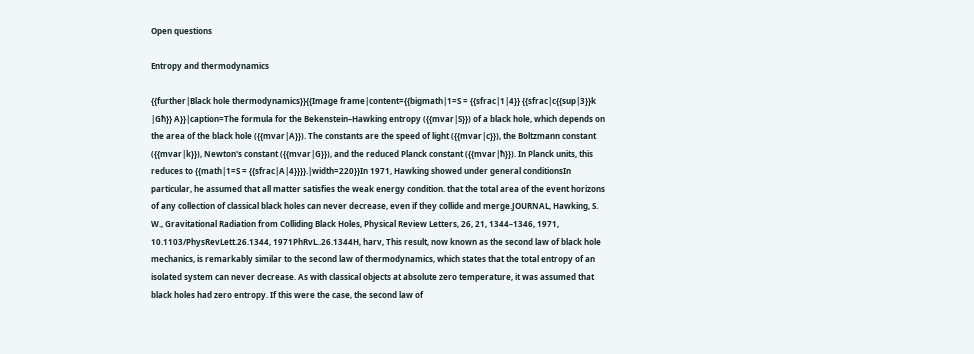Open questions

Entropy and thermodynamics

{{further|Black hole thermodynamics}}{{Image frame|content={{bigmath|1=S = {{sfrac|1|4}} {{sfrac|c{{sup|3}}k |Għ}} A}}|caption=The formula for the Bekenstein–Hawking entropy ({{mvar|S}}) of a black hole, which depends on the area of the black hole ({{mvar|A}}). The constants are the speed of light ({{mvar|c}}), the Boltzmann constant ({{mvar|k}}), Newton's constant ({{mvar|G}}), and the reduced Planck constant ({{mvar|ħ}}). In Planck units, this reduces to {{math|1=S = {{sfrac|A|4}}}}.|width=220}}In 1971, Hawking showed under general conditionsIn particular, he assumed that all matter satisfies the weak energy condition. that the total area of the event horizons of any collection of classical black holes can never decrease, even if they collide and merge.JOURNAL, Hawking, S. W., Gravitational Radiation from Colliding Black Holes, Physical Review Letters, 26, 21, 1344–1346, 1971, 10.1103/PhysRevLett.26.1344, 1971PhRvL..26.1344H, harv, This result, now known as the second law of black hole mechanics, is remarkably similar to the second law of thermodynamics, which states that the total entropy of an isolated system can never decrease. As with classical objects at absolute zero temperature, it was assumed that black holes had zero entropy. If this were the case, the second law of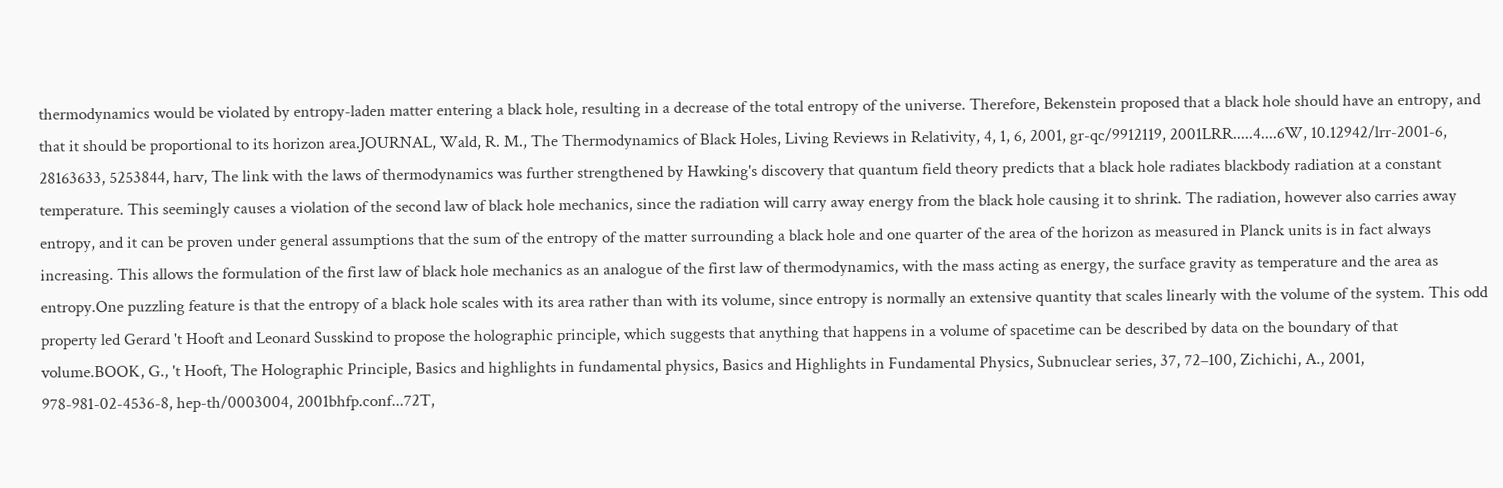thermodynamics would be violated by entropy-laden matter entering a black hole, resulting in a decrease of the total entropy of the universe. Therefore, Bekenstein proposed that a black hole should have an entropy, and that it should be proportional to its horizon area.JOURNAL, Wald, R. M., The Thermodynamics of Black Holes, Living Reviews in Relativity, 4, 1, 6, 2001, gr-qc/9912119, 2001LRR.....4....6W, 10.12942/lrr-2001-6, 28163633, 5253844, harv, The link with the laws of thermodynamics was further strengthened by Hawking's discovery that quantum field theory predicts that a black hole radiates blackbody radiation at a constant temperature. This seemingly causes a violation of the second law of black hole mechanics, since the radiation will carry away energy from the black hole causing it to shrink. The radiation, however also carries away entropy, and it can be proven under general assumptions that the sum of the entropy of the matter surrounding a black hole and one quarter of the area of the horizon as measured in Planck units is in fact always increasing. This allows the formulation of the first law of black hole mechanics as an analogue of the first law of thermodynamics, with the mass acting as energy, the surface gravity as temperature and the area as entropy.One puzzling feature is that the entropy of a black hole scales with its area rather than with its volume, since entropy is normally an extensive quantity that scales linearly with the volume of the system. This odd property led Gerard 't Hooft and Leonard Susskind to propose the holographic principle, which suggests that anything that happens in a volume of spacetime can be described by data on the boundary of that volume.BOOK, G., 't Hooft, The Holographic Principle, Basics and highlights in fundamental physics, Basics and Highlights in Fundamental Physics, Subnuclear series, 37, 72–100, Zichichi, A., 2001, 978-981-02-4536-8, hep-th/0003004, 2001bhfp.conf...72T,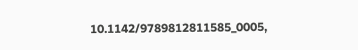10.1142/9789812811585_0005,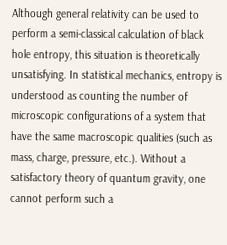Although general relativity can be used to perform a semi-classical calculation of black hole entropy, this situation is theoretically unsatisfying. In statistical mechanics, entropy is understood as counting the number of microscopic configurations of a system that have the same macroscopic qualities (such as mass, charge, pressure, etc.). Without a satisfactory theory of quantum gravity, one cannot perform such a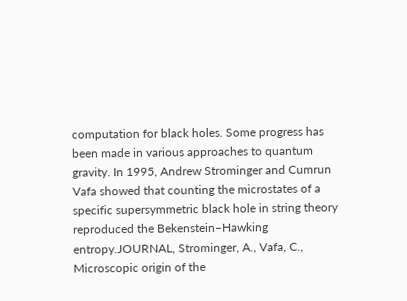computation for black holes. Some progress has been made in various approaches to quantum gravity. In 1995, Andrew Strominger and Cumrun Vafa showed that counting the microstates of a specific supersymmetric black hole in string theory reproduced the Bekenstein–Hawking entropy.JOURNAL, Strominger, A., Vafa, C., Microscopic origin of the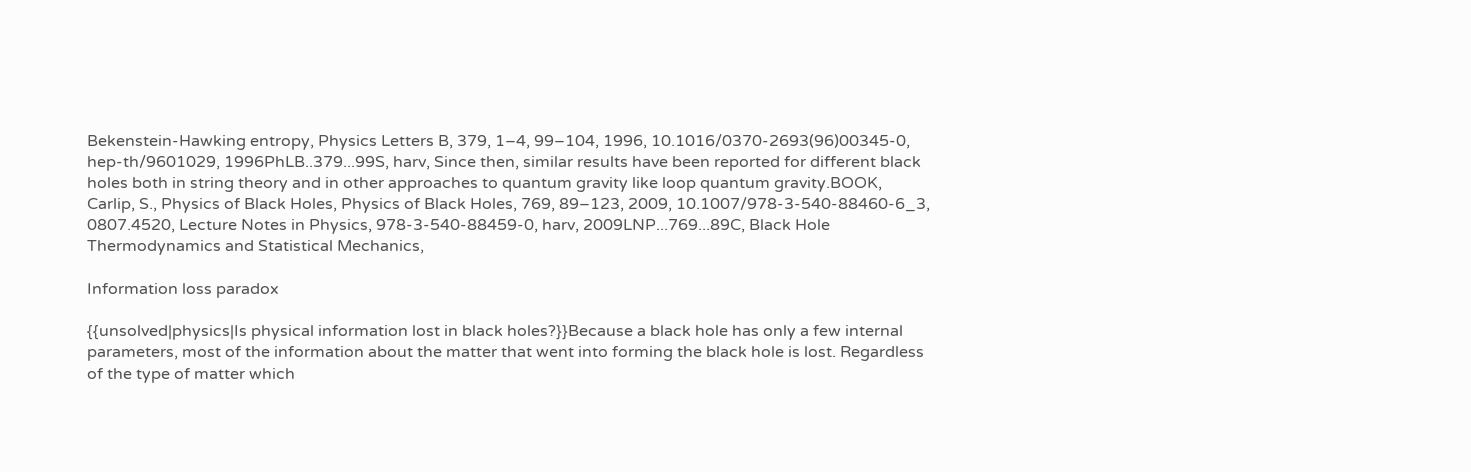Bekenstein-Hawking entropy, Physics Letters B, 379, 1–4, 99–104, 1996, 10.1016/0370-2693(96)00345-0, hep-th/9601029, 1996PhLB..379...99S, harv, Since then, similar results have been reported for different black holes both in string theory and in other approaches to quantum gravity like loop quantum gravity.BOOK, Carlip, S., Physics of Black Holes, Physics of Black Holes, 769, 89–123, 2009, 10.1007/978-3-540-88460-6_3, 0807.4520, Lecture Notes in Physics, 978-3-540-88459-0, harv, 2009LNP...769...89C, Black Hole Thermodynamics and Statistical Mechanics,

Information loss paradox

{{unsolved|physics|Is physical information lost in black holes?}}Because a black hole has only a few internal parameters, most of the information about the matter that went into forming the black hole is lost. Regardless of the type of matter which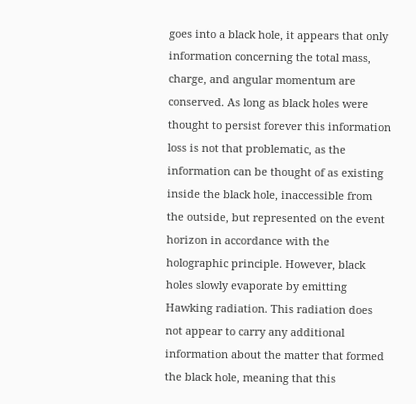goes into a black hole, it appears that only information concerning the total mass, charge, and angular momentum are conserved. As long as black holes were thought to persist forever this information loss is not that problematic, as the information can be thought of as existing inside the black hole, inaccessible from the outside, but represented on the event horizon in accordance with the holographic principle. However, black holes slowly evaporate by emitting Hawking radiation. This radiation does not appear to carry any additional information about the matter that formed the black hole, meaning that this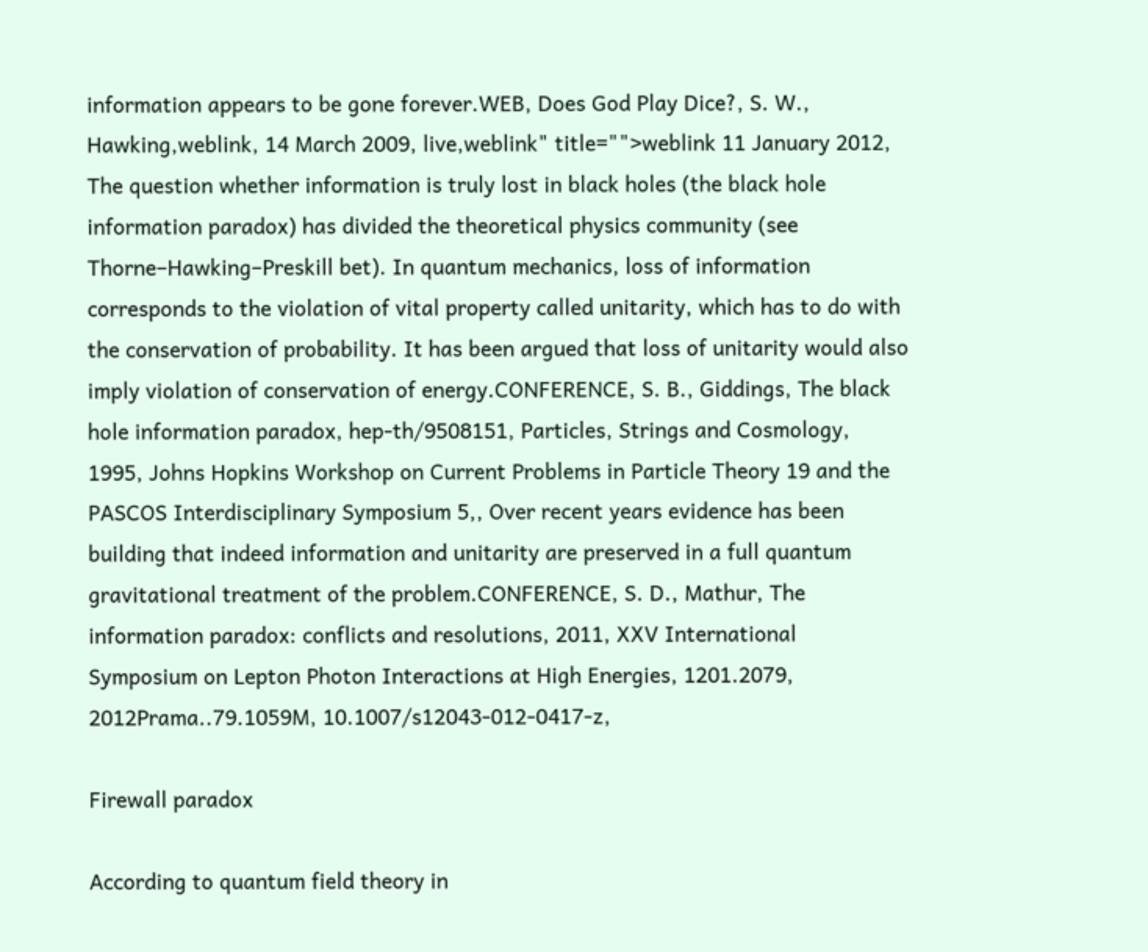information appears to be gone forever.WEB, Does God Play Dice?, S. W., Hawking,weblink, 14 March 2009, live,weblink" title="">weblink 11 January 2012, The question whether information is truly lost in black holes (the black hole information paradox) has divided the theoretical physics community (see Thorne–Hawking–Preskill bet). In quantum mechanics, loss of information corresponds to the violation of vital property called unitarity, which has to do with the conservation of probability. It has been argued that loss of unitarity would also imply violation of conservation of energy.CONFERENCE, S. B., Giddings, The black hole information paradox, hep-th/9508151, Particles, Strings and Cosmology, 1995, Johns Hopkins Workshop on Current Problems in Particle Theory 19 and the PASCOS Interdisciplinary Symposium 5,, Over recent years evidence has been building that indeed information and unitarity are preserved in a full quantum gravitational treatment of the problem.CONFERENCE, S. D., Mathur, The information paradox: conflicts and resolutions, 2011, XXV International Symposium on Lepton Photon Interactions at High Energies, 1201.2079, 2012Prama..79.1059M, 10.1007/s12043-012-0417-z,

Firewall paradox

According to quantum field theory in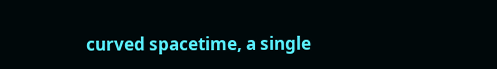curved spacetime, a single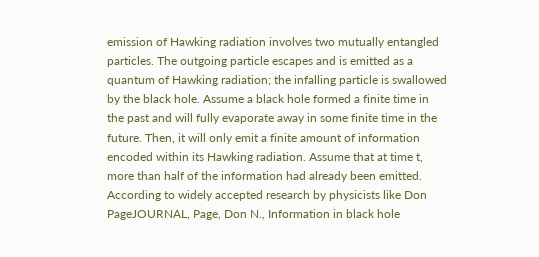emission of Hawking radiation involves two mutually entangled particles. The outgoing particle escapes and is emitted as a quantum of Hawking radiation; the infalling particle is swallowed by the black hole. Assume a black hole formed a finite time in the past and will fully evaporate away in some finite time in the future. Then, it will only emit a finite amount of information encoded within its Hawking radiation. Assume that at time t, more than half of the information had already been emitted. According to widely accepted research by physicists like Don PageJOURNAL, Page, Don N., Information in black hole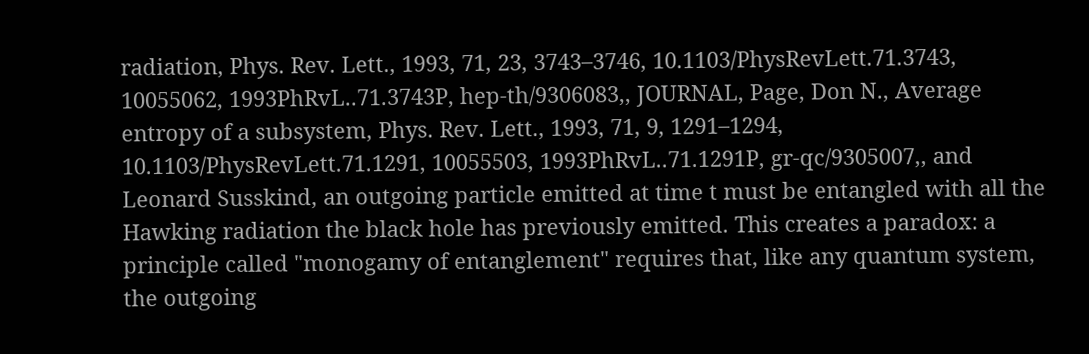radiation, Phys. Rev. Lett., 1993, 71, 23, 3743–3746, 10.1103/PhysRevLett.71.3743, 10055062, 1993PhRvL..71.3743P, hep-th/9306083,, JOURNAL, Page, Don N., Average entropy of a subsystem, Phys. Rev. Lett., 1993, 71, 9, 1291–1294, 10.1103/PhysRevLett.71.1291, 10055503, 1993PhRvL..71.1291P, gr-qc/9305007,, and Leonard Susskind, an outgoing particle emitted at time t must be entangled with all the Hawking radiation the black hole has previously emitted. This creates a paradox: a principle called "monogamy of entanglement" requires that, like any quantum system, the outgoing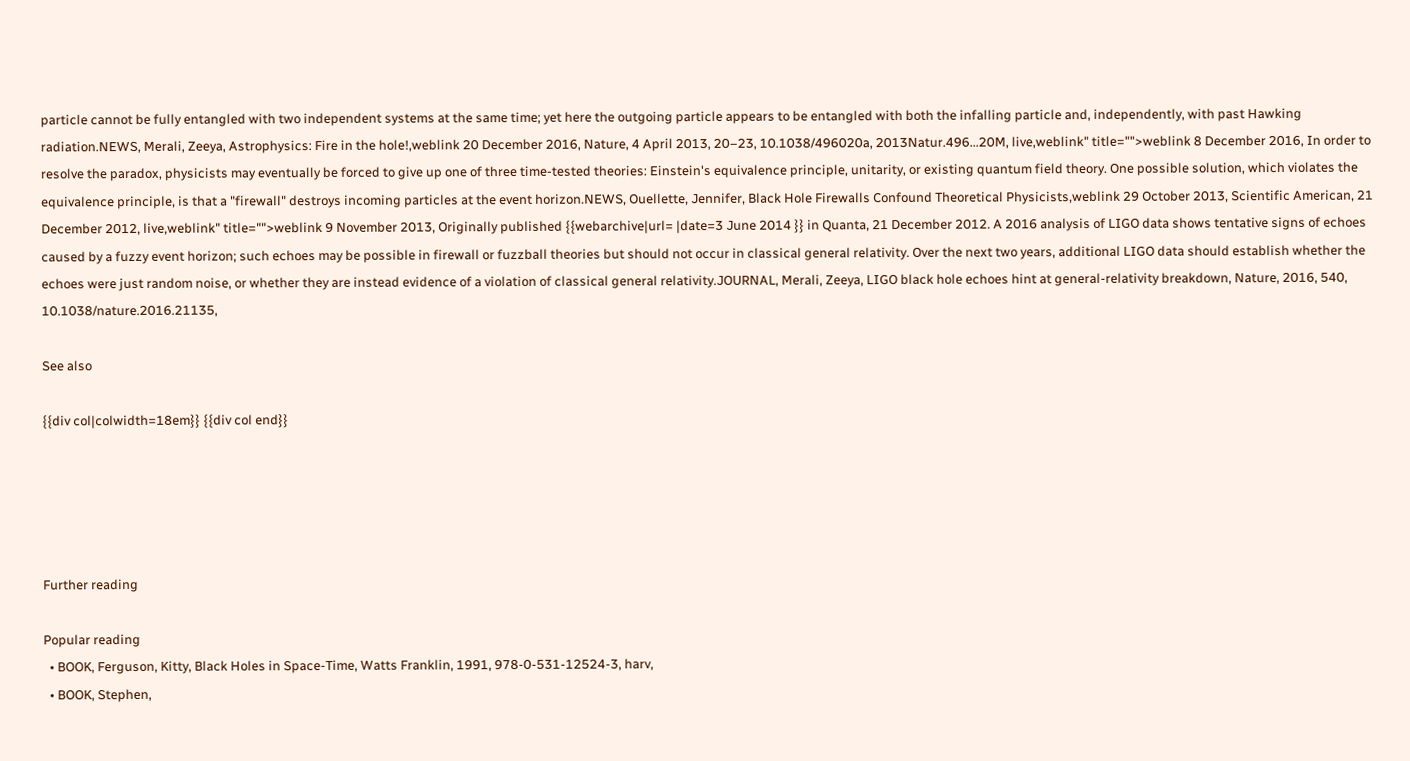particle cannot be fully entangled with two independent systems at the same time; yet here the outgoing particle appears to be entangled with both the infalling particle and, independently, with past Hawking radiation.NEWS, Merali, Zeeya, Astrophysics: Fire in the hole!,weblink 20 December 2016, Nature, 4 April 2013, 20–23, 10.1038/496020a, 2013Natur.496...20M, live,weblink" title="">weblink 8 December 2016, In order to resolve the paradox, physicists may eventually be forced to give up one of three time-tested theories: Einstein's equivalence principle, unitarity, or existing quantum field theory. One possible solution, which violates the equivalence principle, is that a "firewall" destroys incoming particles at the event horizon.NEWS, Ouellette, Jennifer, Black Hole Firewalls Confound Theoretical Physicists,weblink 29 October 2013, Scientific American, 21 December 2012, live,weblink" title="">weblink 9 November 2013, Originally published {{webarchive|url= |date=3 June 2014 }} in Quanta, 21 December 2012. A 2016 analysis of LIGO data shows tentative signs of echoes caused by a fuzzy event horizon; such echoes may be possible in firewall or fuzzball theories but should not occur in classical general relativity. Over the next two years, additional LIGO data should establish whether the echoes were just random noise, or whether they are instead evidence of a violation of classical general relativity.JOURNAL, Merali, Zeeya, LIGO black hole echoes hint at general-relativity breakdown, Nature, 2016, 540, 10.1038/nature.2016.21135,

See also

{{div col|colwidth=18em}} {{div col end}}





Further reading

Popular reading
  • BOOK, Ferguson, Kitty, Black Holes in Space-Time, Watts Franklin, 1991, 978-0-531-12524-3, harv,
  • BOOK, Stephen,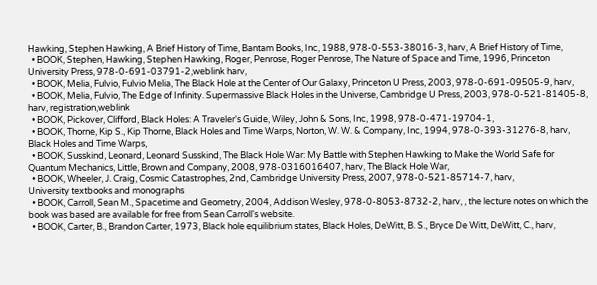Hawking, Stephen Hawking, A Brief History of Time, Bantam Books, Inc, 1988, 978-0-553-38016-3, harv, A Brief History of Time,
  • BOOK, Stephen, Hawking, Stephen Hawking, Roger, Penrose, Roger Penrose, The Nature of Space and Time, 1996, Princeton University Press, 978-0-691-03791-2,weblink harv,
  • BOOK, Melia, Fulvio, Fulvio Melia, The Black Hole at the Center of Our Galaxy, Princeton U Press, 2003, 978-0-691-09505-9, harv,
  • BOOK, Melia, Fulvio, The Edge of Infinity. Supermassive Black Holes in the Universe, Cambridge U Press, 2003, 978-0-521-81405-8, harv, registration,weblink
  • BOOK, Pickover, Clifford, Black Holes: A Traveler's Guide, Wiley, John & Sons, Inc, 1998, 978-0-471-19704-1,
  • BOOK, Thorne, Kip S., Kip Thorne, Black Holes and Time Warps, Norton, W. W. & Company, Inc, 1994, 978-0-393-31276-8, harv, Black Holes and Time Warps,
  • BOOK, Susskind, Leonard, Leonard Susskind, The Black Hole War: My Battle with Stephen Hawking to Make the World Safe for Quantum Mechanics, Little, Brown and Company, 2008, 978-0316016407, harv, The Black Hole War,
  • BOOK, Wheeler, J. Craig, Cosmic Catastrophes, 2nd, Cambridge University Press, 2007, 978-0-521-85714-7, harv,
University textbooks and monographs
  • BOOK, Carroll, Sean M., Spacetime and Geometry, 2004, Addison Wesley, 978-0-8053-8732-2, harv, , the lecture notes on which the book was based are available for free from Sean Carroll's website.
  • BOOK, Carter, B., Brandon Carter, 1973, Black hole equilibrium states, Black Holes, DeWitt, B. S., Bryce De Witt, DeWitt, C., harv,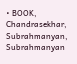• BOOK, Chandrasekhar, Subrahmanyan, Subrahmanyan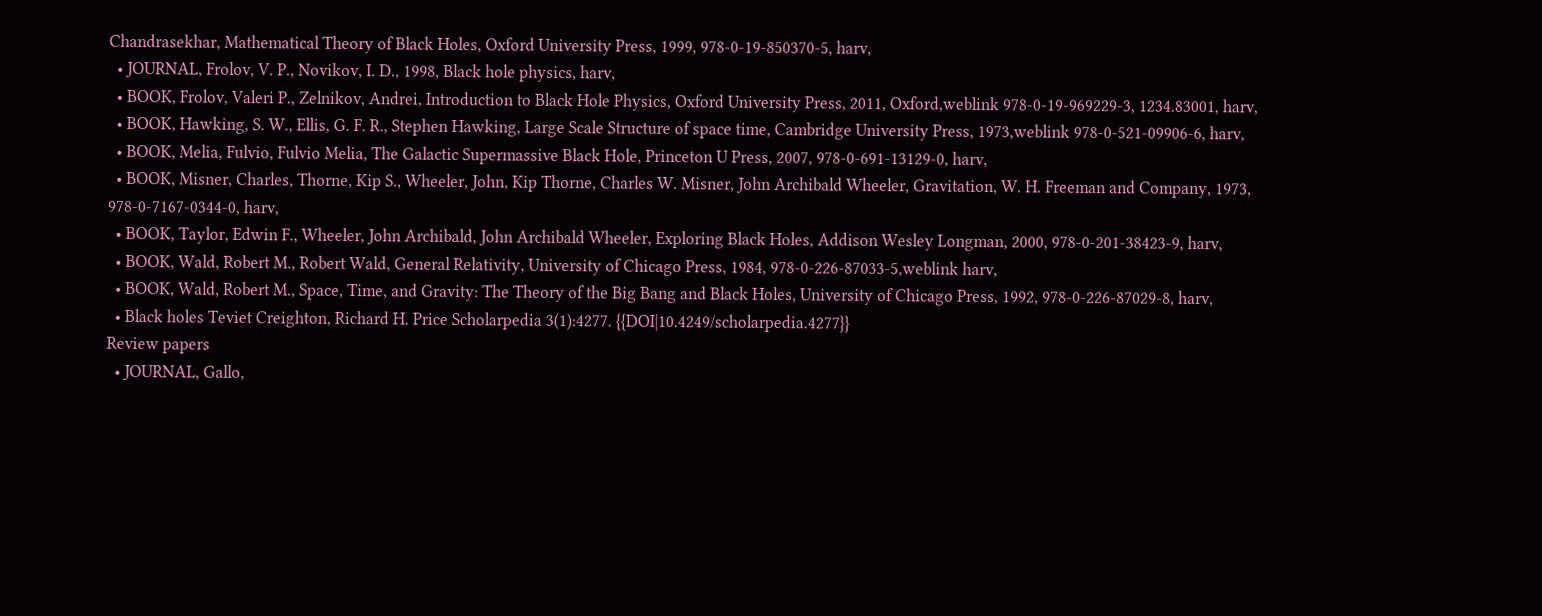Chandrasekhar, Mathematical Theory of Black Holes, Oxford University Press, 1999, 978-0-19-850370-5, harv,
  • JOURNAL, Frolov, V. P., Novikov, I. D., 1998, Black hole physics, harv,
  • BOOK, Frolov, Valeri P., Zelnikov, Andrei, Introduction to Black Hole Physics, Oxford University Press, 2011, Oxford,weblink 978-0-19-969229-3, 1234.83001, harv,
  • BOOK, Hawking, S. W., Ellis, G. F. R., Stephen Hawking, Large Scale Structure of space time, Cambridge University Press, 1973,weblink 978-0-521-09906-6, harv,
  • BOOK, Melia, Fulvio, Fulvio Melia, The Galactic Supermassive Black Hole, Princeton U Press, 2007, 978-0-691-13129-0, harv,
  • BOOK, Misner, Charles, Thorne, Kip S., Wheeler, John, Kip Thorne, Charles W. Misner, John Archibald Wheeler, Gravitation, W. H. Freeman and Company, 1973, 978-0-7167-0344-0, harv,
  • BOOK, Taylor, Edwin F., Wheeler, John Archibald, John Archibald Wheeler, Exploring Black Holes, Addison Wesley Longman, 2000, 978-0-201-38423-9, harv,
  • BOOK, Wald, Robert M., Robert Wald, General Relativity, University of Chicago Press, 1984, 978-0-226-87033-5,weblink harv,
  • BOOK, Wald, Robert M., Space, Time, and Gravity: The Theory of the Big Bang and Black Holes, University of Chicago Press, 1992, 978-0-226-87029-8, harv,
  • Black holes Teviet Creighton, Richard H. Price Scholarpedia 3(1):4277. {{DOI|10.4249/scholarpedia.4277}}
Review papers
  • JOURNAL, Gallo,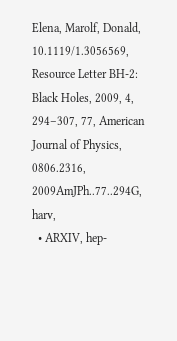Elena, Marolf, Donald, 10.1119/1.3056569, Resource Letter BH-2: Black Holes, 2009, 4, 294–307, 77, American Journal of Physics, 0806.2316, 2009AmJPh..77..294G, harv,
  • ARXIV, hep-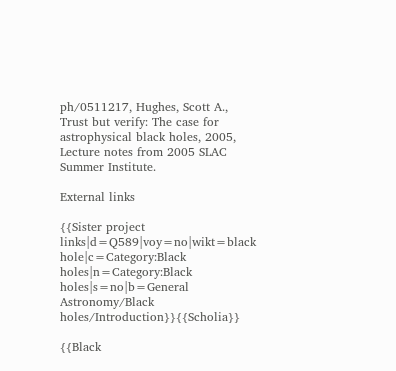ph/0511217, Hughes, Scott A., Trust but verify: The case for astrophysical black holes, 2005, Lecture notes from 2005 SLAC Summer Institute.

External links

{{Sister project links|d=Q589|voy=no|wikt=black hole|c=Category:Black holes|n=Category:Black holes|s=no|b=General Astronomy/Black holes/Introduction}}{{Scholia}}

{{Black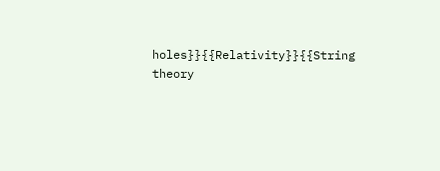holes}}{{Relativity}}{{String theory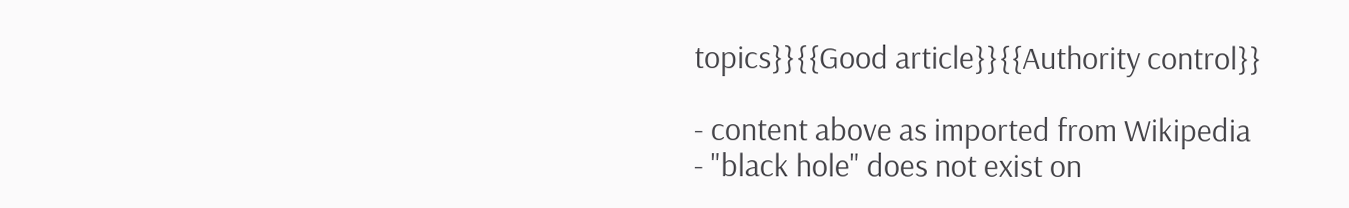topics}}{{Good article}}{{Authority control}}

- content above as imported from Wikipedia
- "black hole" does not exist on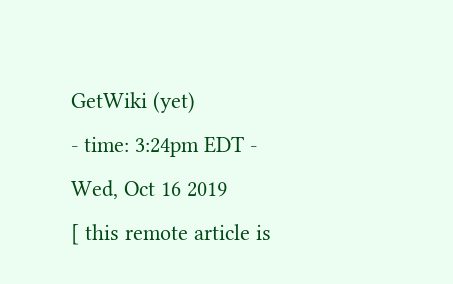GetWiki (yet)
- time: 3:24pm EDT - Wed, Oct 16 2019
[ this remote article is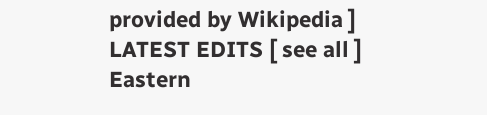provided by Wikipedia ]
LATEST EDITS [ see all ]
Eastern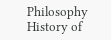Philosophy
History of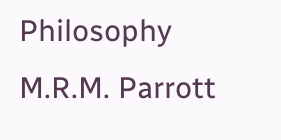Philosophy
M.R.M. Parrott